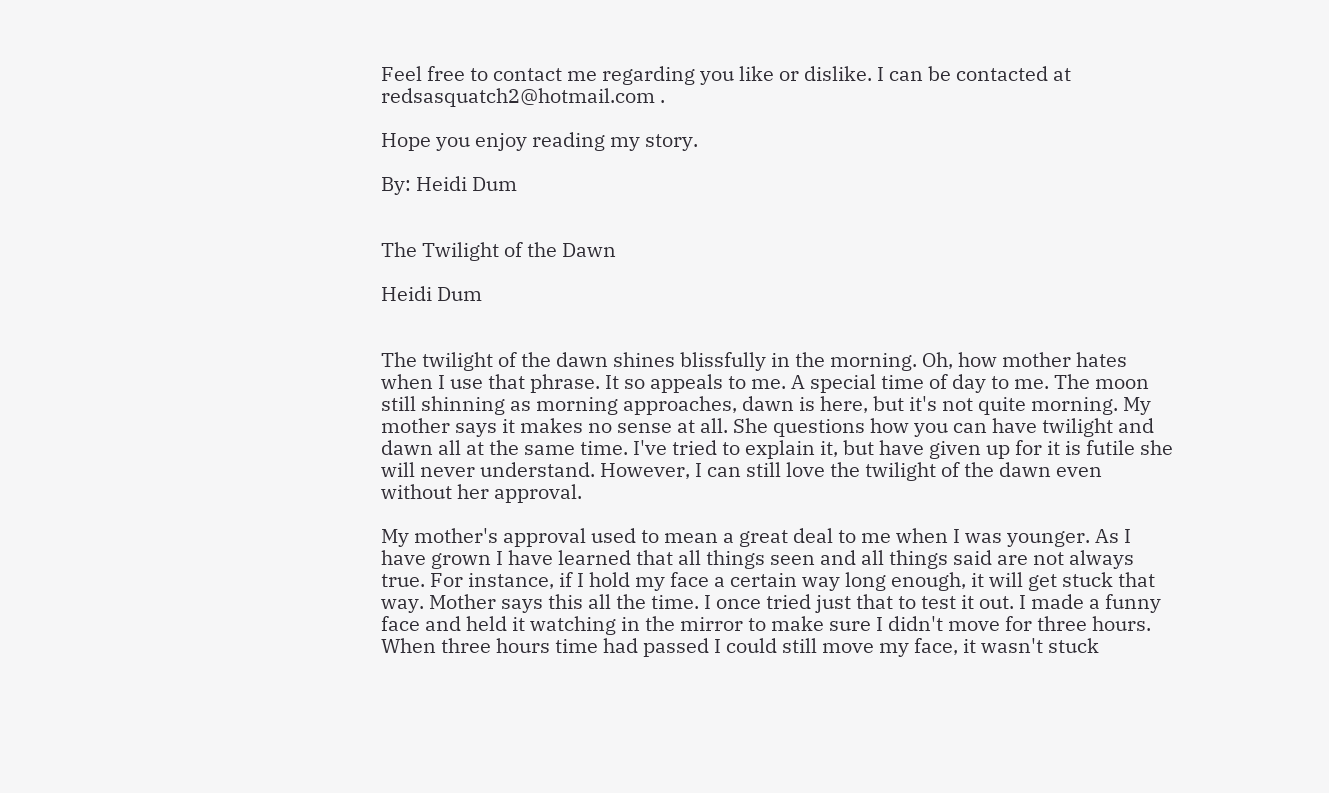Feel free to contact me regarding you like or dislike. I can be contacted at redsasquatch2@hotmail.com .

Hope you enjoy reading my story.

By: Heidi Dum


The Twilight of the Dawn

Heidi Dum


The twilight of the dawn shines blissfully in the morning. Oh, how mother hates when I use that phrase. It so appeals to me. A special time of day to me. The moon still shinning as morning approaches, dawn is here, but it's not quite morning. My mother says it makes no sense at all. She questions how you can have twilight and dawn all at the same time. I've tried to explain it, but have given up for it is futile she will never understand. However, I can still love the twilight of the dawn even without her approval.

My mother's approval used to mean a great deal to me when I was younger. As I have grown I have learned that all things seen and all things said are not always true. For instance, if I hold my face a certain way long enough, it will get stuck that way. Mother says this all the time. I once tried just that to test it out. I made a funny face and held it watching in the mirror to make sure I didn't move for three hours. When three hours time had passed I could still move my face, it wasn't stuck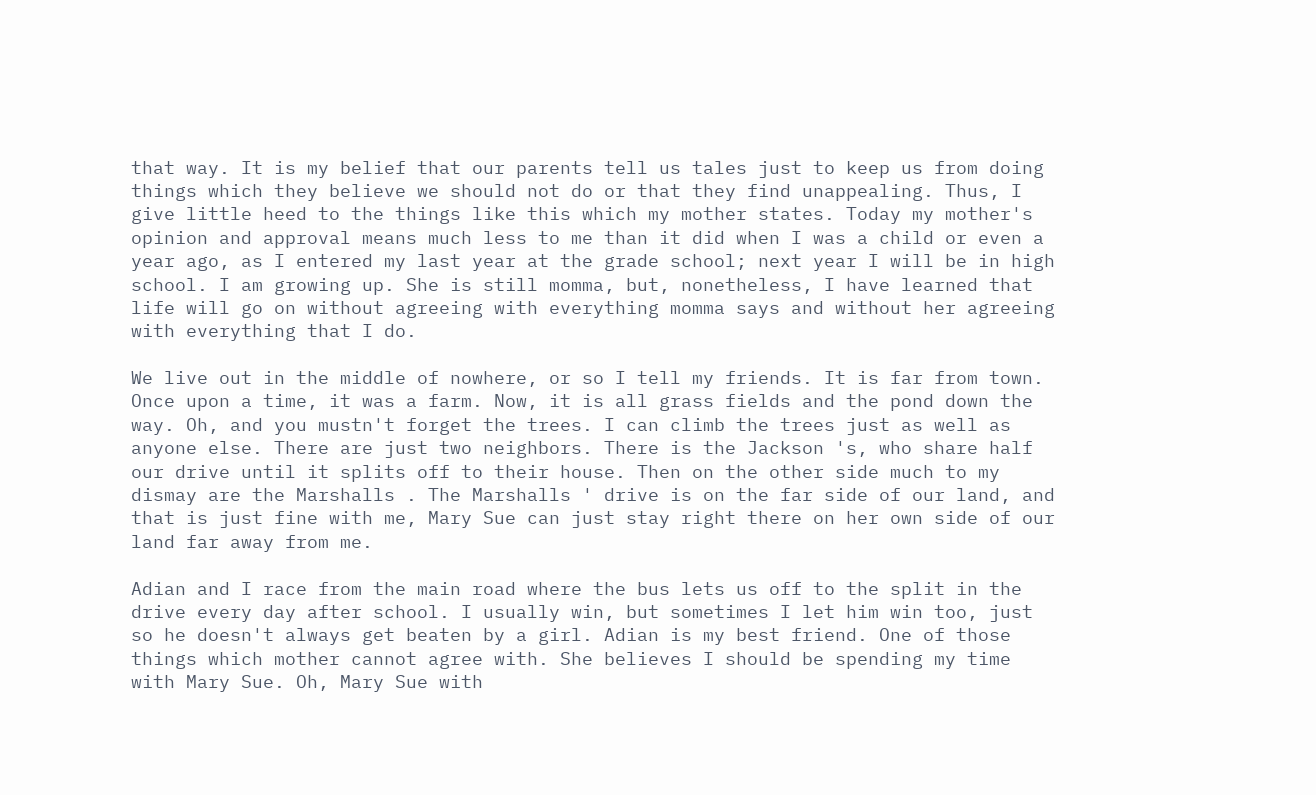that way. It is my belief that our parents tell us tales just to keep us from doing things which they believe we should not do or that they find unappealing. Thus, I give little heed to the things like this which my mother states. Today my mother's opinion and approval means much less to me than it did when I was a child or even a year ago, as I entered my last year at the grade school; next year I will be in high school. I am growing up. She is still momma, but, nonetheless, I have learned that life will go on without agreeing with everything momma says and without her agreeing with everything that I do.

We live out in the middle of nowhere, or so I tell my friends. It is far from town. Once upon a time, it was a farm. Now, it is all grass fields and the pond down the way. Oh, and you mustn't forget the trees. I can climb the trees just as well as anyone else. There are just two neighbors. There is the Jackson 's, who share half our drive until it splits off to their house. Then on the other side much to my dismay are the Marshalls . The Marshalls ' drive is on the far side of our land, and that is just fine with me, Mary Sue can just stay right there on her own side of our land far away from me.

Adian and I race from the main road where the bus lets us off to the split in the drive every day after school. I usually win, but sometimes I let him win too, just so he doesn't always get beaten by a girl. Adian is my best friend. One of those things which mother cannot agree with. She believes I should be spending my time with Mary Sue. Oh, Mary Sue with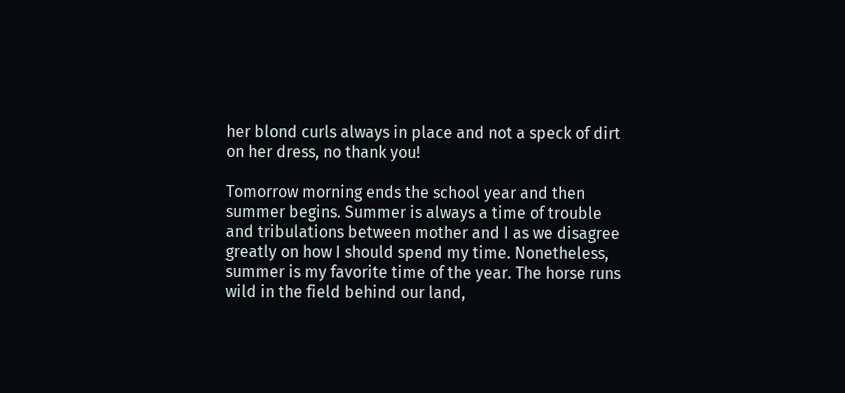her blond curls always in place and not a speck of dirt on her dress, no thank you!

Tomorrow morning ends the school year and then summer begins. Summer is always a time of trouble and tribulations between mother and I as we disagree greatly on how I should spend my time. Nonetheless, summer is my favorite time of the year. The horse runs wild in the field behind our land,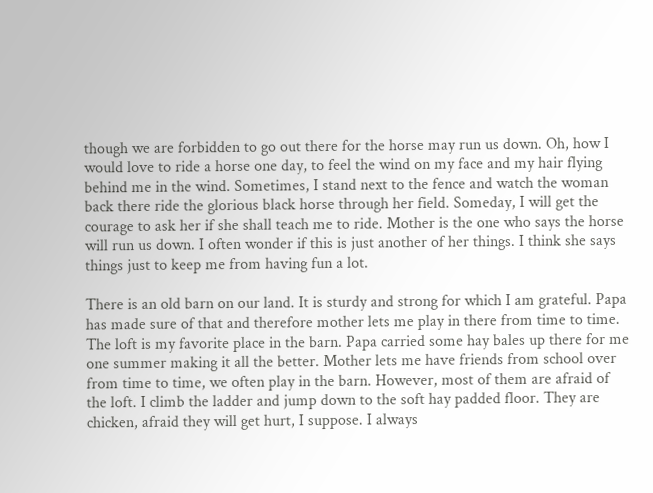though we are forbidden to go out there for the horse may run us down. Oh, how I would love to ride a horse one day, to feel the wind on my face and my hair flying behind me in the wind. Sometimes, I stand next to the fence and watch the woman back there ride the glorious black horse through her field. Someday, I will get the courage to ask her if she shall teach me to ride. Mother is the one who says the horse will run us down. I often wonder if this is just another of her things. I think she says things just to keep me from having fun a lot.

There is an old barn on our land. It is sturdy and strong for which I am grateful. Papa has made sure of that and therefore mother lets me play in there from time to time. The loft is my favorite place in the barn. Papa carried some hay bales up there for me one summer making it all the better. Mother lets me have friends from school over from time to time, we often play in the barn. However, most of them are afraid of the loft. I climb the ladder and jump down to the soft hay padded floor. They are chicken, afraid they will get hurt, I suppose. I always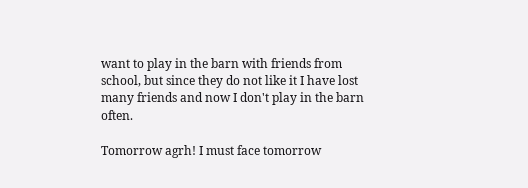want to play in the barn with friends from school, but since they do not like it I have lost many friends and now I don't play in the barn often.

Tomorrow agrh! I must face tomorrow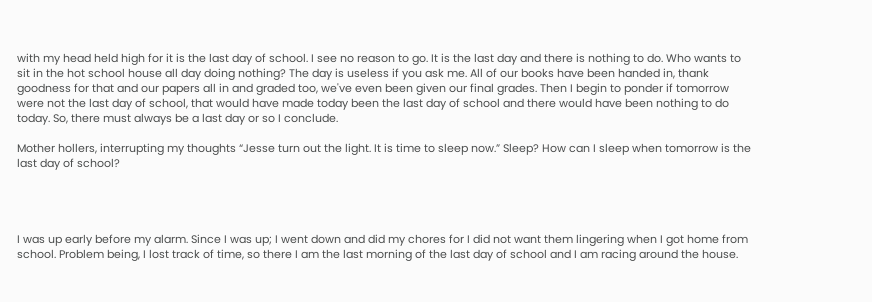with my head held high for it is the last day of school. I see no reason to go. It is the last day and there is nothing to do. Who wants to sit in the hot school house all day doing nothing? The day is useless if you ask me. All of our books have been handed in, thank goodness for that and our papers all in and graded too, we've even been given our final grades. Then I begin to ponder if tomorrow were not the last day of school, that would have made today been the last day of school and there would have been nothing to do today. So, there must always be a last day or so I conclude.

Mother hollers, interrupting my thoughts “Jesse turn out the light. It is time to sleep now.” Sleep? How can I sleep when tomorrow is the last day of school?




I was up early before my alarm. Since I was up; I went down and did my chores for I did not want them lingering when I got home from school. Problem being, I lost track of time, so there I am the last morning of the last day of school and I am racing around the house.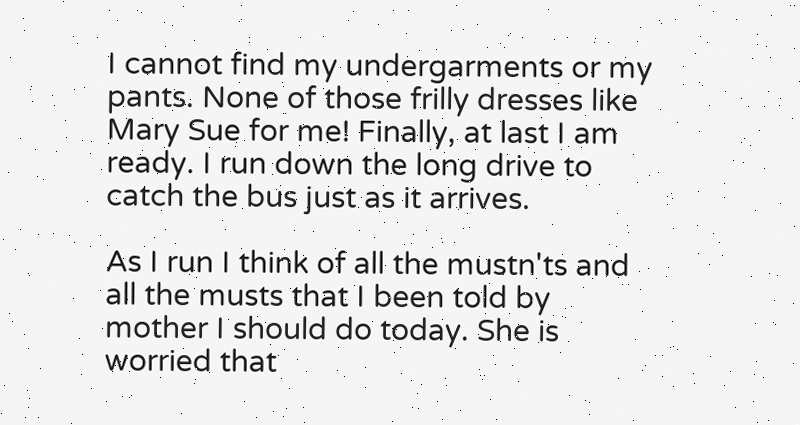I cannot find my undergarments or my pants. None of those frilly dresses like Mary Sue for me! Finally, at last I am ready. I run down the long drive to catch the bus just as it arrives.

As I run I think of all the mustn'ts and all the musts that I been told by mother I should do today. She is worried that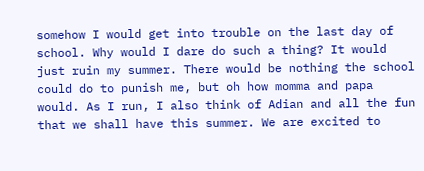somehow I would get into trouble on the last day of school. Why would I dare do such a thing? It would just ruin my summer. There would be nothing the school could do to punish me, but oh how momma and papa would. As I run, I also think of Adian and all the fun that we shall have this summer. We are excited to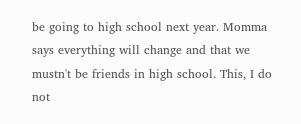be going to high school next year. Momma says everything will change and that we mustn't be friends in high school. This, I do not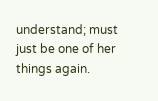understand; must just be one of her things again.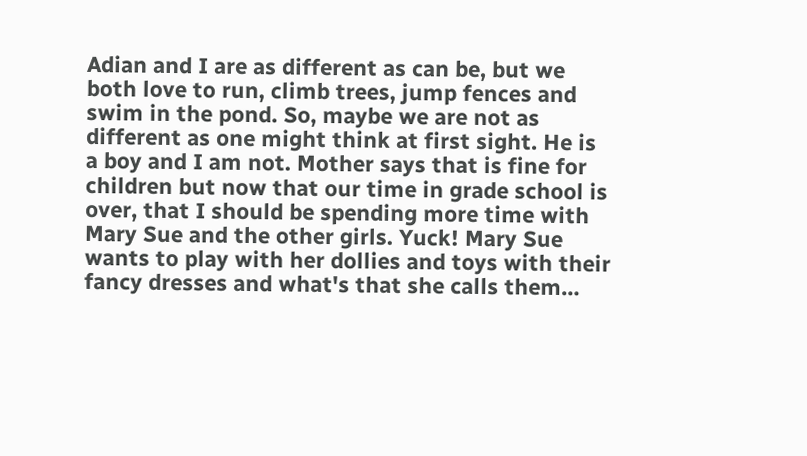Adian and I are as different as can be, but we both love to run, climb trees, jump fences and swim in the pond. So, maybe we are not as different as one might think at first sight. He is a boy and I am not. Mother says that is fine for children but now that our time in grade school is over, that I should be spending more time with Mary Sue and the other girls. Yuck! Mary Sue wants to play with her dollies and toys with their fancy dresses and what's that she calls them…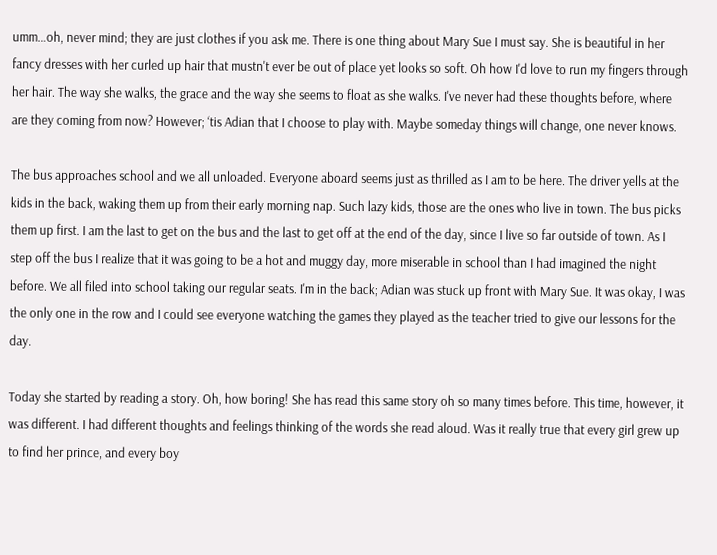umm…oh, never mind; they are just clothes if you ask me. There is one thing about Mary Sue I must say. She is beautiful in her fancy dresses with her curled up hair that mustn't ever be out of place yet looks so soft. Oh how I'd love to run my fingers through her hair. The way she walks, the grace and the way she seems to float as she walks. I've never had these thoughts before, where are they coming from now? However; ‘tis Adian that I choose to play with. Maybe someday things will change, one never knows.

The bus approaches school and we all unloaded. Everyone aboard seems just as thrilled as I am to be here. The driver yells at the kids in the back, waking them up from their early morning nap. Such lazy kids, those are the ones who live in town. The bus picks them up first. I am the last to get on the bus and the last to get off at the end of the day, since I live so far outside of town. As I step off the bus I realize that it was going to be a hot and muggy day, more miserable in school than I had imagined the night before. We all filed into school taking our regular seats. I'm in the back; Adian was stuck up front with Mary Sue. It was okay, I was the only one in the row and I could see everyone watching the games they played as the teacher tried to give our lessons for the day.

Today she started by reading a story. Oh, how boring! She has read this same story oh so many times before. This time, however, it was different. I had different thoughts and feelings thinking of the words she read aloud. Was it really true that every girl grew up to find her prince, and every boy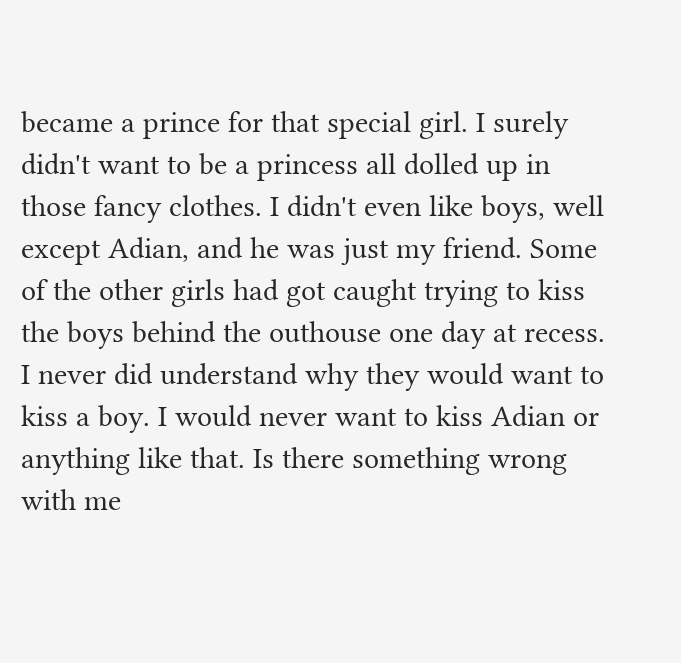became a prince for that special girl. I surely didn't want to be a princess all dolled up in those fancy clothes. I didn't even like boys, well except Adian, and he was just my friend. Some of the other girls had got caught trying to kiss the boys behind the outhouse one day at recess. I never did understand why they would want to kiss a boy. I would never want to kiss Adian or anything like that. Is there something wrong with me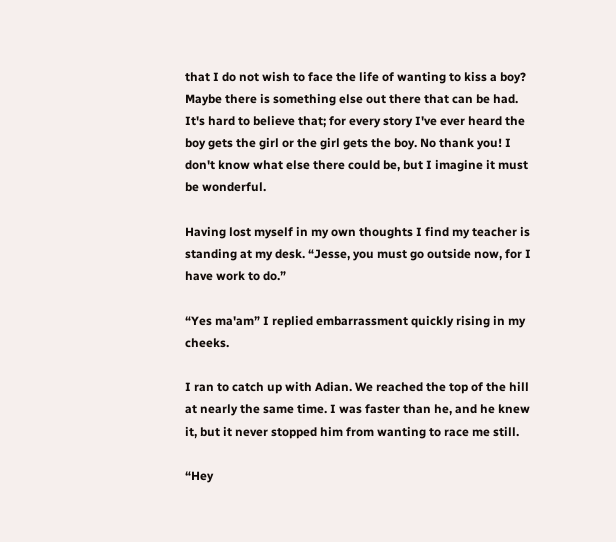that I do not wish to face the life of wanting to kiss a boy? Maybe there is something else out there that can be had. It's hard to believe that; for every story I've ever heard the boy gets the girl or the girl gets the boy. No thank you! I don't know what else there could be, but I imagine it must be wonderful.

Having lost myself in my own thoughts I find my teacher is standing at my desk. “Jesse, you must go outside now, for I have work to do.”

“Yes ma'am” I replied embarrassment quickly rising in my cheeks.

I ran to catch up with Adian. We reached the top of the hill at nearly the same time. I was faster than he, and he knew it, but it never stopped him from wanting to race me still.

“Hey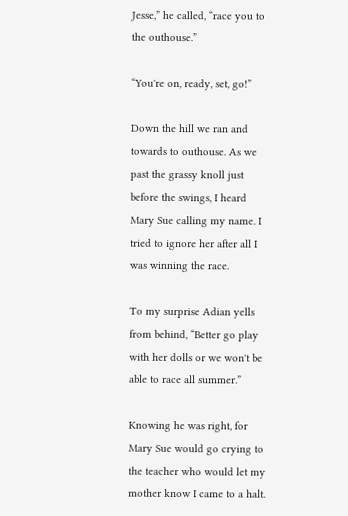Jesse,” he called, “race you to the outhouse.”

“You're on, ready, set, go!”

Down the hill we ran and towards to outhouse. As we past the grassy knoll just before the swings, I heard Mary Sue calling my name. I tried to ignore her after all I was winning the race.

To my surprise Adian yells from behind, “Better go play with her dolls or we won't be able to race all summer.”

Knowing he was right, for Mary Sue would go crying to the teacher who would let my mother know I came to a halt.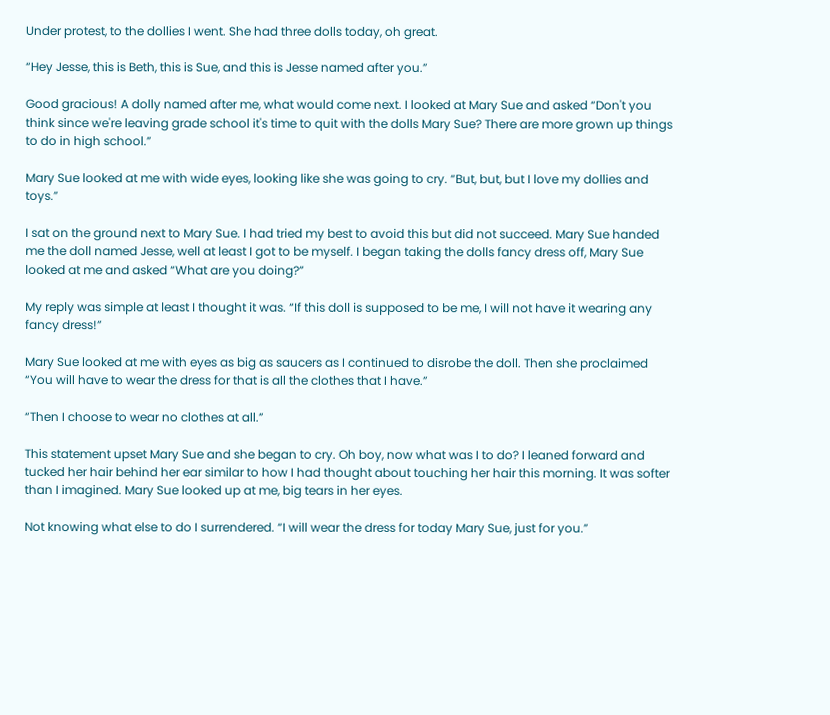Under protest, to the dollies I went. She had three dolls today, oh great.

“Hey Jesse, this is Beth, this is Sue, and this is Jesse named after you.”

Good gracious! A dolly named after me, what would come next. I looked at Mary Sue and asked “Don't you think since we're leaving grade school it's time to quit with the dolls Mary Sue? There are more grown up things to do in high school.”

Mary Sue looked at me with wide eyes, looking like she was going to cry. “But, but, but I love my dollies and toys.”

I sat on the ground next to Mary Sue. I had tried my best to avoid this but did not succeed. Mary Sue handed me the doll named Jesse, well at least I got to be myself. I began taking the dolls fancy dress off, Mary Sue looked at me and asked “What are you doing?”

My reply was simple at least I thought it was. “If this doll is supposed to be me, I will not have it wearing any fancy dress!”

Mary Sue looked at me with eyes as big as saucers as I continued to disrobe the doll. Then she proclaimed “You will have to wear the dress for that is all the clothes that I have.”

“Then I choose to wear no clothes at all.”

This statement upset Mary Sue and she began to cry. Oh boy, now what was I to do? I leaned forward and tucked her hair behind her ear similar to how I had thought about touching her hair this morning. It was softer than I imagined. Mary Sue looked up at me, big tears in her eyes.

Not knowing what else to do I surrendered. “I will wear the dress for today Mary Sue, just for you.”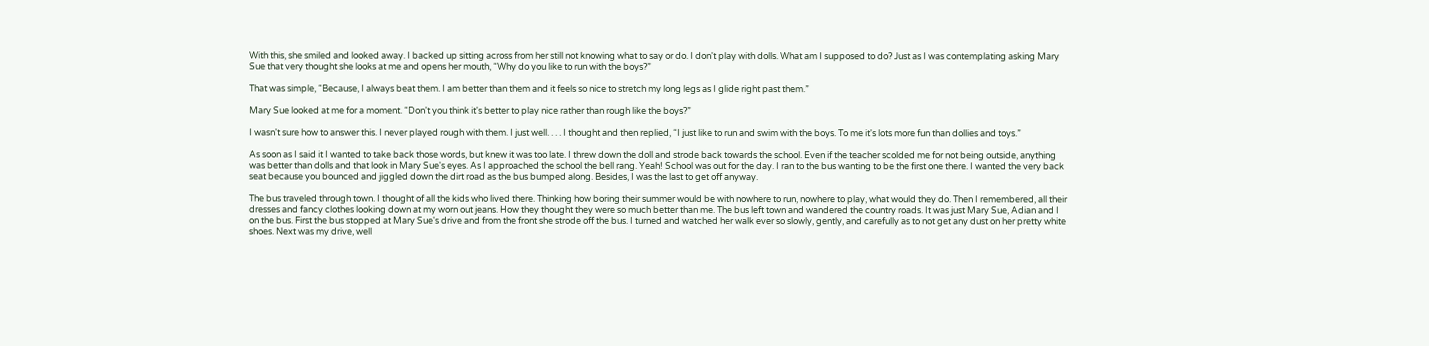With this, she smiled and looked away. I backed up sitting across from her still not knowing what to say or do. I don't play with dolls. What am I supposed to do? Just as I was contemplating asking Mary Sue that very thought she looks at me and opens her mouth, “Why do you like to run with the boys?”

That was simple, “Because, I always beat them. I am better than them and it feels so nice to stretch my long legs as I glide right past them.”

Mary Sue looked at me for a moment. “Don't you think it's better to play nice rather than rough like the boys?”

I wasn't sure how to answer this. I never played rough with them. I just well. . . . I thought and then replied, “I just like to run and swim with the boys. To me it's lots more fun than dollies and toys.”

As soon as I said it I wanted to take back those words, but knew it was too late. I threw down the doll and strode back towards the school. Even if the teacher scolded me for not being outside, anything was better than dolls and that look in Mary Sue's eyes. As I approached the school the bell rang. Yeah! School was out for the day. I ran to the bus wanting to be the first one there. I wanted the very back seat because you bounced and jiggled down the dirt road as the bus bumped along. Besides, I was the last to get off anyway.

The bus traveled through town. I thought of all the kids who lived there. Thinking how boring their summer would be with nowhere to run, nowhere to play, what would they do. Then I remembered, all their dresses and fancy clothes looking down at my worn out jeans. How they thought they were so much better than me. The bus left town and wandered the country roads. It was just Mary Sue, Adian and I on the bus. First the bus stopped at Mary Sue's drive and from the front she strode off the bus. I turned and watched her walk ever so slowly, gently, and carefully as to not get any dust on her pretty white shoes. Next was my drive, well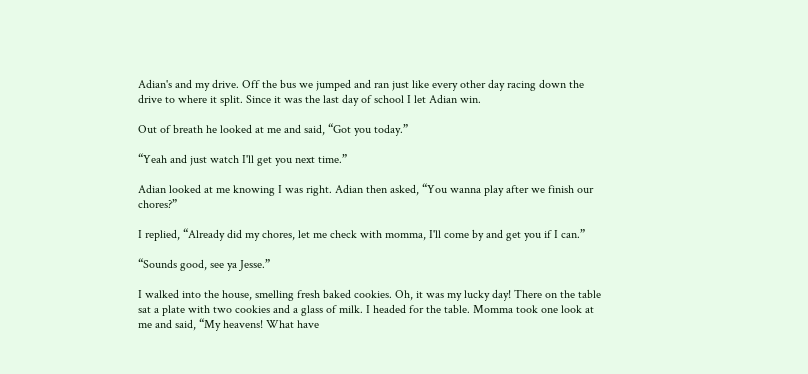Adian's and my drive. Off the bus we jumped and ran just like every other day racing down the drive to where it split. Since it was the last day of school I let Adian win.

Out of breath he looked at me and said, “Got you today.”

“Yeah and just watch I'll get you next time.”

Adian looked at me knowing I was right. Adian then asked, “You wanna play after we finish our chores?”

I replied, “Already did my chores, let me check with momma, I'll come by and get you if I can.”

“Sounds good, see ya Jesse.”

I walked into the house, smelling fresh baked cookies. Oh, it was my lucky day! There on the table sat a plate with two cookies and a glass of milk. I headed for the table. Momma took one look at me and said, “My heavens! What have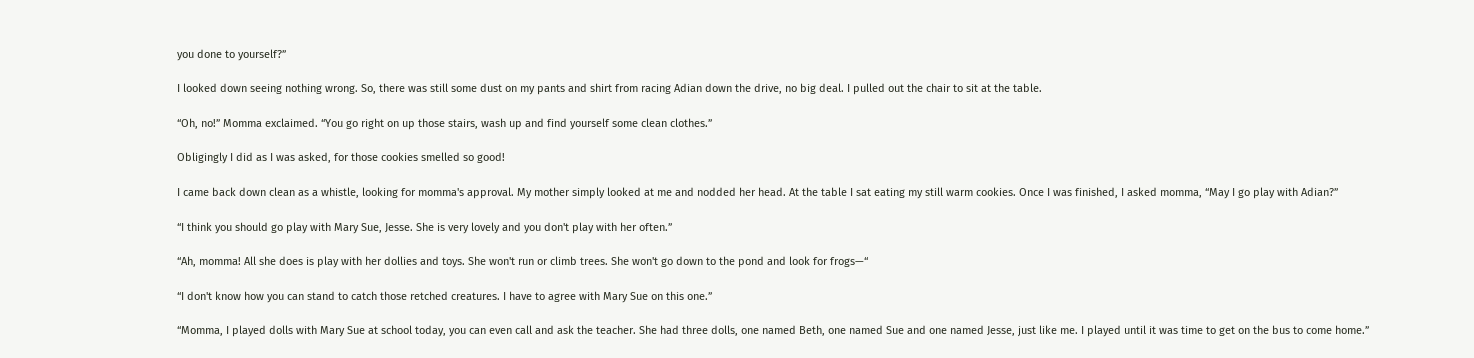you done to yourself?”

I looked down seeing nothing wrong. So, there was still some dust on my pants and shirt from racing Adian down the drive, no big deal. I pulled out the chair to sit at the table.

“Oh, no!” Momma exclaimed. “You go right on up those stairs, wash up and find yourself some clean clothes.”

Obligingly I did as I was asked, for those cookies smelled so good!

I came back down clean as a whistle, looking for momma's approval. My mother simply looked at me and nodded her head. At the table I sat eating my still warm cookies. Once I was finished, I asked momma, “May I go play with Adian?”

“I think you should go play with Mary Sue, Jesse. She is very lovely and you don't play with her often.”

“Ah, momma! All she does is play with her dollies and toys. She won't run or climb trees. She won't go down to the pond and look for frogs—“

“I don't know how you can stand to catch those retched creatures. I have to agree with Mary Sue on this one.”

“Momma, I played dolls with Mary Sue at school today, you can even call and ask the teacher. She had three dolls, one named Beth, one named Sue and one named Jesse, just like me. I played until it was time to get on the bus to come home.”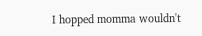I hopped momma wouldn't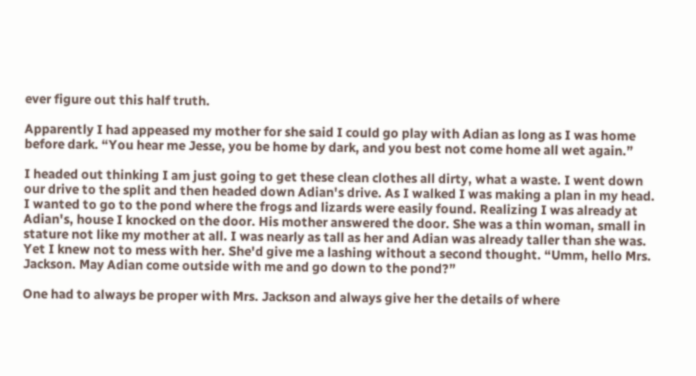ever figure out this half truth.

Apparently I had appeased my mother for she said I could go play with Adian as long as I was home before dark. “You hear me Jesse, you be home by dark, and you best not come home all wet again.”

I headed out thinking I am just going to get these clean clothes all dirty, what a waste. I went down our drive to the split and then headed down Adian's drive. As I walked I was making a plan in my head. I wanted to go to the pond where the frogs and lizards were easily found. Realizing I was already at Adian's, house I knocked on the door. His mother answered the door. She was a thin woman, small in stature not like my mother at all. I was nearly as tall as her and Adian was already taller than she was. Yet I knew not to mess with her. She'd give me a lashing without a second thought. “Umm, hello Mrs. Jackson. May Adian come outside with me and go down to the pond?”

One had to always be proper with Mrs. Jackson and always give her the details of where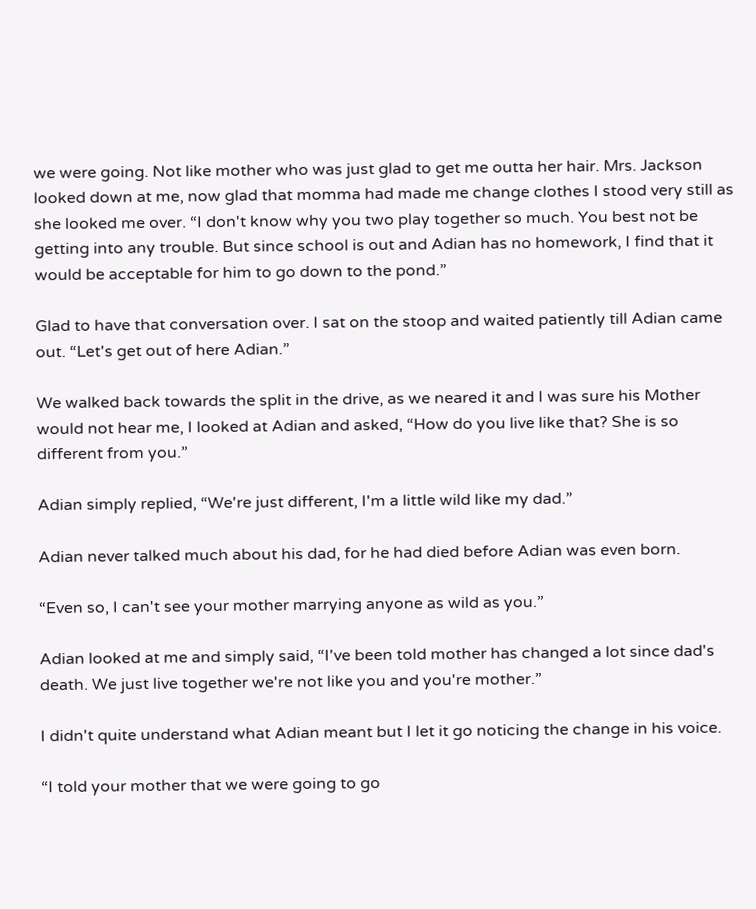we were going. Not like mother who was just glad to get me outta her hair. Mrs. Jackson looked down at me, now glad that momma had made me change clothes I stood very still as she looked me over. “I don't know why you two play together so much. You best not be getting into any trouble. But since school is out and Adian has no homework, I find that it would be acceptable for him to go down to the pond.”

Glad to have that conversation over. I sat on the stoop and waited patiently till Adian came out. “Let's get out of here Adian.”

We walked back towards the split in the drive, as we neared it and I was sure his Mother would not hear me, I looked at Adian and asked, “How do you live like that? She is so different from you.”

Adian simply replied, “We're just different, I'm a little wild like my dad.”

Adian never talked much about his dad, for he had died before Adian was even born.

“Even so, I can't see your mother marrying anyone as wild as you.”

Adian looked at me and simply said, “I've been told mother has changed a lot since dad's death. We just live together we're not like you and you're mother.”

I didn't quite understand what Adian meant but I let it go noticing the change in his voice.

“I told your mother that we were going to go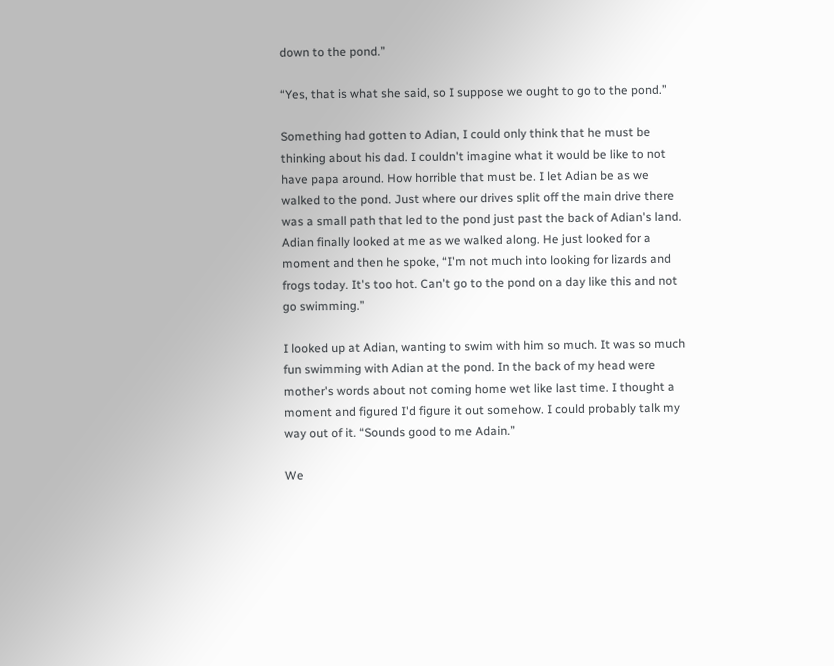down to the pond.”

“Yes, that is what she said, so I suppose we ought to go to the pond.”

Something had gotten to Adian, I could only think that he must be thinking about his dad. I couldn't imagine what it would be like to not have papa around. How horrible that must be. I let Adian be as we walked to the pond. Just where our drives split off the main drive there was a small path that led to the pond just past the back of Adian's land. Adian finally looked at me as we walked along. He just looked for a moment and then he spoke, “I'm not much into looking for lizards and frogs today. It's too hot. Can't go to the pond on a day like this and not go swimming.”

I looked up at Adian, wanting to swim with him so much. It was so much fun swimming with Adian at the pond. In the back of my head were mother's words about not coming home wet like last time. I thought a moment and figured I'd figure it out somehow. I could probably talk my way out of it. “Sounds good to me Adain.”

We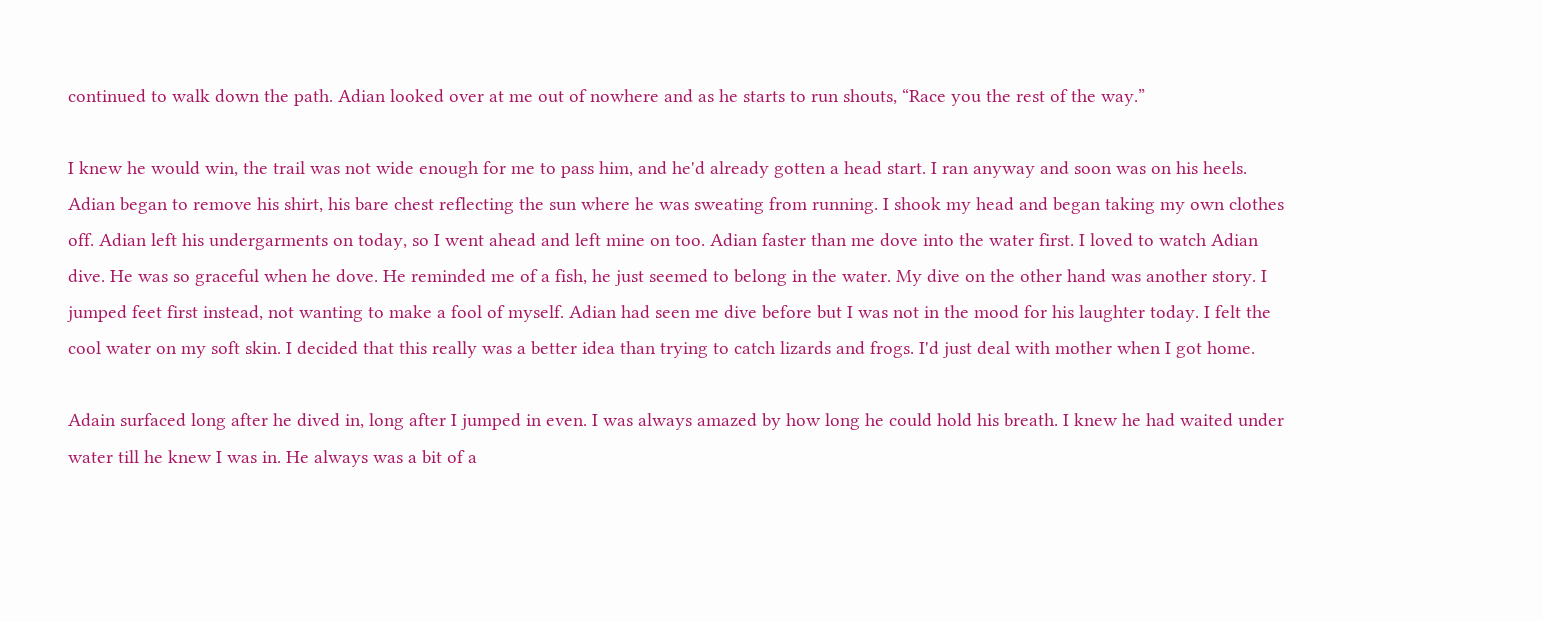continued to walk down the path. Adian looked over at me out of nowhere and as he starts to run shouts, “Race you the rest of the way.”

I knew he would win, the trail was not wide enough for me to pass him, and he'd already gotten a head start. I ran anyway and soon was on his heels. Adian began to remove his shirt, his bare chest reflecting the sun where he was sweating from running. I shook my head and began taking my own clothes off. Adian left his undergarments on today, so I went ahead and left mine on too. Adian faster than me dove into the water first. I loved to watch Adian dive. He was so graceful when he dove. He reminded me of a fish, he just seemed to belong in the water. My dive on the other hand was another story. I jumped feet first instead, not wanting to make a fool of myself. Adian had seen me dive before but I was not in the mood for his laughter today. I felt the cool water on my soft skin. I decided that this really was a better idea than trying to catch lizards and frogs. I'd just deal with mother when I got home.

Adain surfaced long after he dived in, long after I jumped in even. I was always amazed by how long he could hold his breath. I knew he had waited under water till he knew I was in. He always was a bit of a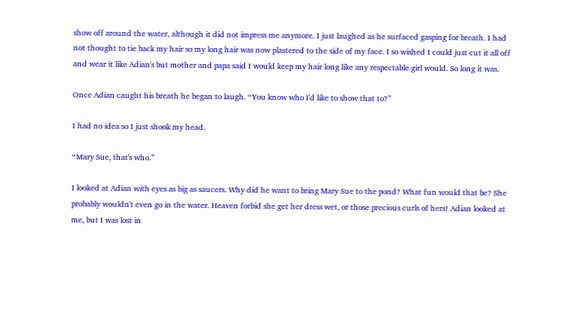show off around the water, although it did not impress me anymore. I just laughed as he surfaced gasping for breath. I had not thought to tie back my hair so my long hair was now plastered to the side of my face. I so wished I could just cut it all off and wear it like Adian's but mother and papa said I would keep my hair long like any respectable girl would. So long it was.

Once Adian caught his breath he began to laugh. “You know who I'd like to show that to?”

I had no idea so I just shook my head.

“Mary Sue, that's who.”

I looked at Adian with eyes as big as saucers. Why did he want to bring Mary Sue to the pond? What fun would that be? She probably wouldn't even go in the water. Heaven forbid she get her dress wet, or those precious curls of hers! Adian looked at me, but I was lost in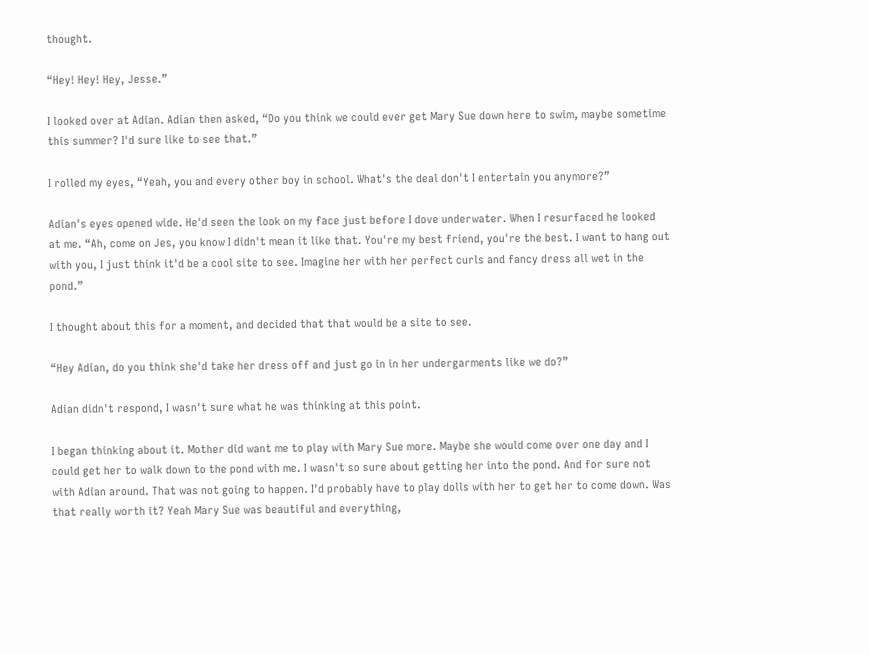thought.

“Hey! Hey! Hey, Jesse.”

I looked over at Adian. Adian then asked, “Do you think we could ever get Mary Sue down here to swim, maybe sometime this summer? I'd sure like to see that.”

I rolled my eyes, “Yeah, you and every other boy in school. What's the deal don't I entertain you anymore?”

Adian's eyes opened wide. He'd seen the look on my face just before I dove underwater. When I resurfaced he looked at me. “Ah, come on Jes, you know I didn't mean it like that. You're my best friend, you're the best. I want to hang out with you, I just think it'd be a cool site to see. Imagine her with her perfect curls and fancy dress all wet in the pond.”

I thought about this for a moment, and decided that that would be a site to see.

“Hey Adian, do you think she'd take her dress off and just go in in her undergarments like we do?”

Adian didn't respond, I wasn't sure what he was thinking at this point.

I began thinking about it. Mother did want me to play with Mary Sue more. Maybe she would come over one day and I could get her to walk down to the pond with me. I wasn't so sure about getting her into the pond. And for sure not with Adian around. That was not going to happen. I'd probably have to play dolls with her to get her to come down. Was that really worth it? Yeah Mary Sue was beautiful and everything,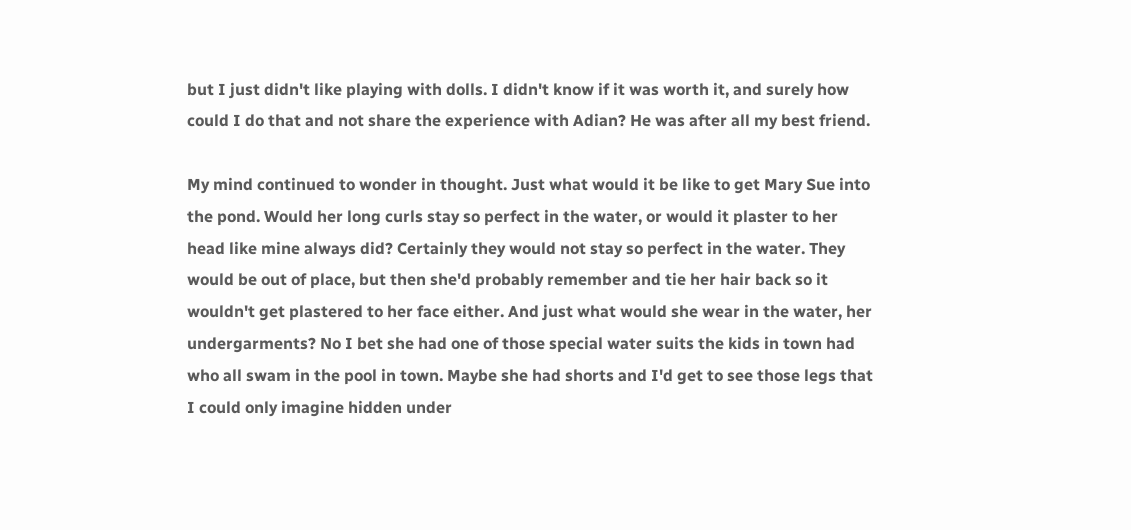but I just didn't like playing with dolls. I didn't know if it was worth it, and surely how could I do that and not share the experience with Adian? He was after all my best friend.

My mind continued to wonder in thought. Just what would it be like to get Mary Sue into the pond. Would her long curls stay so perfect in the water, or would it plaster to her head like mine always did? Certainly they would not stay so perfect in the water. They would be out of place, but then she'd probably remember and tie her hair back so it wouldn't get plastered to her face either. And just what would she wear in the water, her undergarments? No I bet she had one of those special water suits the kids in town had who all swam in the pool in town. Maybe she had shorts and I'd get to see those legs that I could only imagine hidden under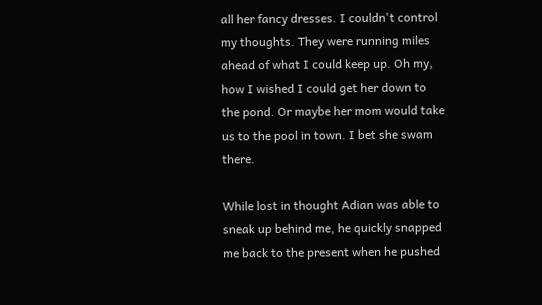all her fancy dresses. I couldn't control my thoughts. They were running miles ahead of what I could keep up. Oh my, how I wished I could get her down to the pond. Or maybe her mom would take us to the pool in town. I bet she swam there.

While lost in thought Adian was able to sneak up behind me, he quickly snapped me back to the present when he pushed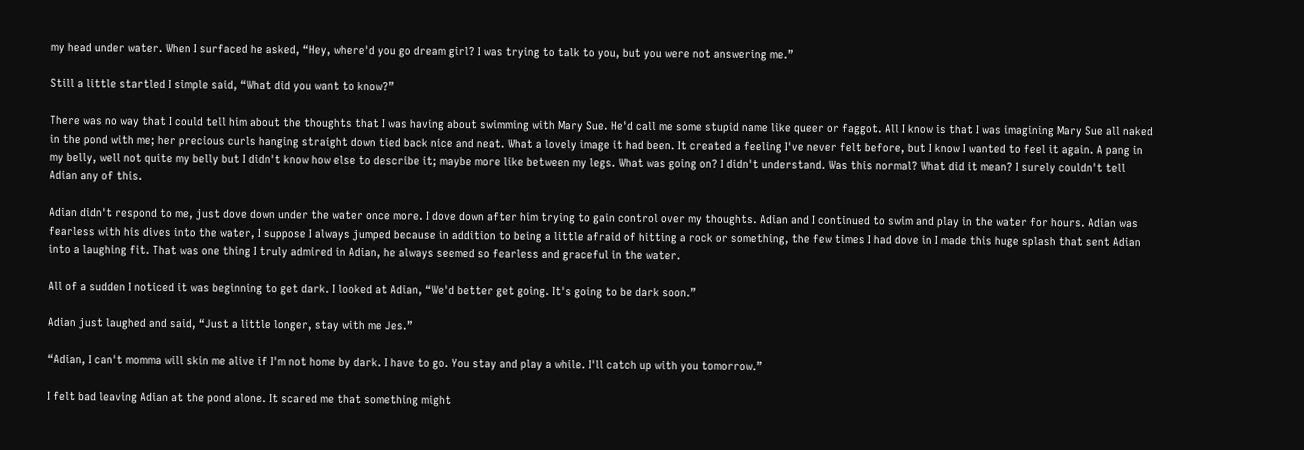my head under water. When I surfaced he asked, “Hey, where'd you go dream girl? I was trying to talk to you, but you were not answering me.”

Still a little startled I simple said, “What did you want to know?”

There was no way that I could tell him about the thoughts that I was having about swimming with Mary Sue. He'd call me some stupid name like queer or faggot. All I know is that I was imagining Mary Sue all naked in the pond with me; her precious curls hanging straight down tied back nice and neat. What a lovely image it had been. It created a feeling I've never felt before, but I know I wanted to feel it again. A pang in my belly, well not quite my belly but I didn't know how else to describe it; maybe more like between my legs. What was going on? I didn't understand. Was this normal? What did it mean? I surely couldn't tell Adian any of this.

Adian didn't respond to me, just dove down under the water once more. I dove down after him trying to gain control over my thoughts. Adian and I continued to swim and play in the water for hours. Adian was fearless with his dives into the water, I suppose I always jumped because in addition to being a little afraid of hitting a rock or something, the few times I had dove in I made this huge splash that sent Adian into a laughing fit. That was one thing I truly admired in Adian, he always seemed so fearless and graceful in the water.

All of a sudden I noticed it was beginning to get dark. I looked at Adian, “We'd better get going. It's going to be dark soon.”

Adian just laughed and said, “Just a little longer, stay with me Jes.”

“Adian, I can't momma will skin me alive if I'm not home by dark. I have to go. You stay and play a while. I'll catch up with you tomorrow.”

I felt bad leaving Adian at the pond alone. It scared me that something might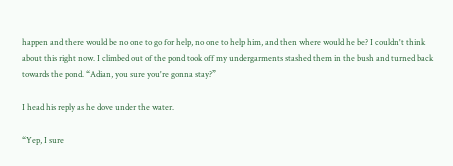happen and there would be no one to go for help, no one to help him, and then where would he be? I couldn't think about this right now. I climbed out of the pond took off my undergarments stashed them in the bush and turned back towards the pond. “Adian, you sure you're gonna stay?”

I head his reply as he dove under the water.

“Yep, I sure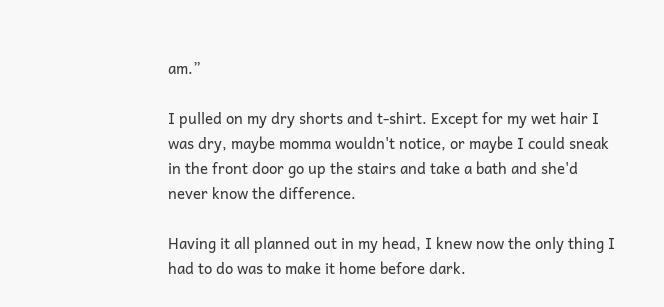am.”

I pulled on my dry shorts and t-shirt. Except for my wet hair I was dry, maybe momma wouldn't notice, or maybe I could sneak in the front door go up the stairs and take a bath and she'd never know the difference.

Having it all planned out in my head, I knew now the only thing I had to do was to make it home before dark.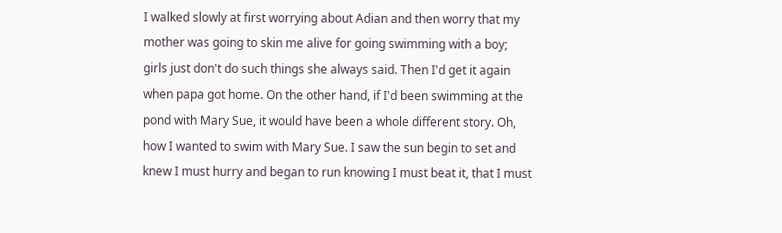I walked slowly at first worrying about Adian and then worry that my mother was going to skin me alive for going swimming with a boy; girls just don't do such things she always said. Then I'd get it again when papa got home. On the other hand, if I'd been swimming at the pond with Mary Sue, it would have been a whole different story. Oh, how I wanted to swim with Mary Sue. I saw the sun begin to set and knew I must hurry and began to run knowing I must beat it, that I must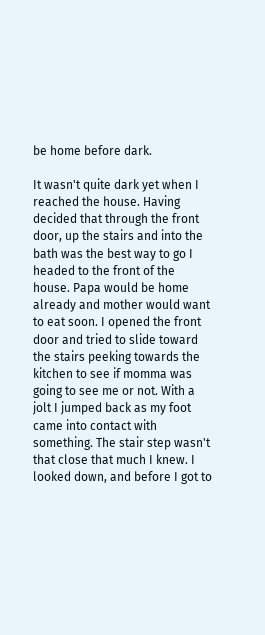be home before dark.

It wasn't quite dark yet when I reached the house. Having decided that through the front door, up the stairs and into the bath was the best way to go I headed to the front of the house. Papa would be home already and mother would want to eat soon. I opened the front door and tried to slide toward the stairs peeking towards the kitchen to see if momma was going to see me or not. With a jolt I jumped back as my foot came into contact with something. The stair step wasn't that close that much I knew. I looked down, and before I got to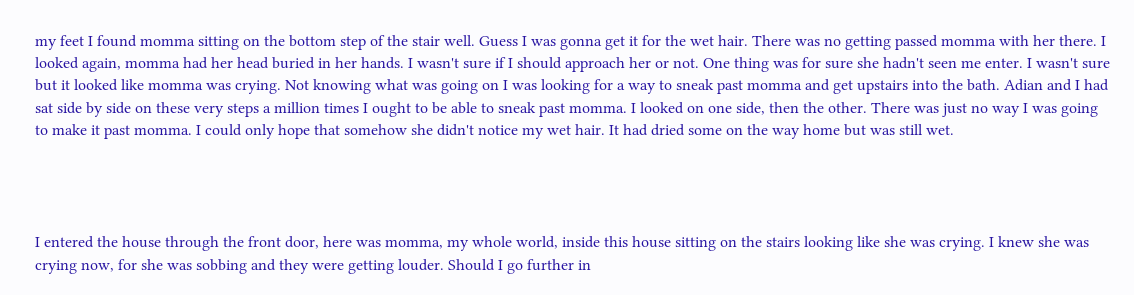my feet I found momma sitting on the bottom step of the stair well. Guess I was gonna get it for the wet hair. There was no getting passed momma with her there. I looked again, momma had her head buried in her hands. I wasn't sure if I should approach her or not. One thing was for sure she hadn't seen me enter. I wasn't sure but it looked like momma was crying. Not knowing what was going on I was looking for a way to sneak past momma and get upstairs into the bath. Adian and I had sat side by side on these very steps a million times I ought to be able to sneak past momma. I looked on one side, then the other. There was just no way I was going to make it past momma. I could only hope that somehow she didn't notice my wet hair. It had dried some on the way home but was still wet.




I entered the house through the front door, here was momma, my whole world, inside this house sitting on the stairs looking like she was crying. I knew she was crying now, for she was sobbing and they were getting louder. Should I go further in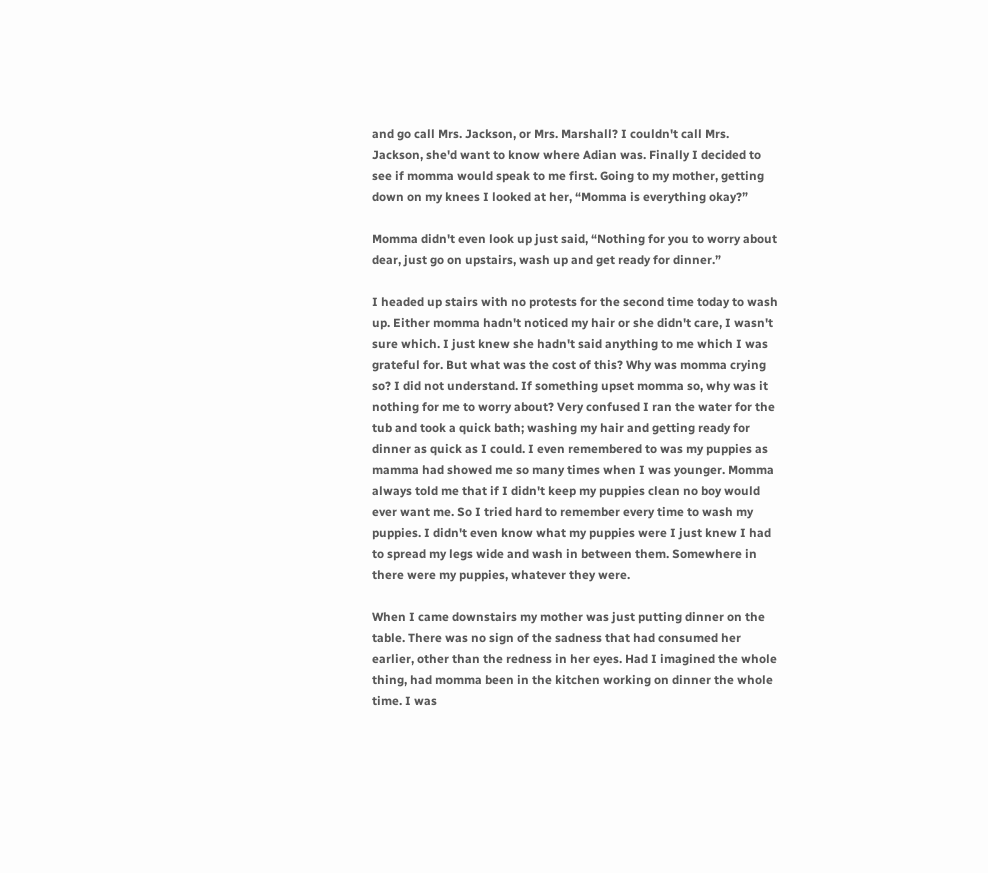and go call Mrs. Jackson, or Mrs. Marshall? I couldn't call Mrs. Jackson, she'd want to know where Adian was. Finally I decided to see if momma would speak to me first. Going to my mother, getting down on my knees I looked at her, “Momma is everything okay?”

Momma didn't even look up just said, “Nothing for you to worry about dear, just go on upstairs, wash up and get ready for dinner.”

I headed up stairs with no protests for the second time today to wash up. Either momma hadn't noticed my hair or she didn't care, I wasn't sure which. I just knew she hadn't said anything to me which I was grateful for. But what was the cost of this? Why was momma crying so? I did not understand. If something upset momma so, why was it nothing for me to worry about? Very confused I ran the water for the tub and took a quick bath; washing my hair and getting ready for dinner as quick as I could. I even remembered to was my puppies as mamma had showed me so many times when I was younger. Momma always told me that if I didn't keep my puppies clean no boy would ever want me. So I tried hard to remember every time to wash my puppies. I didn't even know what my puppies were I just knew I had to spread my legs wide and wash in between them. Somewhere in there were my puppies, whatever they were.

When I came downstairs my mother was just putting dinner on the table. There was no sign of the sadness that had consumed her earlier, other than the redness in her eyes. Had I imagined the whole thing, had momma been in the kitchen working on dinner the whole time. I was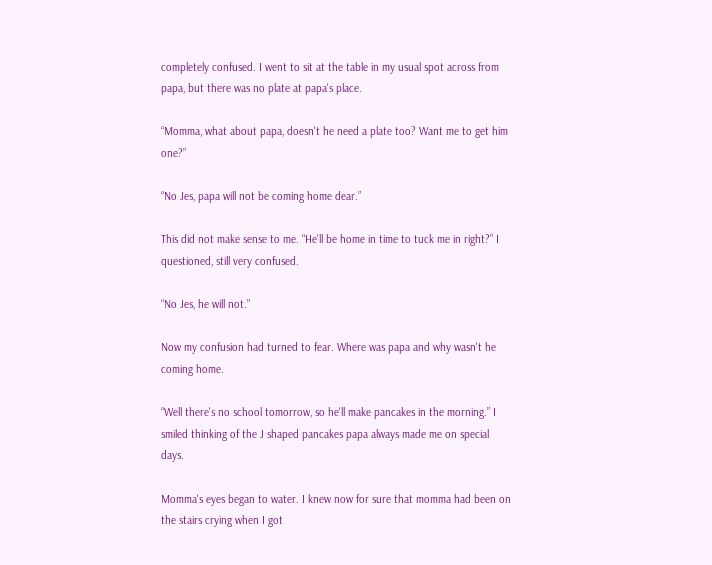completely confused. I went to sit at the table in my usual spot across from papa, but there was no plate at papa's place.

“Momma, what about papa, doesn't he need a plate too? Want me to get him one?”

“No Jes, papa will not be coming home dear.”

This did not make sense to me. “He'll be home in time to tuck me in right?” I questioned, still very confused.

“No Jes, he will not.”

Now my confusion had turned to fear. Where was papa and why wasn't he coming home.

“Well there's no school tomorrow, so he'll make pancakes in the morning.” I smiled thinking of the J shaped pancakes papa always made me on special days.

Momma's eyes began to water. I knew now for sure that momma had been on the stairs crying when I got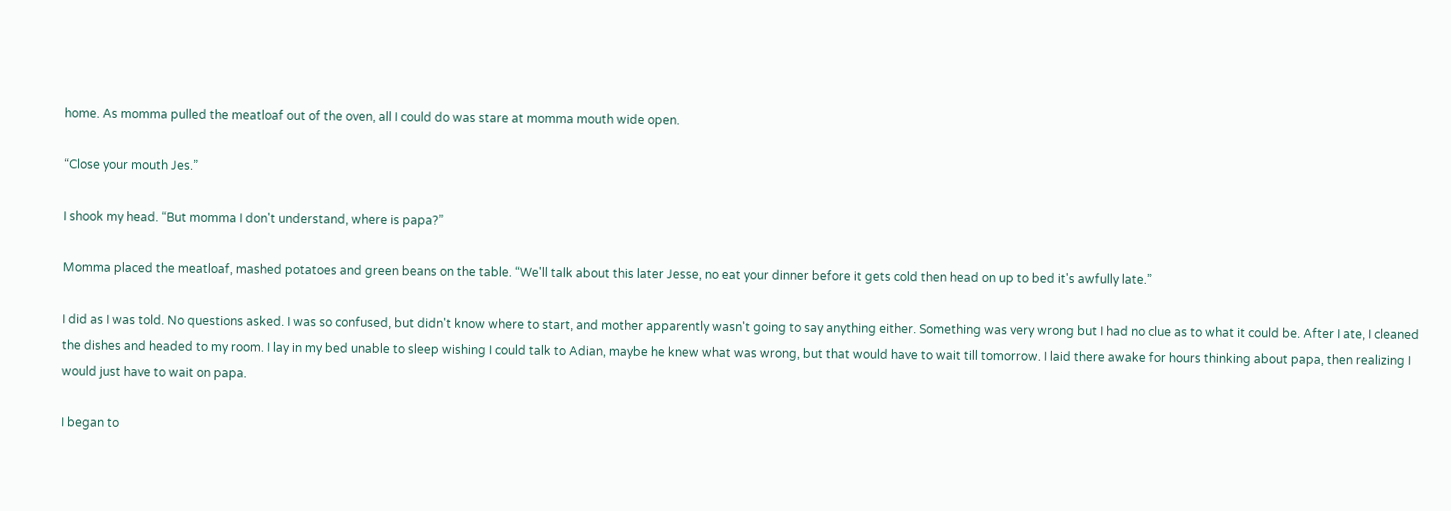home. As momma pulled the meatloaf out of the oven, all I could do was stare at momma mouth wide open.

“Close your mouth Jes.”

I shook my head. “But momma I don't understand, where is papa?”

Momma placed the meatloaf, mashed potatoes and green beans on the table. “We'll talk about this later Jesse, no eat your dinner before it gets cold then head on up to bed it's awfully late.”

I did as I was told. No questions asked. I was so confused, but didn't know where to start, and mother apparently wasn't going to say anything either. Something was very wrong but I had no clue as to what it could be. After I ate, I cleaned the dishes and headed to my room. I lay in my bed unable to sleep wishing I could talk to Adian, maybe he knew what was wrong, but that would have to wait till tomorrow. I laid there awake for hours thinking about papa, then realizing I would just have to wait on papa.

I began to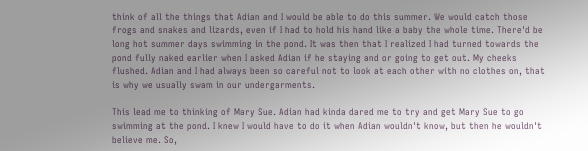think of all the things that Adian and I would be able to do this summer. We would catch those frogs and snakes and lizards, even if I had to hold his hand like a baby the whole time. There'd be long hot summer days swimming in the pond. It was then that I realized I had turned towards the pond fully naked earlier when I asked Adian if he staying and or going to get out. My cheeks flushed. Adian and I had always been so careful not to look at each other with no clothes on, that is why we usually swam in our undergarments.

This lead me to thinking of Mary Sue. Adian had kinda dared me to try and get Mary Sue to go swimming at the pond. I knew I would have to do it when Adian wouldn't know, but then he wouldn't believe me. So,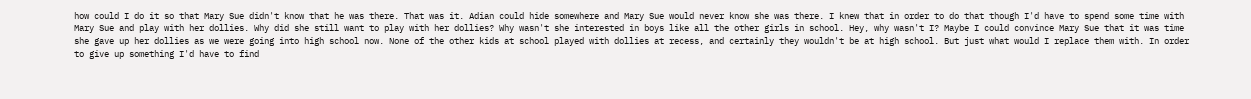how could I do it so that Mary Sue didn't know that he was there. That was it. Adian could hide somewhere and Mary Sue would never know she was there. I knew that in order to do that though I'd have to spend some time with Mary Sue and play with her dollies. Why did she still want to play with her dollies? Why wasn't she interested in boys like all the other girls in school. Hey, why wasn't I? Maybe I could convince Mary Sue that it was time she gave up her dollies as we were going into high school now. None of the other kids at school played with dollies at recess, and certainly they wouldn't be at high school. But just what would I replace them with. In order to give up something I'd have to find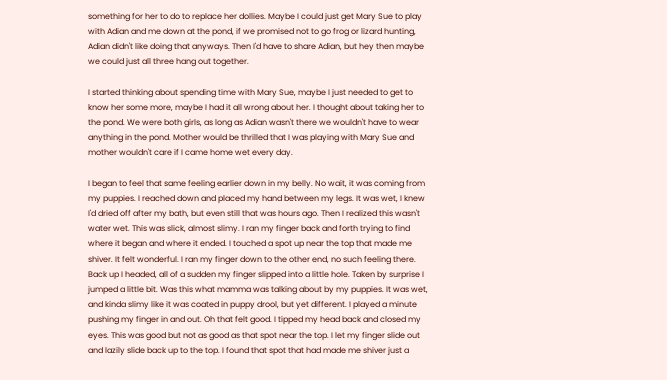something for her to do to replace her dollies. Maybe I could just get Mary Sue to play with Adian and me down at the pond, if we promised not to go frog or lizard hunting, Adian didn't like doing that anyways. Then I'd have to share Adian, but hey then maybe we could just all three hang out together.

I started thinking about spending time with Mary Sue, maybe I just needed to get to know her some more, maybe I had it all wrong about her. I thought about taking her to the pond. We were both girls, as long as Adian wasn't there we wouldn't have to wear anything in the pond. Mother would be thrilled that I was playing with Mary Sue and mother wouldn't care if I came home wet every day.

I began to feel that same feeling earlier down in my belly. No wait, it was coming from my puppies. I reached down and placed my hand between my legs. It was wet, I knew I'd dried off after my bath, but even still that was hours ago. Then I realized this wasn't water wet. This was slick, almost slimy. I ran my finger back and forth trying to find where it began and where it ended. I touched a spot up near the top that made me shiver. It felt wonderful. I ran my finger down to the other end, no such feeling there. Back up I headed, all of a sudden my finger slipped into a little hole. Taken by surprise I jumped a little bit. Was this what mamma was talking about by my puppies. It was wet, and kinda slimy like it was coated in puppy drool, but yet different. I played a minute pushing my finger in and out. Oh that felt good. I tipped my head back and closed my eyes. This was good but not as good as that spot near the top. I let my finger slide out and lazily slide back up to the top. I found that spot that had made me shiver just a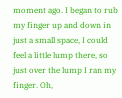moment ago. I began to rub my finger up and down in just a small space, I could feel a little lump there, so just over the lump I ran my finger. Oh,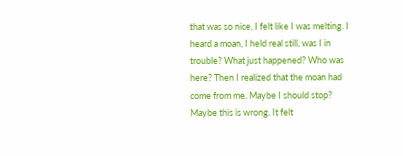that was so nice, I felt like I was melting. I heard a moan, I held real still, was I in trouble? What just happened? Who was here? Then I realized that the moan had come from me. Maybe I should stop? Maybe this is wrong. It felt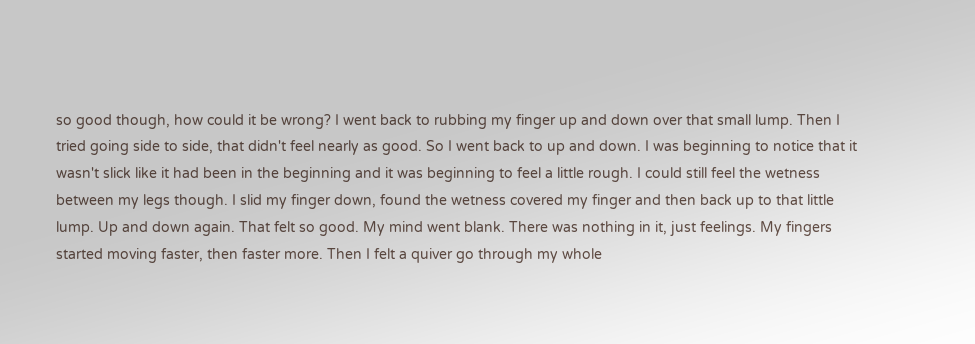so good though, how could it be wrong? I went back to rubbing my finger up and down over that small lump. Then I tried going side to side, that didn't feel nearly as good. So I went back to up and down. I was beginning to notice that it wasn't slick like it had been in the beginning and it was beginning to feel a little rough. I could still feel the wetness between my legs though. I slid my finger down, found the wetness covered my finger and then back up to that little lump. Up and down again. That felt so good. My mind went blank. There was nothing in it, just feelings. My fingers started moving faster, then faster more. Then I felt a quiver go through my whole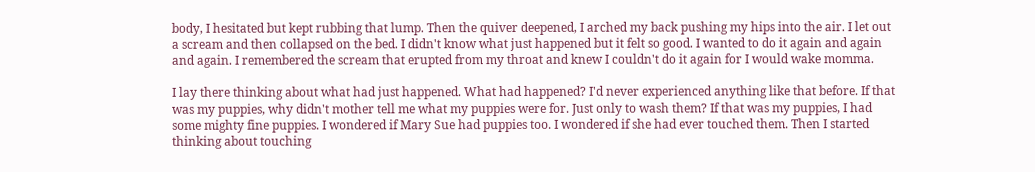body, I hesitated but kept rubbing that lump. Then the quiver deepened, I arched my back pushing my hips into the air. I let out a scream and then collapsed on the bed. I didn't know what just happened but it felt so good. I wanted to do it again and again and again. I remembered the scream that erupted from my throat and knew I couldn't do it again for I would wake momma.

I lay there thinking about what had just happened. What had happened? I'd never experienced anything like that before. If that was my puppies, why didn't mother tell me what my puppies were for. Just only to wash them? If that was my puppies, I had some mighty fine puppies. I wondered if Mary Sue had puppies too. I wondered if she had ever touched them. Then I started thinking about touching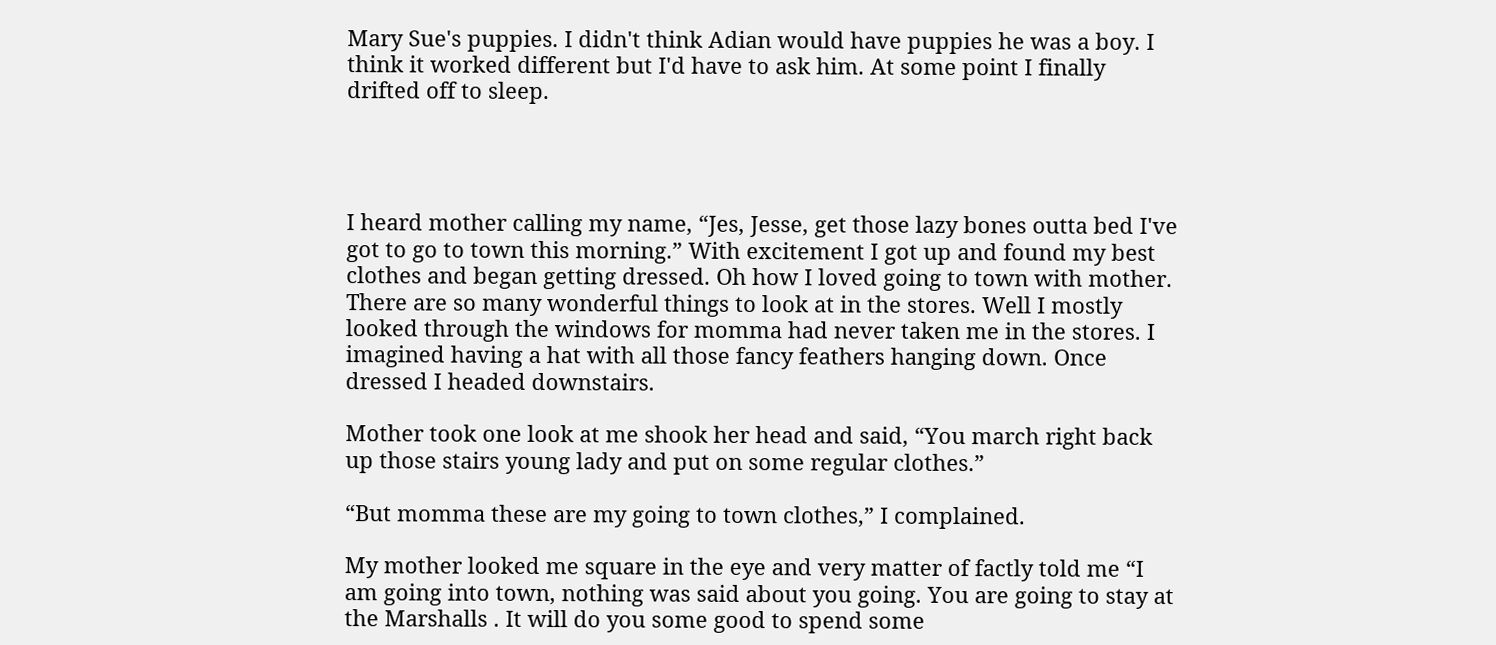Mary Sue's puppies. I didn't think Adian would have puppies he was a boy. I think it worked different but I'd have to ask him. At some point I finally drifted off to sleep.




I heard mother calling my name, “Jes, Jesse, get those lazy bones outta bed I've got to go to town this morning.” With excitement I got up and found my best clothes and began getting dressed. Oh how I loved going to town with mother. There are so many wonderful things to look at in the stores. Well I mostly looked through the windows for momma had never taken me in the stores. I imagined having a hat with all those fancy feathers hanging down. Once dressed I headed downstairs.

Mother took one look at me shook her head and said, “You march right back up those stairs young lady and put on some regular clothes.”

“But momma these are my going to town clothes,” I complained.

My mother looked me square in the eye and very matter of factly told me “I am going into town, nothing was said about you going. You are going to stay at the Marshalls . It will do you some good to spend some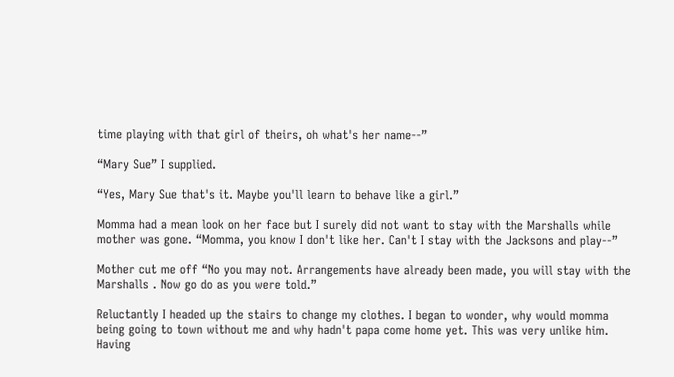time playing with that girl of theirs, oh what's her name--”

“Mary Sue” I supplied.

“Yes, Mary Sue that's it. Maybe you'll learn to behave like a girl.”

Momma had a mean look on her face but I surely did not want to stay with the Marshalls while mother was gone. “Momma, you know I don't like her. Can't I stay with the Jacksons and play--”

Mother cut me off “No you may not. Arrangements have already been made, you will stay with the Marshalls . Now go do as you were told.”

Reluctantly I headed up the stairs to change my clothes. I began to wonder, why would momma being going to town without me and why hadn't papa come home yet. This was very unlike him. Having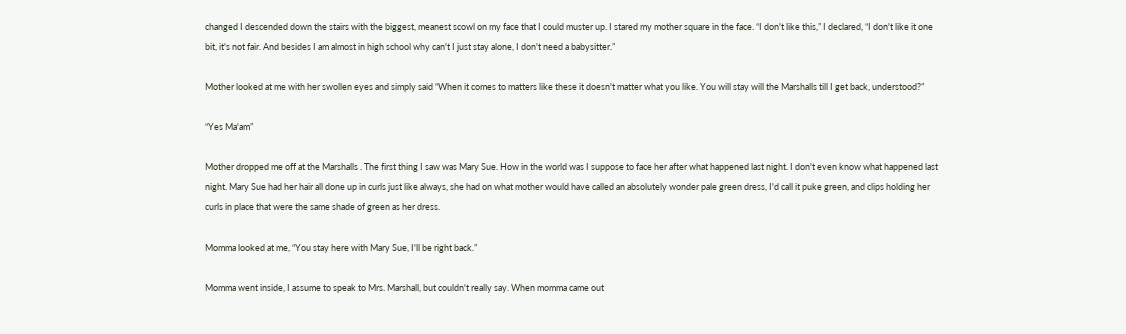changed I descended down the stairs with the biggest, meanest scowl on my face that I could muster up. I stared my mother square in the face. “I don't like this,” I declared, “I don't like it one bit, it's not fair. And besides I am almost in high school why can't I just stay alone, I don't need a babysitter.”

Mother looked at me with her swollen eyes and simply said “When it comes to matters like these it doesn't matter what you like. You will stay will the Marshalls till I get back, understood?”

“Yes Ma'am”

Mother dropped me off at the Marshalls . The first thing I saw was Mary Sue. How in the world was I suppose to face her after what happened last night. I don't even know what happened last night. Mary Sue had her hair all done up in curls just like always, she had on what mother would have called an absolutely wonder pale green dress, I'd call it puke green, and clips holding her curls in place that were the same shade of green as her dress.

Momma looked at me, “You stay here with Mary Sue, I'll be right back.”

Momma went inside, I assume to speak to Mrs. Marshall, but couldn't really say. When momma came out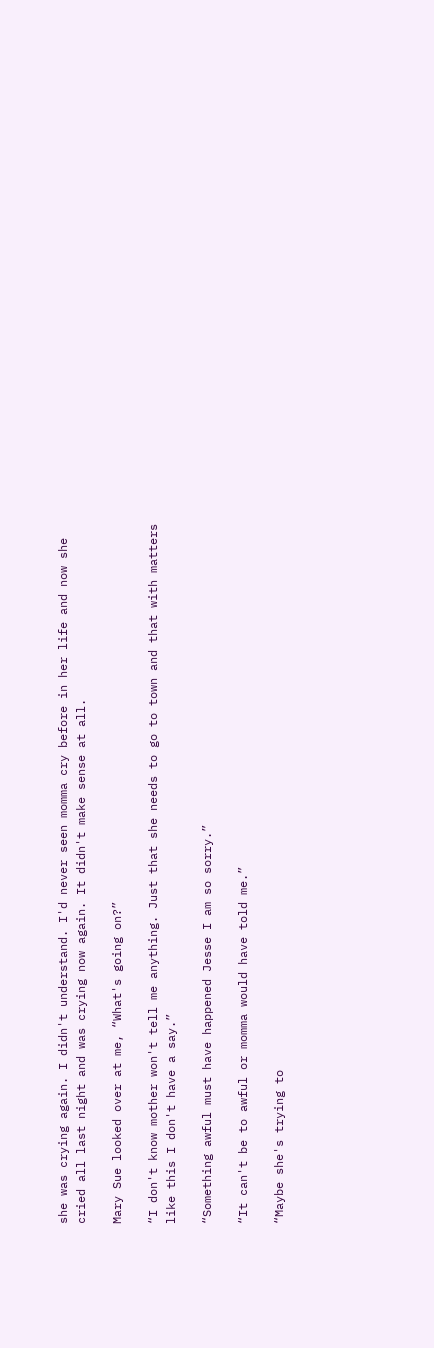she was crying again. I didn't understand. I'd never seen momma cry before in her life and now she cried all last night and was crying now again. It didn't make sense at all.

Mary Sue looked over at me, “What's going on?”

“I don't know mother won't tell me anything. Just that she needs to go to town and that with matters like this I don't have a say.”

“Something awful must have happened Jesse I am so sorry.”

“It can't be to awful or momma would have told me.”

“Maybe she's trying to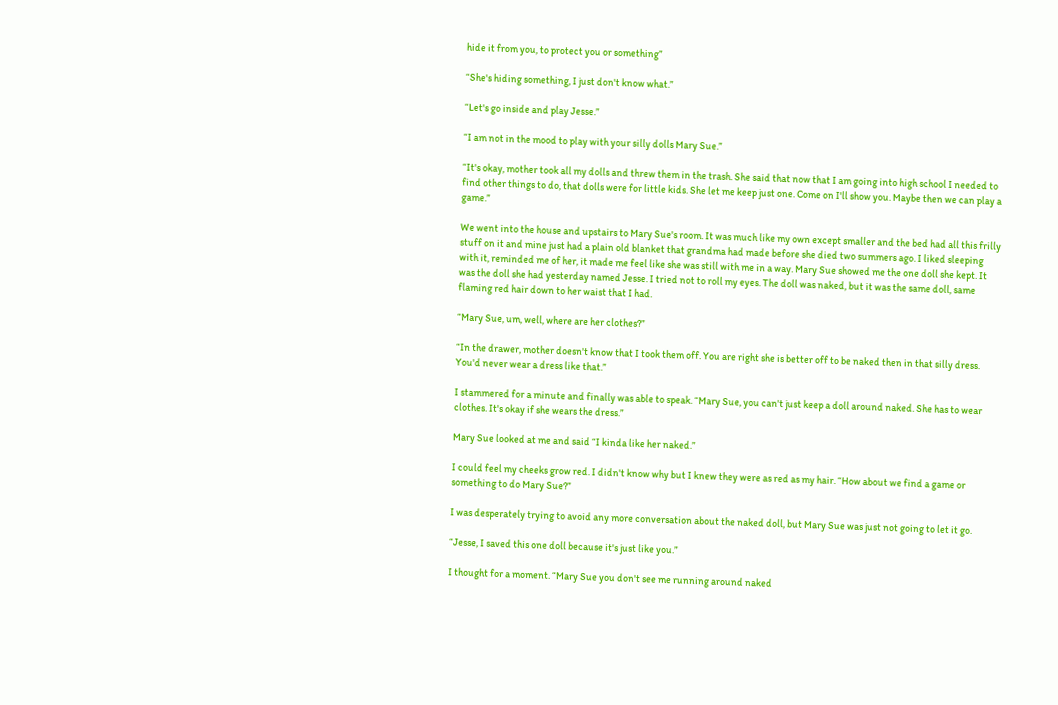hide it from you, to protect you or something”

“She's hiding something, I just don't know what.”

“Let's go inside and play Jesse.”

“I am not in the mood to play with your silly dolls Mary Sue.”

“It's okay, mother took all my dolls and threw them in the trash. She said that now that I am going into high school I needed to find other things to do, that dolls were for little kids. She let me keep just one. Come on I'll show you. Maybe then we can play a game.”

We went into the house and upstairs to Mary Sue's room. It was much like my own except smaller and the bed had all this frilly stuff on it and mine just had a plain old blanket that grandma had made before she died two summers ago. I liked sleeping with it, reminded me of her, it made me feel like she was still with me in a way. Mary Sue showed me the one doll she kept. It was the doll she had yesterday named Jesse. I tried not to roll my eyes. The doll was naked, but it was the same doll, same flaming red hair down to her waist that I had.

“Mary Sue, um, well, where are her clothes?”

“In the drawer, mother doesn't know that I took them off. You are right she is better off to be naked then in that silly dress. You'd never wear a dress like that.”

I stammered for a minute and finally was able to speak. “Mary Sue, you can't just keep a doll around naked. She has to wear clothes. It's okay if she wears the dress.”

Mary Sue looked at me and said “I kinda like her naked.”

I could feel my cheeks grow red. I didn't know why but I knew they were as red as my hair. “How about we find a game or something to do Mary Sue?”

I was desperately trying to avoid any more conversation about the naked doll, but Mary Sue was just not going to let it go.

“Jesse, I saved this one doll because it's just like you.”

I thought for a moment. “Mary Sue you don't see me running around naked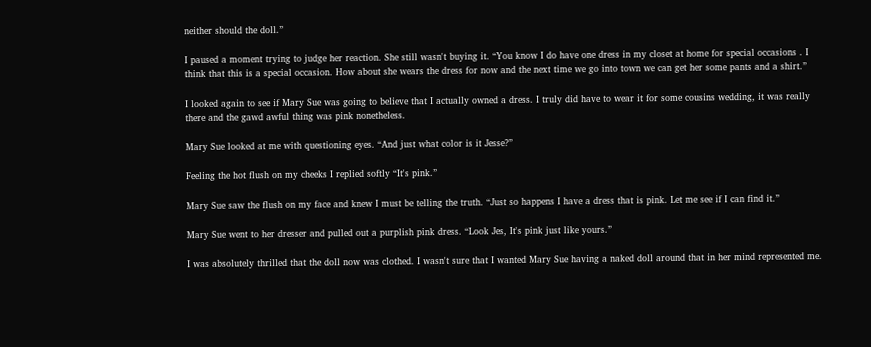neither should the doll.”

I paused a moment trying to judge her reaction. She still wasn't buying it. “You know I do have one dress in my closet at home for special occasions . I think that this is a special occasion. How about she wears the dress for now and the next time we go into town we can get her some pants and a shirt.”

I looked again to see if Mary Sue was going to believe that I actually owned a dress. I truly did have to wear it for some cousins wedding, it was really there and the gawd awful thing was pink nonetheless.

Mary Sue looked at me with questioning eyes. “And just what color is it Jesse?”

Feeling the hot flush on my cheeks I replied softly “It's pink.”

Mary Sue saw the flush on my face and knew I must be telling the truth. “Just so happens I have a dress that is pink. Let me see if I can find it.”

Mary Sue went to her dresser and pulled out a purplish pink dress. “Look Jes, It's pink just like yours.”

I was absolutely thrilled that the doll now was clothed. I wasn't sure that I wanted Mary Sue having a naked doll around that in her mind represented me.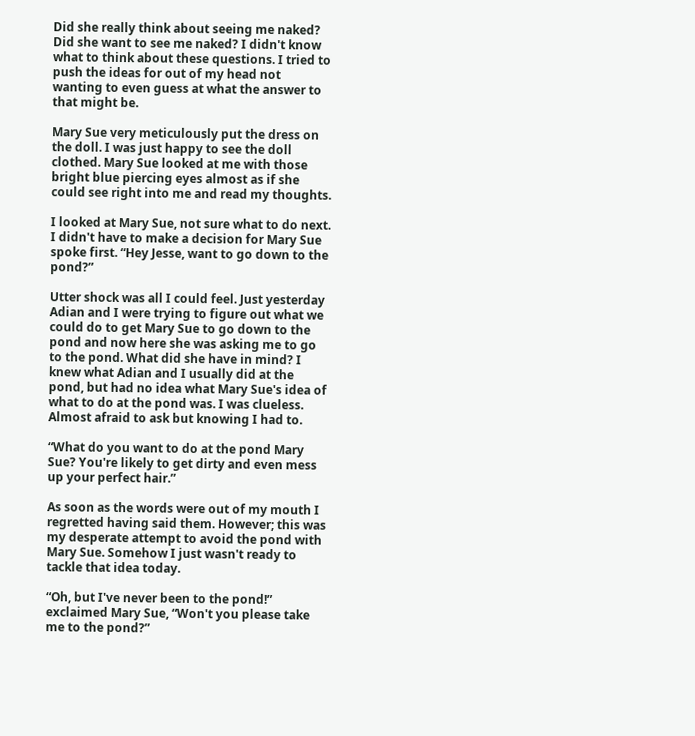Did she really think about seeing me naked? Did she want to see me naked? I didn't know what to think about these questions. I tried to push the ideas for out of my head not wanting to even guess at what the answer to that might be.

Mary Sue very meticulously put the dress on the doll. I was just happy to see the doll clothed. Mary Sue looked at me with those bright blue piercing eyes almost as if she could see right into me and read my thoughts.

I looked at Mary Sue, not sure what to do next. I didn't have to make a decision for Mary Sue spoke first. “Hey Jesse, want to go down to the pond?”

Utter shock was all I could feel. Just yesterday Adian and I were trying to figure out what we could do to get Mary Sue to go down to the pond and now here she was asking me to go to the pond. What did she have in mind? I knew what Adian and I usually did at the pond, but had no idea what Mary Sue's idea of what to do at the pond was. I was clueless. Almost afraid to ask but knowing I had to.

“What do you want to do at the pond Mary Sue? You're likely to get dirty and even mess up your perfect hair.”

As soon as the words were out of my mouth I regretted having said them. However; this was my desperate attempt to avoid the pond with Mary Sue. Somehow I just wasn't ready to tackle that idea today.

“Oh, but I've never been to the pond!” exclaimed Mary Sue, “Won't you please take me to the pond?”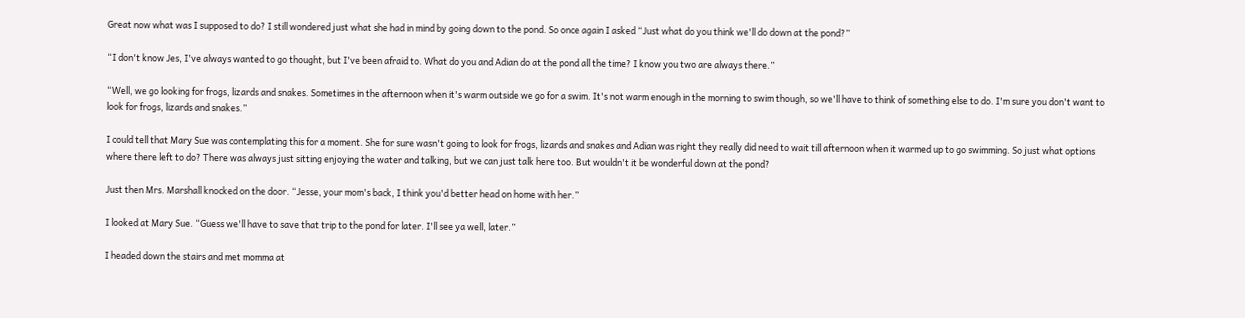Great now what was I supposed to do? I still wondered just what she had in mind by going down to the pond. So once again I asked “Just what do you think we'll do down at the pond?”

“I don't know Jes, I've always wanted to go thought, but I've been afraid to. What do you and Adian do at the pond all the time? I know you two are always there.”

“Well, we go looking for frogs, lizards and snakes. Sometimes in the afternoon when it's warm outside we go for a swim. It's not warm enough in the morning to swim though, so we'll have to think of something else to do. I'm sure you don't want to look for frogs, lizards and snakes.”

I could tell that Mary Sue was contemplating this for a moment. She for sure wasn't going to look for frogs, lizards and snakes and Adian was right they really did need to wait till afternoon when it warmed up to go swimming. So just what options where there left to do? There was always just sitting enjoying the water and talking, but we can just talk here too. But wouldn't it be wonderful down at the pond?

Just then Mrs. Marshall knocked on the door. “Jesse, your mom's back, I think you'd better head on home with her.”

I looked at Mary Sue. “Guess we'll have to save that trip to the pond for later. I'll see ya well, later.”

I headed down the stairs and met momma at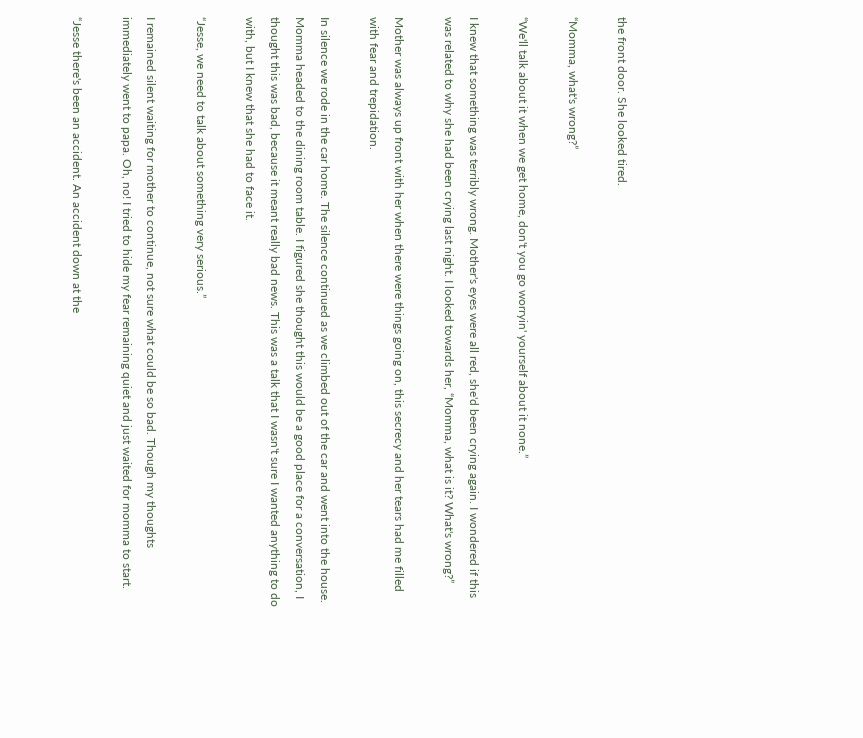the front door. She looked tired.

“Momma, what's wrong?”

“We'll talk about it when we get home, don't you go worryin' yourself about it none.”

I knew that something was terribly wrong. Mother's eyes were all red, she'd been crying again. I wondered if this was related to why she had been crying last night. I looked towards her, “Momma, what is it? What's wrong?”

Mother was always up front with her when there were things going on, this secrecy and her tears had me filled with fear and trepidation.

In silence we rode in the car home. The silence continued as we climbed out of the car and went into the house. Momma headed to the dining room table. I figured she thought this would be a good place for a conversation, I thought this was bad, because it meant really bad news. This was a talk that I wasn't sure I wanted anything to do with, but I knew that she had to face it.

“Jesse, we need to talk about something very serious.”

I remained silent waiting for mother to continue, not sure what could be so bad. Though my thoughts immediately went to papa. Oh, no! I tried to hide my fear remaining quiet and just waited for momma to start.

“Jesse there's been an accident. An accident down at the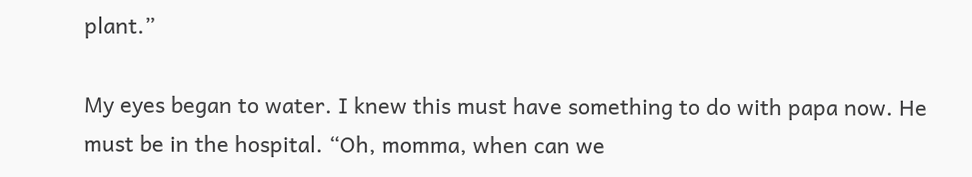plant.”

My eyes began to water. I knew this must have something to do with papa now. He must be in the hospital. “Oh, momma, when can we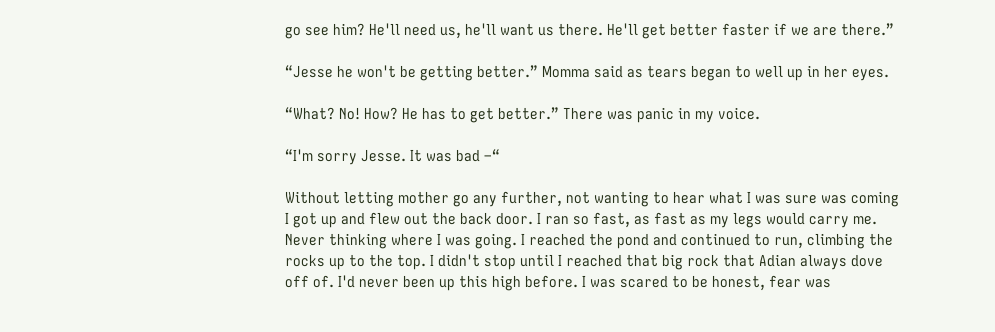go see him? He'll need us, he'll want us there. He'll get better faster if we are there.”

“Jesse he won't be getting better.” Momma said as tears began to well up in her eyes.

“What? No! How? He has to get better.” There was panic in my voice.

“I'm sorry Jesse. It was bad –“

Without letting mother go any further, not wanting to hear what I was sure was coming I got up and flew out the back door. I ran so fast, as fast as my legs would carry me. Never thinking where I was going. I reached the pond and continued to run, climbing the rocks up to the top. I didn't stop until I reached that big rock that Adian always dove off of. I'd never been up this high before. I was scared to be honest, fear was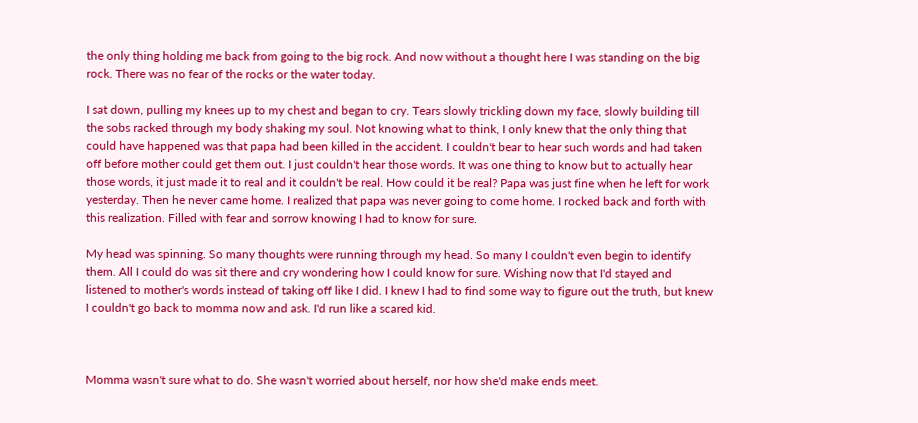the only thing holding me back from going to the big rock. And now without a thought here I was standing on the big rock. There was no fear of the rocks or the water today.

I sat down, pulling my knees up to my chest and began to cry. Tears slowly trickling down my face, slowly building till the sobs racked through my body shaking my soul. Not knowing what to think, I only knew that the only thing that could have happened was that papa had been killed in the accident. I couldn't bear to hear such words and had taken off before mother could get them out. I just couldn't hear those words. It was one thing to know but to actually hear those words, it just made it to real and it couldn't be real. How could it be real? Papa was just fine when he left for work yesterday. Then he never came home. I realized that papa was never going to come home. I rocked back and forth with this realization. Filled with fear and sorrow knowing I had to know for sure.

My head was spinning. So many thoughts were running through my head. So many I couldn't even begin to identify them. All I could do was sit there and cry wondering how I could know for sure. Wishing now that I'd stayed and listened to mother's words instead of taking off like I did. I knew I had to find some way to figure out the truth, but knew I couldn't go back to momma now and ask. I'd run like a scared kid.



Momma wasn't sure what to do. She wasn't worried about herself, nor how she'd make ends meet.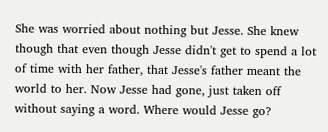She was worried about nothing but Jesse. She knew though that even though Jesse didn't get to spend a lot of time with her father, that Jesse's father meant the world to her. Now Jesse had gone, just taken off without saying a word. Where would Jesse go?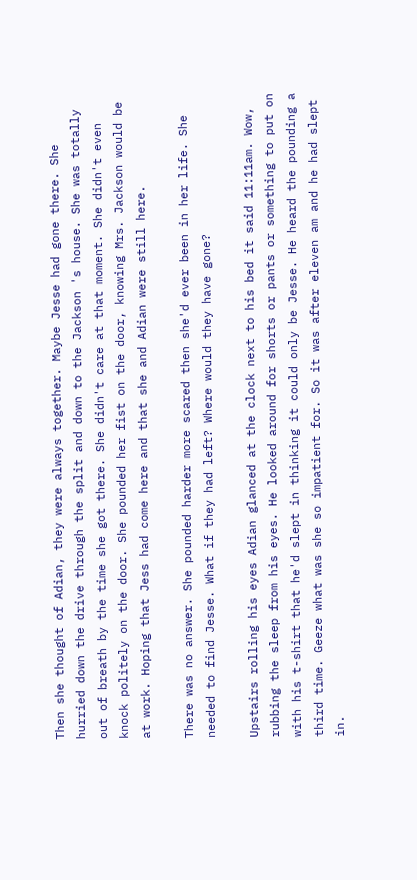Then she thought of Adian, they were always together. Maybe Jesse had gone there. She hurried down the drive through the split and down to the Jackson 's house. She was totally out of breath by the time she got there. She didn't care at that moment. She didn't even knock politely on the door. She pounded her fist on the door, knowing Mrs. Jackson would be at work. Hoping that Jess had come here and that she and Adian were still here.

There was no answer. She pounded harder more scared then she'd ever been in her life. She needed to find Jesse. What if they had left? Where would they have gone?

Upstairs rolling his eyes Adian glanced at the clock next to his bed it said 11:11am. Wow, rubbing the sleep from his eyes. He looked around for shorts or pants or something to put on with his t-shirt that he'd slept in thinking it could only be Jesse. He heard the pounding a third time. Geeze what was she so impatient for. So it was after eleven am and he had slept in.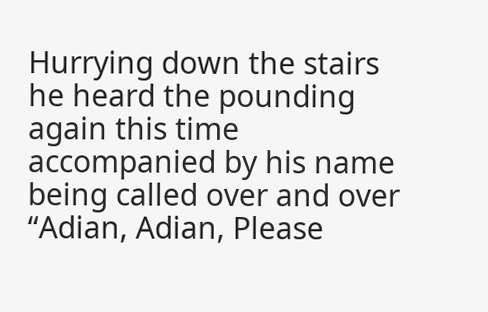Hurrying down the stairs he heard the pounding again this time accompanied by his name being called over and over “Adian, Adian, Please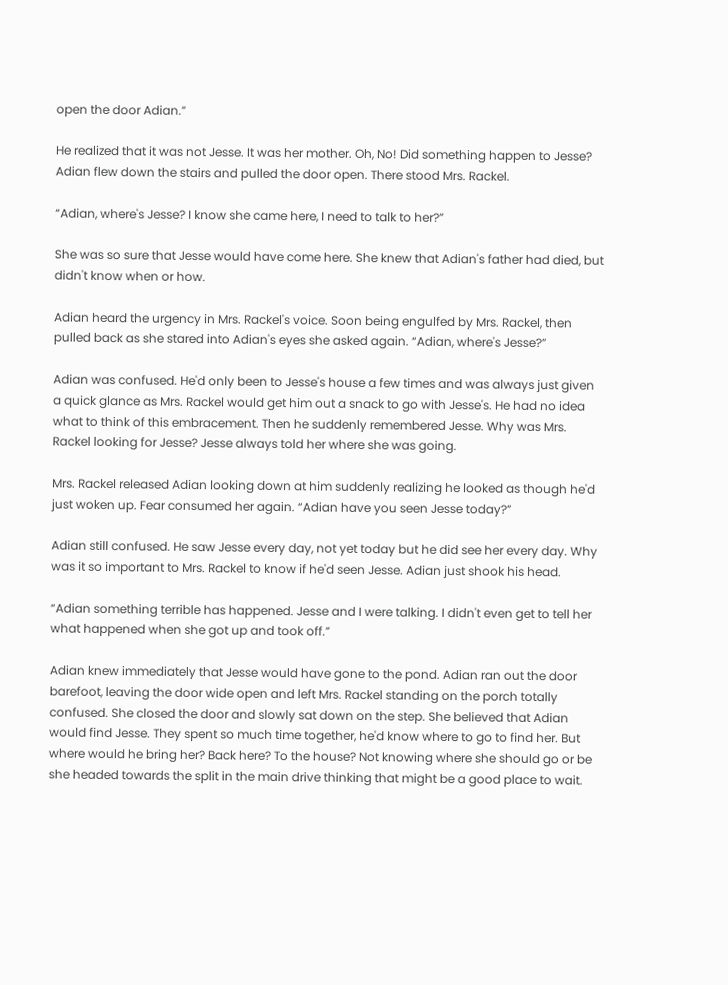open the door Adian.”

He realized that it was not Jesse. It was her mother. Oh, No! Did something happen to Jesse? Adian flew down the stairs and pulled the door open. There stood Mrs. Rackel.

“Adian, where's Jesse? I know she came here, I need to talk to her?”

She was so sure that Jesse would have come here. She knew that Adian's father had died, but didn't know when or how.

Adian heard the urgency in Mrs. Rackel's voice. Soon being engulfed by Mrs. Rackel, then pulled back as she stared into Adian's eyes she asked again. “Adian, where's Jesse?”

Adian was confused. He'd only been to Jesse's house a few times and was always just given a quick glance as Mrs. Rackel would get him out a snack to go with Jesse's. He had no idea what to think of this embracement. Then he suddenly remembered Jesse. Why was Mrs. Rackel looking for Jesse? Jesse always told her where she was going.

Mrs. Rackel released Adian looking down at him suddenly realizing he looked as though he'd just woken up. Fear consumed her again. “Adian have you seen Jesse today?”

Adian still confused. He saw Jesse every day, not yet today but he did see her every day. Why was it so important to Mrs. Rackel to know if he'd seen Jesse. Adian just shook his head.

“Adian something terrible has happened. Jesse and I were talking. I didn't even get to tell her what happened when she got up and took off.”

Adian knew immediately that Jesse would have gone to the pond. Adian ran out the door barefoot, leaving the door wide open and left Mrs. Rackel standing on the porch totally confused. She closed the door and slowly sat down on the step. She believed that Adian would find Jesse. They spent so much time together, he'd know where to go to find her. But where would he bring her? Back here? To the house? Not knowing where she should go or be she headed towards the split in the main drive thinking that might be a good place to wait.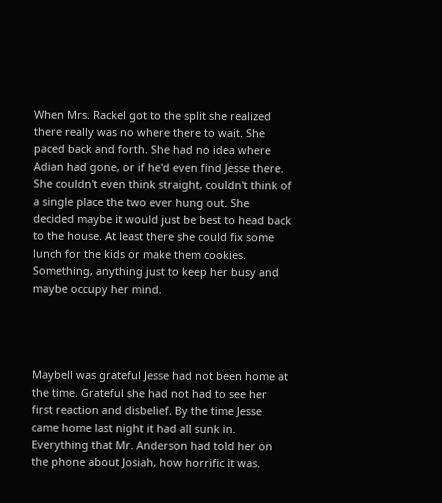When Mrs. Rackel got to the split she realized there really was no where there to wait. She paced back and forth. She had no idea where Adian had gone, or if he'd even find Jesse there. She couldn't even think straight, couldn't think of a single place the two ever hung out. She decided maybe it would just be best to head back to the house. At least there she could fix some lunch for the kids or make them cookies. Something, anything just to keep her busy and maybe occupy her mind.




Maybell was grateful Jesse had not been home at the time. Grateful she had not had to see her first reaction and disbelief. By the time Jesse came home last night it had all sunk in. Everything that Mr. Anderson had told her on the phone about Josiah, how horrific it was.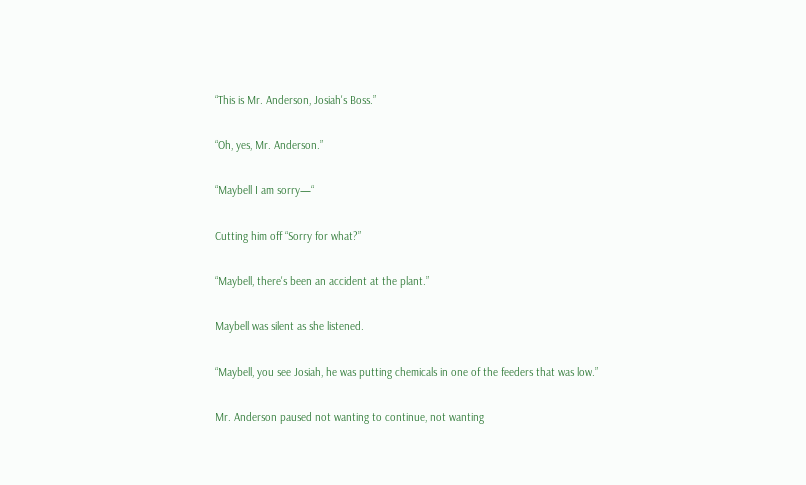“This is Mr. Anderson, Josiah's Boss.”

“Oh, yes, Mr. Anderson.”

“Maybell I am sorry—“

Cutting him off “Sorry for what?”

“Maybell, there's been an accident at the plant.”

Maybell was silent as she listened.

“Maybell, you see Josiah, he was putting chemicals in one of the feeders that was low.”

Mr. Anderson paused not wanting to continue, not wanting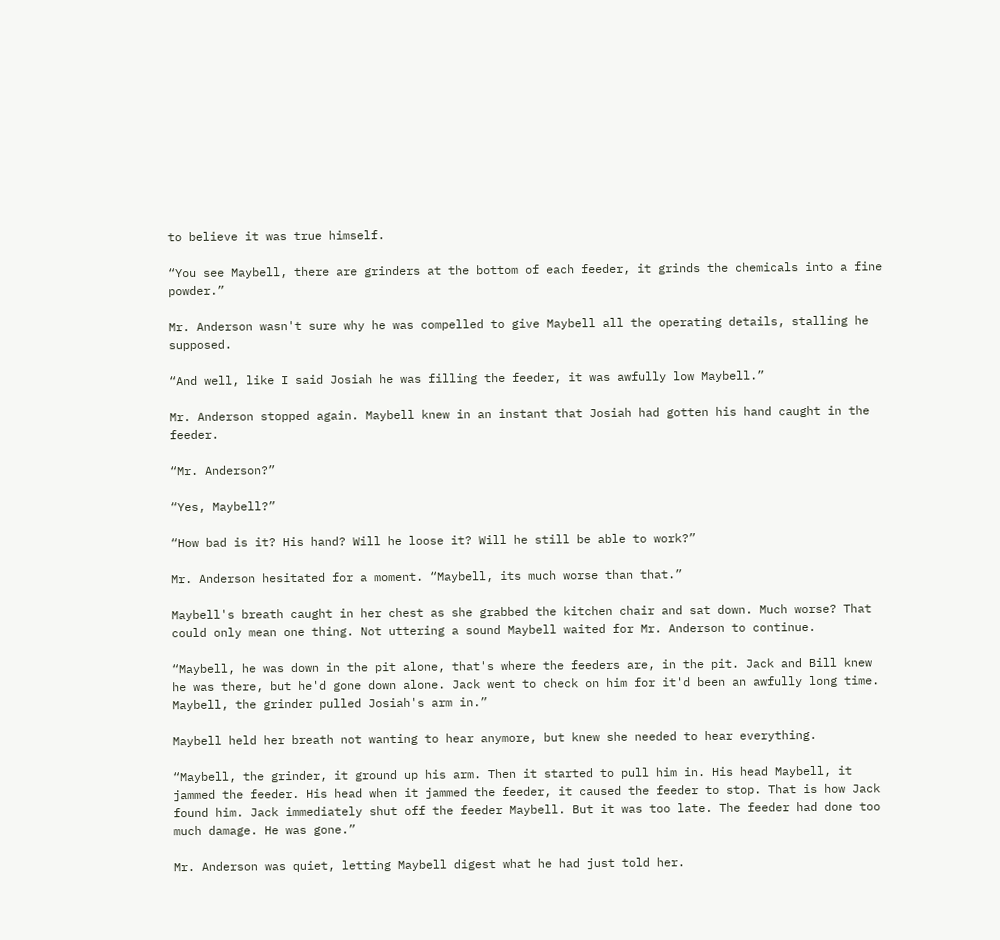to believe it was true himself.

“You see Maybell, there are grinders at the bottom of each feeder, it grinds the chemicals into a fine powder.”

Mr. Anderson wasn't sure why he was compelled to give Maybell all the operating details, stalling he supposed.

“And well, like I said Josiah he was filling the feeder, it was awfully low Maybell.”

Mr. Anderson stopped again. Maybell knew in an instant that Josiah had gotten his hand caught in the feeder.

“Mr. Anderson?”

“Yes, Maybell?”

“How bad is it? His hand? Will he loose it? Will he still be able to work?”

Mr. Anderson hesitated for a moment. “Maybell, its much worse than that.”

Maybell's breath caught in her chest as she grabbed the kitchen chair and sat down. Much worse? That could only mean one thing. Not uttering a sound Maybell waited for Mr. Anderson to continue.

“Maybell, he was down in the pit alone, that's where the feeders are, in the pit. Jack and Bill knew he was there, but he'd gone down alone. Jack went to check on him for it'd been an awfully long time. Maybell, the grinder pulled Josiah's arm in.”

Maybell held her breath not wanting to hear anymore, but knew she needed to hear everything.

“Maybell, the grinder, it ground up his arm. Then it started to pull him in. His head Maybell, it jammed the feeder. His head when it jammed the feeder, it caused the feeder to stop. That is how Jack found him. Jack immediately shut off the feeder Maybell. But it was too late. The feeder had done too much damage. He was gone.”

Mr. Anderson was quiet, letting Maybell digest what he had just told her.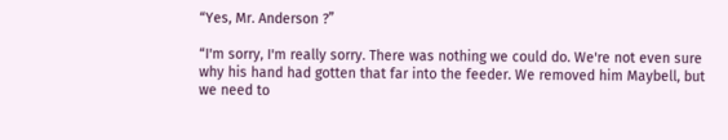“Yes, Mr. Anderson ?”

“I'm sorry, I'm really sorry. There was nothing we could do. We're not even sure why his hand had gotten that far into the feeder. We removed him Maybell, but we need to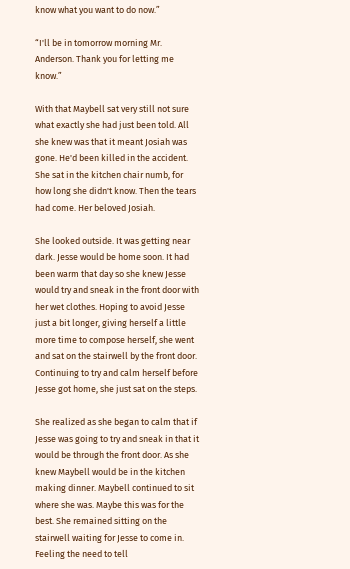know what you want to do now.”

“I'll be in tomorrow morning Mr. Anderson. Thank you for letting me know.”

With that Maybell sat very still not sure what exactly she had just been told. All she knew was that it meant Josiah was gone. He'd been killed in the accident. She sat in the kitchen chair numb, for how long she didn't know. Then the tears had come. Her beloved Josiah.

She looked outside. It was getting near dark. Jesse would be home soon. It had been warm that day so she knew Jesse would try and sneak in the front door with her wet clothes. Hoping to avoid Jesse just a bit longer, giving herself a little more time to compose herself, she went and sat on the stairwell by the front door. Continuing to try and calm herself before Jesse got home, she just sat on the steps.

She realized as she began to calm that if Jesse was going to try and sneak in that it would be through the front door. As she knew Maybell would be in the kitchen making dinner. Maybell continued to sit where she was. Maybe this was for the best. She remained sitting on the stairwell waiting for Jesse to come in. Feeling the need to tell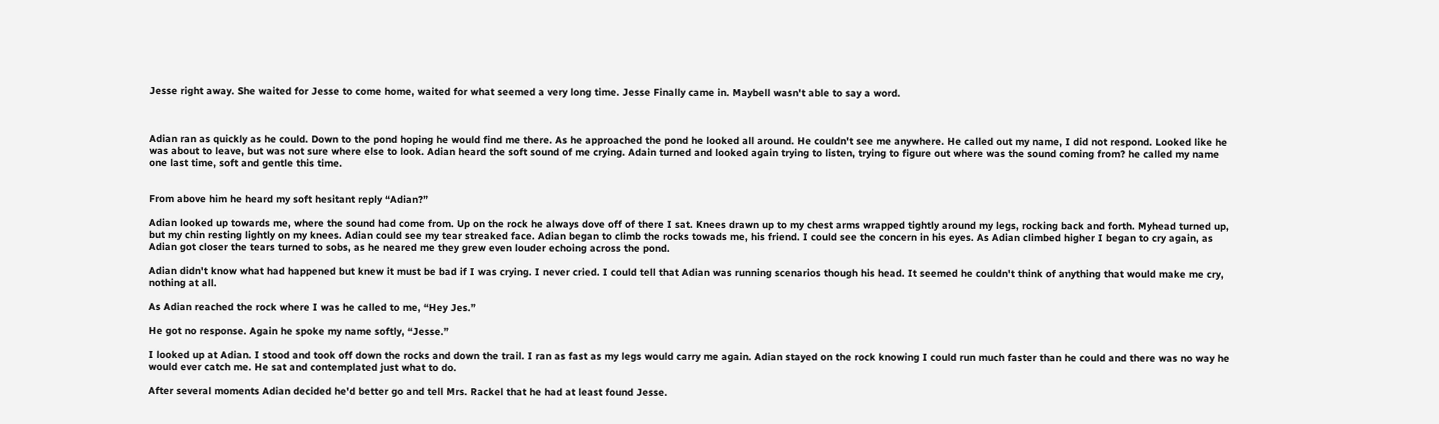Jesse right away. She waited for Jesse to come home, waited for what seemed a very long time. Jesse Finally came in. Maybell wasn't able to say a word.



Adian ran as quickly as he could. Down to the pond hoping he would find me there. As he approached the pond he looked all around. He couldn't see me anywhere. He called out my name, I did not respond. Looked like he was about to leave, but was not sure where else to look. Adian heard the soft sound of me crying. Adain turned and looked again trying to listen, trying to figure out where was the sound coming from? he called my name one last time, soft and gentle this time.


From above him he heard my soft hesitant reply “Adian?”

Adian looked up towards me, where the sound had come from. Up on the rock he always dove off of there I sat. Knees drawn up to my chest arms wrapped tightly around my legs, rocking back and forth. Myhead turned up, but my chin resting lightly on my knees. Adian could see my tear streaked face. Adian began to climb the rocks towads me, his friend. I could see the concern in his eyes. As Adian climbed higher I began to cry again, as Adian got closer the tears turned to sobs, as he neared me they grew even louder echoing across the pond.

Adian didn't know what had happened but knew it must be bad if I was crying. I never cried. I could tell that Adian was running scenarios though his head. It seemed he couldn't think of anything that would make me cry, nothing at all.

As Adian reached the rock where I was he called to me, “Hey Jes.”

He got no response. Again he spoke my name softly, “Jesse.”

I looked up at Adian. I stood and took off down the rocks and down the trail. I ran as fast as my legs would carry me again. Adian stayed on the rock knowing I could run much faster than he could and there was no way he would ever catch me. He sat and contemplated just what to do.

After several moments Adian decided he'd better go and tell Mrs. Rackel that he had at least found Jesse.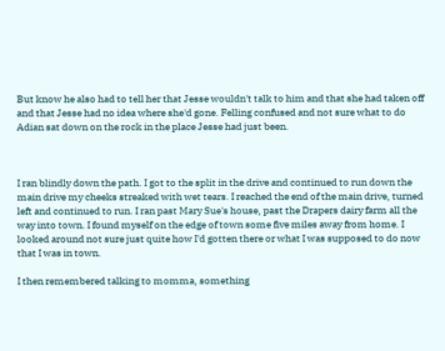But know he also had to tell her that Jesse wouldn't talk to him and that she had taken off and that Jesse had no idea where she'd gone. Felling confused and not sure what to do Adian sat down on the rock in the place Jesse had just been.



I ran blindly down the path. I got to the split in the drive and continued to run down the main drive my cheeks streaked with wet tears. I reached the end of the main drive, turned left and continued to run. I ran past Mary Sue's house, past the Drapers dairy farm all the way into town. I found myself on the edge of town some five miles away from home. I looked around not sure just quite how I'd gotten there or what I was supposed to do now that I was in town.

I then remembered talking to momma, something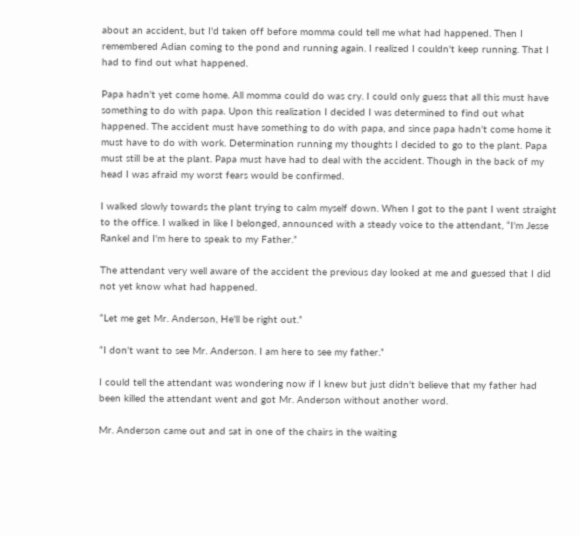about an accident, but I'd taken off before momma could tell me what had happened. Then I remembered Adian coming to the pond and running again. I realized I couldn't keep running. That I had to find out what happened.

Papa hadn't yet come home. All momma could do was cry. I could only guess that all this must have something to do with papa. Upon this realization I decided I was determined to find out what happened. The accident must have something to do with papa, and since papa hadn't come home it must have to do with work. Determination running my thoughts I decided to go to the plant. Papa must still be at the plant. Papa must have had to deal with the accident. Though in the back of my head I was afraid my worst fears would be confirmed.

I walked slowly towards the plant trying to calm myself down. When I got to the pant I went straight to the office. I walked in like I belonged, announced with a steady voice to the attendant, “I'm Jesse Rankel and I'm here to speak to my Father.”

The attendant very well aware of the accident the previous day looked at me and guessed that I did not yet know what had happened.

“Let me get Mr. Anderson, He'll be right out.”

“I don't want to see Mr. Anderson. I am here to see my father.”

I could tell the attendant was wondering now if I knew but just didn't believe that my father had been killed the attendant went and got Mr. Anderson without another word.

Mr. Anderson came out and sat in one of the chairs in the waiting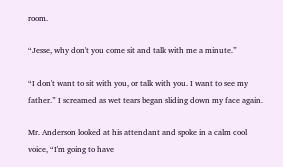room.

“Jesse, why don't you come sit and talk with me a minute.”

“I don't want to sit with you, or talk with you. I want to see my father.” I screamed as wet tears began sliding down my face again.

Mr. Anderson looked at his attendant and spoke in a calm cool voice, “I'm going to have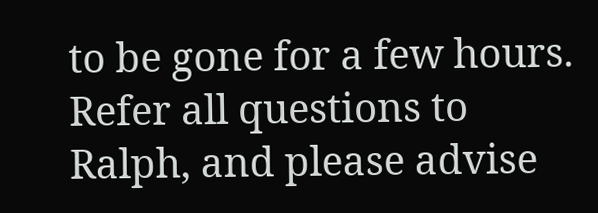to be gone for a few hours. Refer all questions to Ralph, and please advise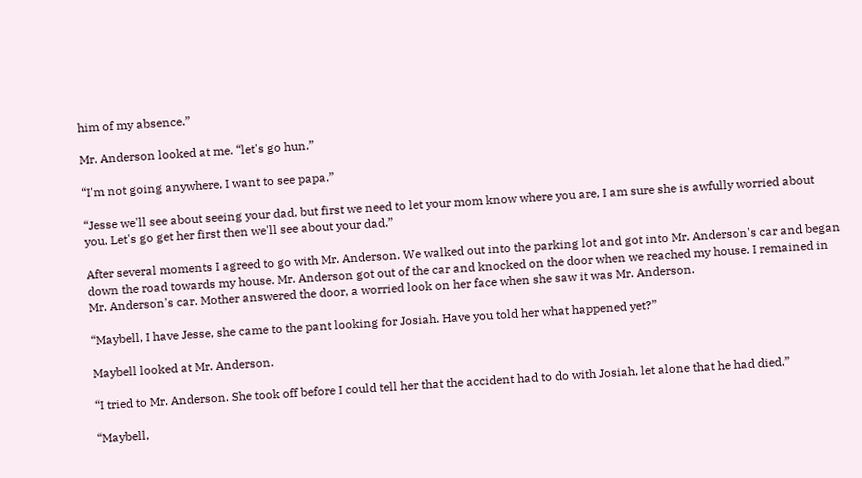him of my absence.”

Mr. Anderson looked at me. “let's go hun.”

“I'm not going anywhere, I want to see papa.”

“Jesse we'll see about seeing your dad, but first we need to let your mom know where you are, I am sure she is awfully worried about you. Let's go get her first then we'll see about your dad.”

After several moments I agreed to go with Mr. Anderson. We walked out into the parking lot and got into Mr. Anderson's car and began down the road towards my house. Mr. Anderson got out of the car and knocked on the door when we reached my house. I remained in Mr. Anderson's car. Mother answered the door, a worried look on her face when she saw it was Mr. Anderson.

“Maybell, I have Jesse, she came to the pant looking for Josiah. Have you told her what happened yet?”

Maybell looked at Mr. Anderson.

“I tried to Mr. Anderson. She took off before I could tell her that the accident had to do with Josiah, let alone that he had died.”

“Maybell,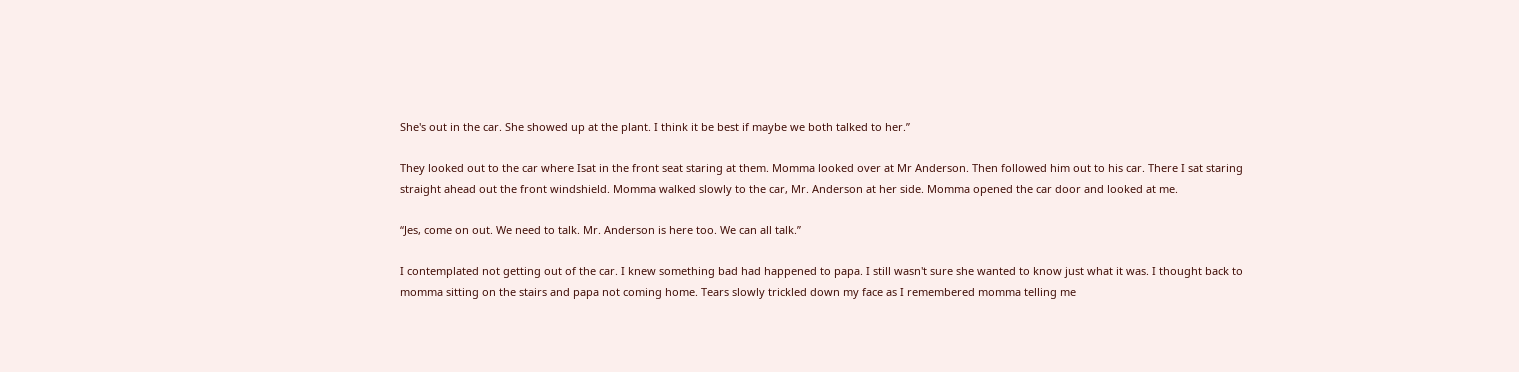She's out in the car. She showed up at the plant. I think it be best if maybe we both talked to her.”

They looked out to the car where Isat in the front seat staring at them. Momma looked over at Mr Anderson. Then followed him out to his car. There I sat staring straight ahead out the front windshield. Momma walked slowly to the car, Mr. Anderson at her side. Momma opened the car door and looked at me.

“Jes, come on out. We need to talk. Mr. Anderson is here too. We can all talk.”

I contemplated not getting out of the car. I knew something bad had happened to papa. I still wasn't sure she wanted to know just what it was. I thought back to momma sitting on the stairs and papa not coming home. Tears slowly trickled down my face as I remembered momma telling me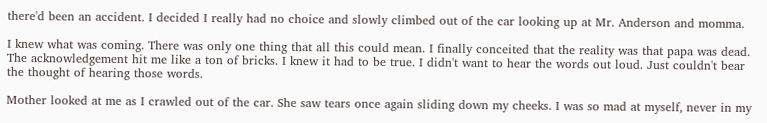there'd been an accident. I decided I really had no choice and slowly climbed out of the car looking up at Mr. Anderson and momma.

I knew what was coming. There was only one thing that all this could mean. I finally conceited that the reality was that papa was dead. The acknowledgement hit me like a ton of bricks. I knew it had to be true. I didn't want to hear the words out loud. Just couldn't bear the thought of hearing those words.

Mother looked at me as I crawled out of the car. She saw tears once again sliding down my cheeks. I was so mad at myself, never in my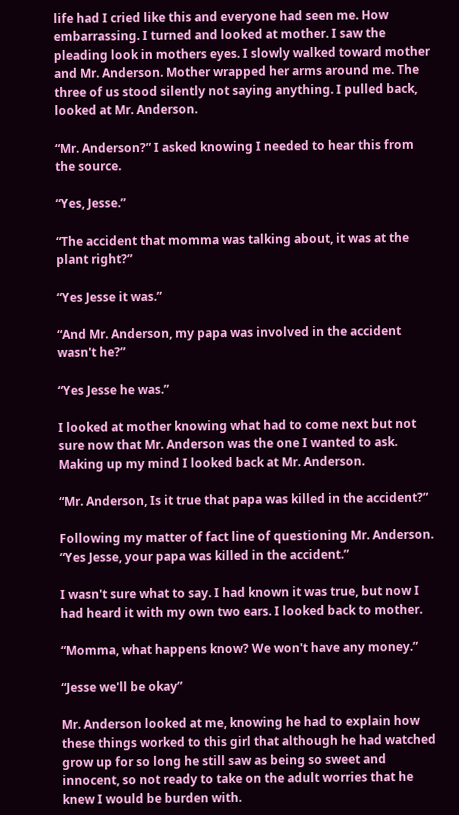life had I cried like this and everyone had seen me. How embarrassing. I turned and looked at mother. I saw the pleading look in mothers eyes. I slowly walked toward mother and Mr. Anderson. Mother wrapped her arms around me. The three of us stood silently not saying anything. I pulled back, looked at Mr. Anderson.

“Mr. Anderson?” I asked knowing I needed to hear this from the source.

“Yes, Jesse.”

“The accident that momma was talking about, it was at the plant right?”

“Yes Jesse it was.”

“And Mr. Anderson, my papa was involved in the accident wasn't he?”

“Yes Jesse he was.”

I looked at mother knowing what had to come next but not sure now that Mr. Anderson was the one I wanted to ask. Making up my mind I looked back at Mr. Anderson.

“Mr. Anderson, Is it true that papa was killed in the accident?”

Following my matter of fact line of questioning Mr. Anderson. “Yes Jesse, your papa was killed in the accident.”

I wasn't sure what to say. I had known it was true, but now I had heard it with my own two ears. I looked back to mother.

“Momma, what happens know? We won't have any money.”

“Jesse we'll be okay”

Mr. Anderson looked at me, knowing he had to explain how these things worked to this girl that although he had watched grow up for so long he still saw as being so sweet and innocent, so not ready to take on the adult worries that he knew I would be burden with.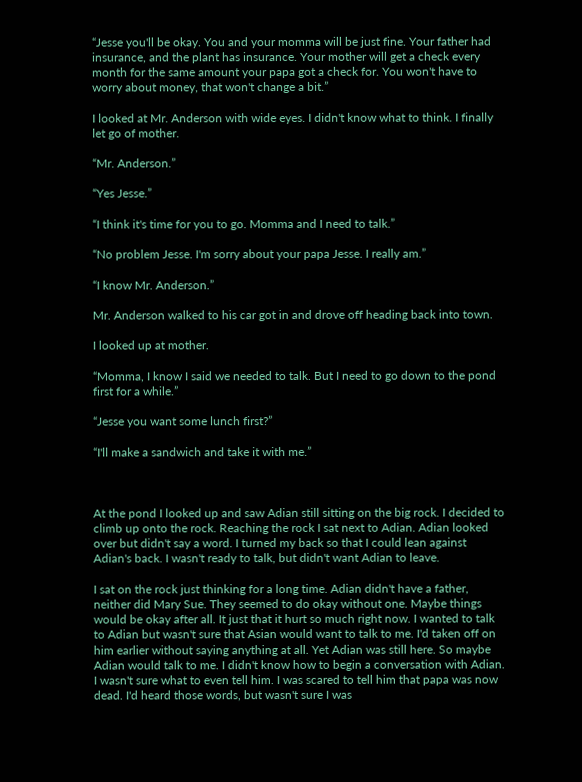“Jesse you'll be okay. You and your momma will be just fine. Your father had insurance, and the plant has insurance. Your mother will get a check every month for the same amount your papa got a check for. You won't have to worry about money, that won't change a bit.”

I looked at Mr. Anderson with wide eyes. I didn't know what to think. I finally let go of mother.

“Mr. Anderson.”

“Yes Jesse.”

“I think it's time for you to go. Momma and I need to talk.”

“No problem Jesse. I'm sorry about your papa Jesse. I really am.”

“I know Mr. Anderson.”

Mr. Anderson walked to his car got in and drove off heading back into town.

I looked up at mother.

“Momma, I know I said we needed to talk. But I need to go down to the pond first for a while.”

“Jesse you want some lunch first?”

“I'll make a sandwich and take it with me.”



At the pond I looked up and saw Adian still sitting on the big rock. I decided to climb up onto the rock. Reaching the rock I sat next to Adian. Adian looked over but didn't say a word. I turned my back so that I could lean against Adian's back. I wasn't ready to talk, but didn't want Adian to leave.

I sat on the rock just thinking for a long time. Adian didn't have a father, neither did Mary Sue. They seemed to do okay without one. Maybe things would be okay after all. It just that it hurt so much right now. I wanted to talk to Adian but wasn't sure that Asian would want to talk to me. I'd taken off on him earlier without saying anything at all. Yet Adian was still here. So maybe Adian would talk to me. I didn't know how to begin a conversation with Adian. I wasn't sure what to even tell him. I was scared to tell him that papa was now dead. I'd heard those words, but wasn't sure I was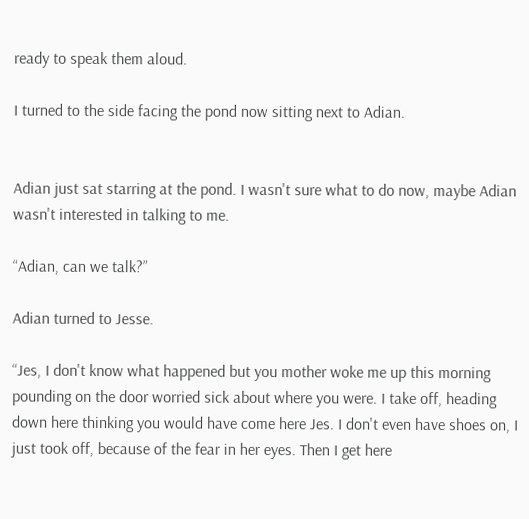ready to speak them aloud.

I turned to the side facing the pond now sitting next to Adian.


Adian just sat starring at the pond. I wasn't sure what to do now, maybe Adian wasn't interested in talking to me.

“Adian, can we talk?”

Adian turned to Jesse.

“Jes, I don't know what happened but you mother woke me up this morning pounding on the door worried sick about where you were. I take off, heading down here thinking you would have come here Jes. I don't even have shoes on, I just took off, because of the fear in her eyes. Then I get here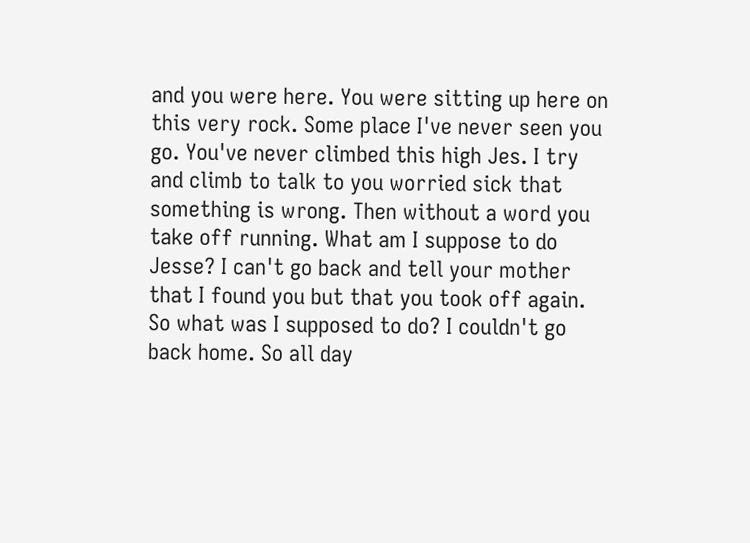and you were here. You were sitting up here on this very rock. Some place I've never seen you go. You've never climbed this high Jes. I try and climb to talk to you worried sick that something is wrong. Then without a word you take off running. What am I suppose to do Jesse? I can't go back and tell your mother that I found you but that you took off again. So what was I supposed to do? I couldn't go back home. So all day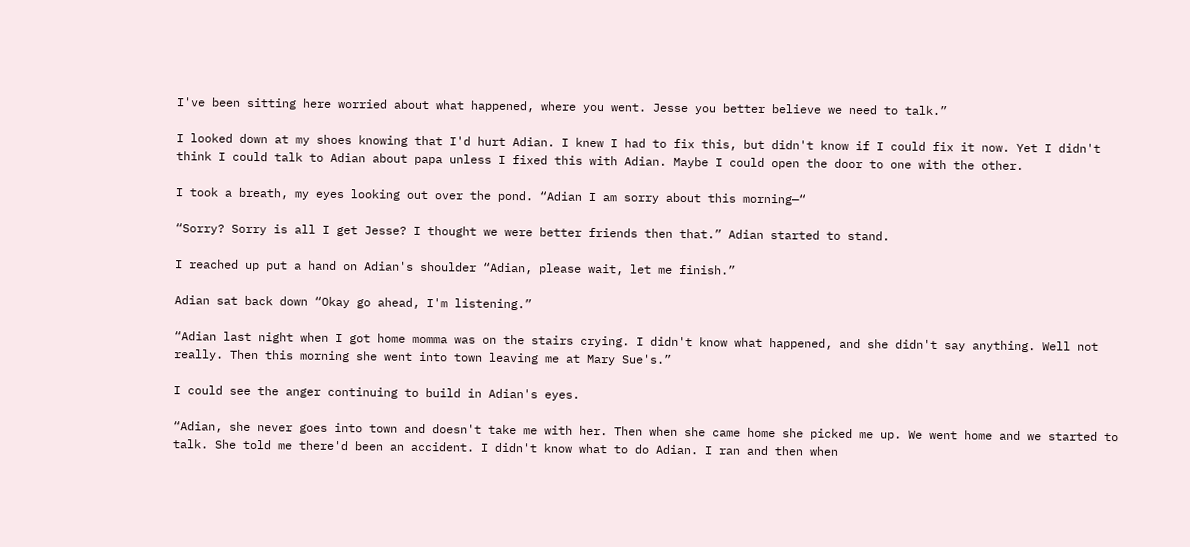I've been sitting here worried about what happened, where you went. Jesse you better believe we need to talk.”

I looked down at my shoes knowing that I'd hurt Adian. I knew I had to fix this, but didn't know if I could fix it now. Yet I didn't think I could talk to Adian about papa unless I fixed this with Adian. Maybe I could open the door to one with the other.

I took a breath, my eyes looking out over the pond. “Adian I am sorry about this morning—“

“Sorry? Sorry is all I get Jesse? I thought we were better friends then that.” Adian started to stand.

I reached up put a hand on Adian's shoulder “Adian, please wait, let me finish.”

Adian sat back down “Okay go ahead, I'm listening.”

“Adian last night when I got home momma was on the stairs crying. I didn't know what happened, and she didn't say anything. Well not really. Then this morning she went into town leaving me at Mary Sue's.”

I could see the anger continuing to build in Adian's eyes.

“Adian, she never goes into town and doesn't take me with her. Then when she came home she picked me up. We went home and we started to talk. She told me there'd been an accident. I didn't know what to do Adian. I ran and then when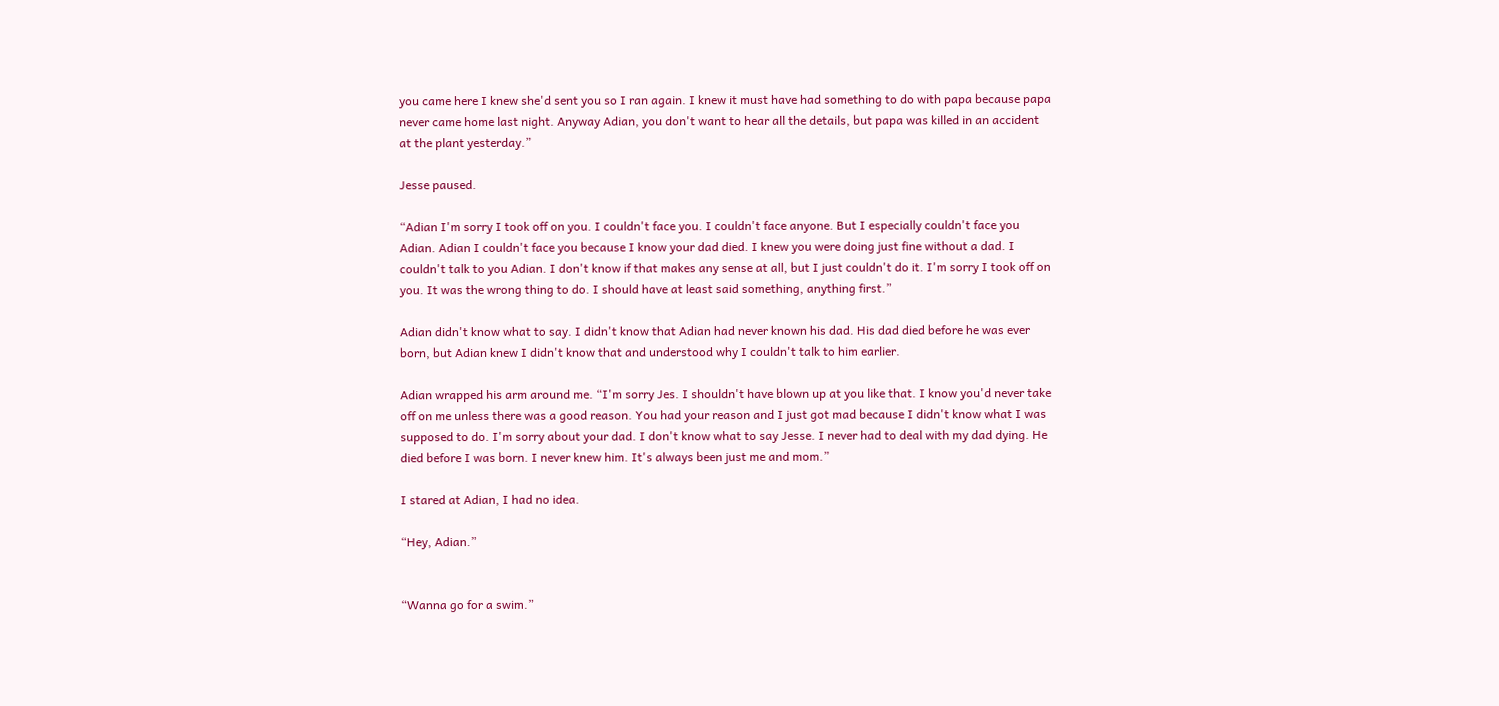you came here I knew she'd sent you so I ran again. I knew it must have had something to do with papa because papa never came home last night. Anyway Adian, you don't want to hear all the details, but papa was killed in an accident at the plant yesterday.”

Jesse paused.

“Adian I'm sorry I took off on you. I couldn't face you. I couldn't face anyone. But I especially couldn't face you Adian. Adian I couldn't face you because I know your dad died. I knew you were doing just fine without a dad. I couldn't talk to you Adian. I don't know if that makes any sense at all, but I just couldn't do it. I'm sorry I took off on you. It was the wrong thing to do. I should have at least said something, anything first.”

Adian didn't know what to say. I didn't know that Adian had never known his dad. His dad died before he was ever born, but Adian knew I didn't know that and understood why I couldn't talk to him earlier.

Adian wrapped his arm around me. “I'm sorry Jes. I shouldn't have blown up at you like that. I know you'd never take off on me unless there was a good reason. You had your reason and I just got mad because I didn't know what I was supposed to do. I'm sorry about your dad. I don't know what to say Jesse. I never had to deal with my dad dying. He died before I was born. I never knew him. It's always been just me and mom.”

I stared at Adian, I had no idea.

“Hey, Adian.”


“Wanna go for a swim.”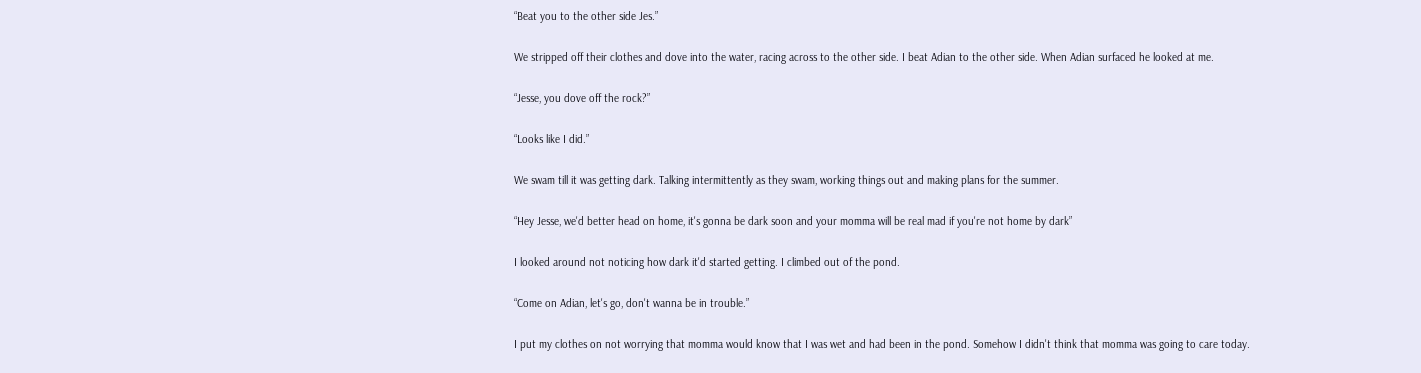“Beat you to the other side Jes.”

We stripped off their clothes and dove into the water, racing across to the other side. I beat Adian to the other side. When Adian surfaced he looked at me.

“Jesse, you dove off the rock?”

“Looks like I did.”

We swam till it was getting dark. Talking intermittently as they swam, working things out and making plans for the summer.

“Hey Jesse, we'd better head on home, it's gonna be dark soon and your momma will be real mad if you're not home by dark”

I looked around not noticing how dark it'd started getting. I climbed out of the pond.

“Come on Adian, let's go, don't wanna be in trouble.”

I put my clothes on not worrying that momma would know that I was wet and had been in the pond. Somehow I didn't think that momma was going to care today.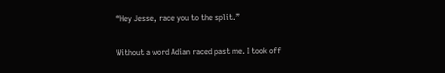“Hey Jesse, race you to the split.”

Without a word Adian raced past me. I took off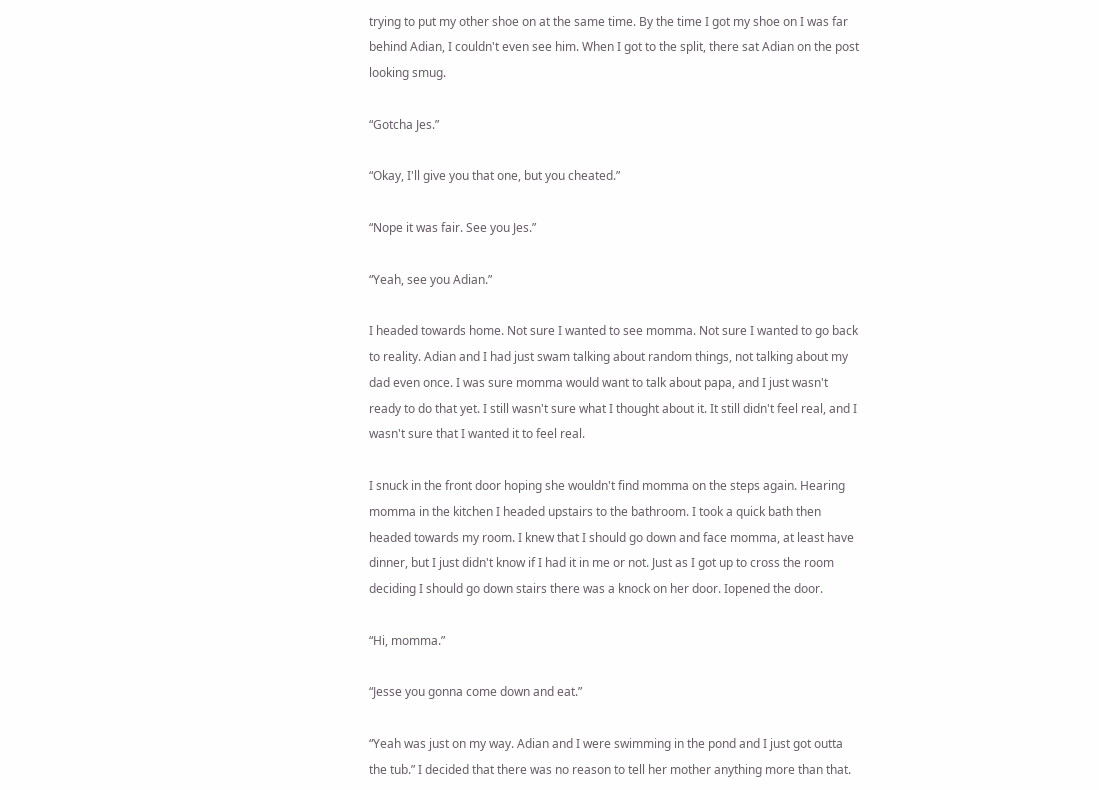trying to put my other shoe on at the same time. By the time I got my shoe on I was far behind Adian, I couldn't even see him. When I got to the split, there sat Adian on the post looking smug.

“Gotcha Jes.”

“Okay, I'll give you that one, but you cheated.”

“Nope it was fair. See you Jes.”

“Yeah, see you Adian.”

I headed towards home. Not sure I wanted to see momma. Not sure I wanted to go back to reality. Adian and I had just swam talking about random things, not talking about my dad even once. I was sure momma would want to talk about papa, and I just wasn't ready to do that yet. I still wasn't sure what I thought about it. It still didn't feel real, and I wasn't sure that I wanted it to feel real.

I snuck in the front door hoping she wouldn't find momma on the steps again. Hearing momma in the kitchen I headed upstairs to the bathroom. I took a quick bath then headed towards my room. I knew that I should go down and face momma, at least have dinner, but I just didn't know if I had it in me or not. Just as I got up to cross the room deciding I should go down stairs there was a knock on her door. Iopened the door.

“Hi, momma.”

“Jesse you gonna come down and eat.”

“Yeah was just on my way. Adian and I were swimming in the pond and I just got outta the tub.” I decided that there was no reason to tell her mother anything more than that.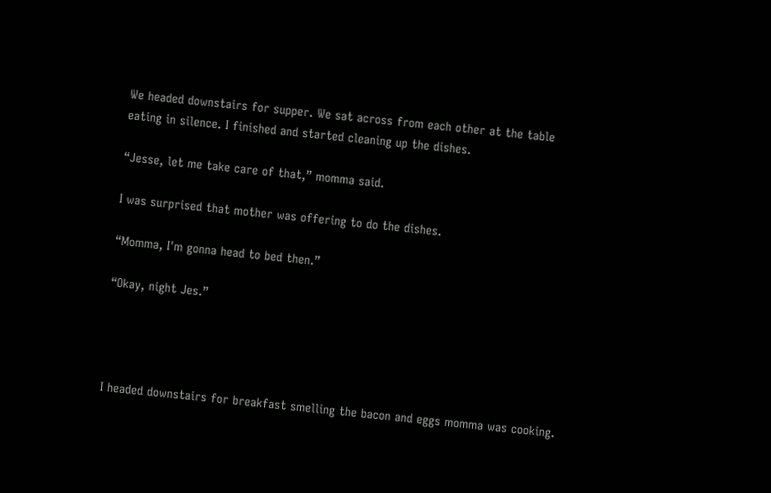We headed downstairs for supper. We sat across from each other at the table eating in silence. I finished and started cleaning up the dishes.

“Jesse, let me take care of that,” momma said.

I was surprised that mother was offering to do the dishes.

“Momma, I'm gonna head to bed then.”

“Okay, night Jes.”




I headed downstairs for breakfast smelling the bacon and eggs momma was cooking.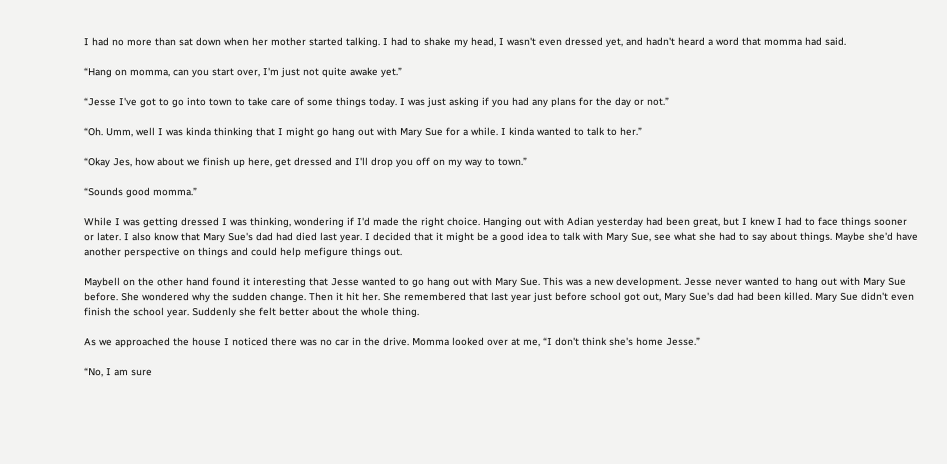I had no more than sat down when her mother started talking. I had to shake my head, I wasn't even dressed yet, and hadn't heard a word that momma had said.

“Hang on momma, can you start over, I'm just not quite awake yet.”

“Jesse I've got to go into town to take care of some things today. I was just asking if you had any plans for the day or not.”

“Oh. Umm, well I was kinda thinking that I might go hang out with Mary Sue for a while. I kinda wanted to talk to her.”

“Okay Jes, how about we finish up here, get dressed and I'll drop you off on my way to town.”

“Sounds good momma.”

While I was getting dressed I was thinking, wondering if I'd made the right choice. Hanging out with Adian yesterday had been great, but I knew I had to face things sooner or later. I also know that Mary Sue's dad had died last year. I decided that it might be a good idea to talk with Mary Sue, see what she had to say about things. Maybe she'd have another perspective on things and could help mefigure things out.

Maybell on the other hand found it interesting that Jesse wanted to go hang out with Mary Sue. This was a new development. Jesse never wanted to hang out with Mary Sue before. She wondered why the sudden change. Then it hit her. She remembered that last year just before school got out, Mary Sue's dad had been killed. Mary Sue didn't even finish the school year. Suddenly she felt better about the whole thing.

As we approached the house I noticed there was no car in the drive. Momma looked over at me, “I don't think she's home Jesse.”

“No, I am sure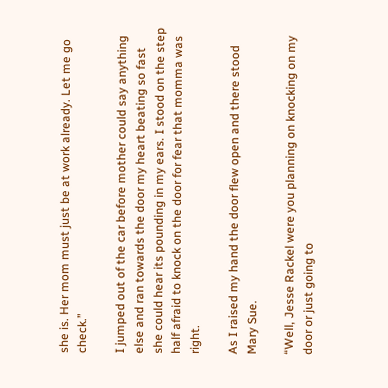she is. Her mom must just be at work already. Let me go check.”

I jumped out of the car before mother could say anything else and ran towards the door my heart beating so fast she could hear its pounding in my ears. I stood on the step half afraid to knock on the door for fear that momma was right.

As I raised my hand the door flew open and there stood Mary Sue.

“Well, Jesse Rackel were you planning on knocking on my door or just going to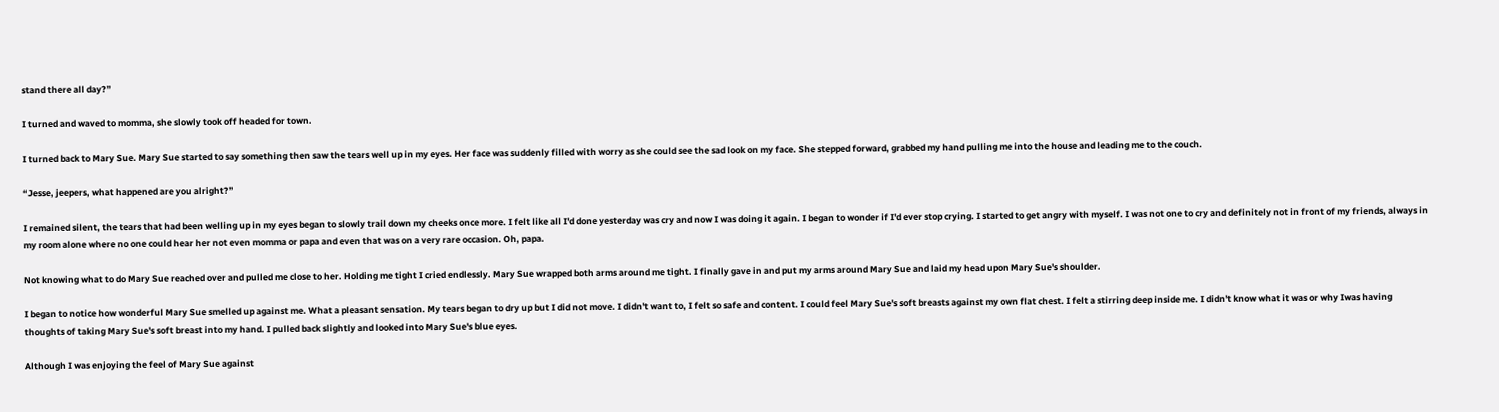stand there all day?”

I turned and waved to momma, she slowly took off headed for town.

I turned back to Mary Sue. Mary Sue started to say something then saw the tears well up in my eyes. Her face was suddenly filled with worry as she could see the sad look on my face. She stepped forward, grabbed my hand pulling me into the house and leading me to the couch.

“Jesse, jeepers, what happened are you alright?”

I remained silent, the tears that had been welling up in my eyes began to slowly trail down my cheeks once more. I felt like all I'd done yesterday was cry and now I was doing it again. I began to wonder if I'd ever stop crying. I started to get angry with myself. I was not one to cry and definitely not in front of my friends, always in my room alone where no one could hear her not even momma or papa and even that was on a very rare occasion. Oh, papa.

Not knowing what to do Mary Sue reached over and pulled me close to her. Holding me tight I cried endlessly. Mary Sue wrapped both arms around me tight. I finally gave in and put my arms around Mary Sue and laid my head upon Mary Sue's shoulder.

I began to notice how wonderful Mary Sue smelled up against me. What a pleasant sensation. My tears began to dry up but I did not move. I didn't want to, I felt so safe and content. I could feel Mary Sue's soft breasts against my own flat chest. I felt a stirring deep inside me. I didn't know what it was or why Iwas having thoughts of taking Mary Sue's soft breast into my hand. I pulled back slightly and looked into Mary Sue's blue eyes.

Although I was enjoying the feel of Mary Sue against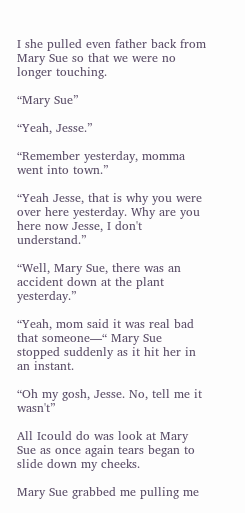I she pulled even father back from Mary Sue so that we were no longer touching.

“Mary Sue”

“Yeah, Jesse.”

“Remember yesterday, momma went into town.”

“Yeah Jesse, that is why you were over here yesterday. Why are you here now Jesse, I don't understand.”

“Well, Mary Sue, there was an accident down at the plant yesterday.”

“Yeah, mom said it was real bad that someone—“ Mary Sue stopped suddenly as it hit her in an instant.

“Oh my gosh, Jesse. No, tell me it wasn't”

All Icould do was look at Mary Sue as once again tears began to slide down my cheeks.

Mary Sue grabbed me pulling me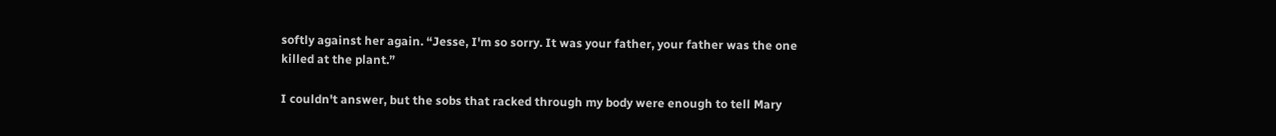softly against her again. “Jesse, I'm so sorry. It was your father, your father was the one killed at the plant.”

I couldn't answer, but the sobs that racked through my body were enough to tell Mary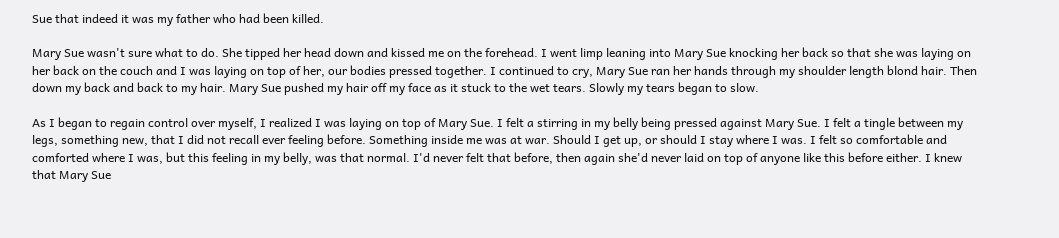Sue that indeed it was my father who had been killed.

Mary Sue wasn't sure what to do. She tipped her head down and kissed me on the forehead. I went limp leaning into Mary Sue knocking her back so that she was laying on her back on the couch and I was laying on top of her, our bodies pressed together. I continued to cry, Mary Sue ran her hands through my shoulder length blond hair. Then down my back and back to my hair. Mary Sue pushed my hair off my face as it stuck to the wet tears. Slowly my tears began to slow.

As I began to regain control over myself, I realized I was laying on top of Mary Sue. I felt a stirring in my belly being pressed against Mary Sue. I felt a tingle between my legs, something new, that I did not recall ever feeling before. Something inside me was at war. Should I get up, or should I stay where I was. I felt so comfortable and comforted where I was, but this feeling in my belly, was that normal. I'd never felt that before, then again she'd never laid on top of anyone like this before either. I knew that Mary Sue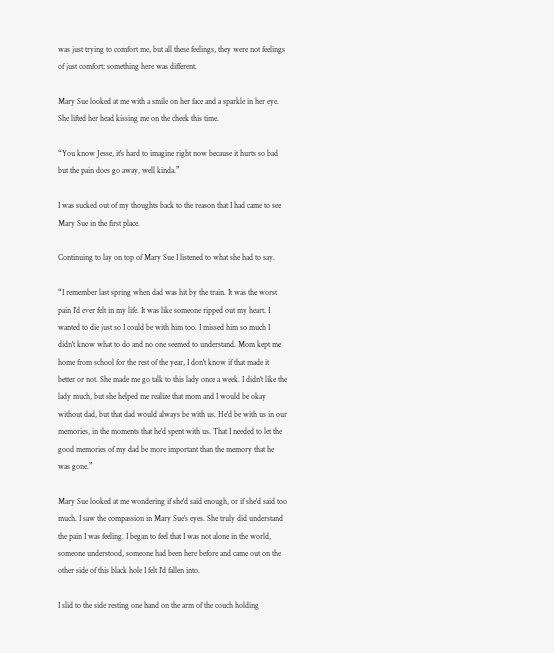was just trying to comfort me, but all these feelings, they were not feelings of just comfort; something here was different.

Mary Sue looked at me with a smile on her face and a sparkle in her eye. She lifted her head kissing me on the cheek this time.

“You know Jesse, it's hard to imagine right now because it hurts so bad but the pain does go away, well kinda.”

I was sucked out of my thoughts back to the reason that I had came to see Mary Sue in the first place.

Continuing to lay on top of Mary Sue I listened to what she had to say.

“I remember last spring when dad was hit by the train. It was the worst pain I'd ever felt in my life. It was like someone ripped out my heart. I wanted to die just so I could be with him too. I missed him so much I didn't know what to do and no one seemed to understand. Mom kept me home from school for the rest of the year, I don't know if that made it better or not. She made me go talk to this lady once a week. I didn't like the lady much, but she helped me realize that mom and I would be okay without dad, but that dad would always be with us. He'd be with us in our memories, in the moments that he'd spent with us. That I needed to let the good memories of my dad be more important than the memory that he was gone.”

Mary Sue looked at me wondering if she'd said enough, or if she'd said too much. I saw the compassion in Mary Sue's eyes. She truly did understand the pain I was feeling. I began to feel that I was not alone in the world, someone understood, someone had been here before and came out on the other side of this black hole I felt I'd fallen into.

I slid to the side resting one hand on the arm of the couch holding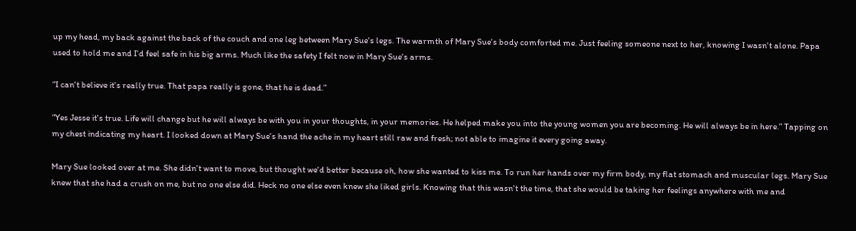up my head, my back against the back of the couch and one leg between Mary Sue's legs. The warmth of Mary Sue's body comforted me. Just feeling someone next to her, knowing I wasn't alone. Papa used to hold me and I'd feel safe in his big arms. Much like the safety I felt now in Mary Sue's arms.

“I can't believe it's really true. That papa really is gone, that he is dead.”

“Yes Jesse it's true. Life will change but he will always be with you in your thoughts, in your memories. He helped make you into the young women you are becoming. He will always be in here.” Tapping on my chest indicating my heart. I looked down at Mary Sue's hand the ache in my heart still raw and fresh; not able to imagine it every going away.

Mary Sue looked over at me. She didn't want to move, but thought we'd better because oh, how she wanted to kiss me. To run her hands over my firm body, my flat stomach and muscular legs. Mary Sue knew that she had a crush on me, but no one else did. Heck no one else even knew she liked girls. Knowing that this wasn't the time, that she would be taking her feelings anywhere with me and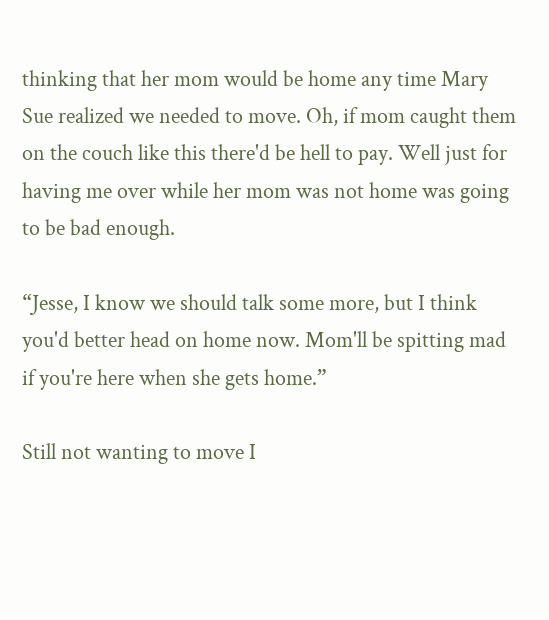thinking that her mom would be home any time Mary Sue realized we needed to move. Oh, if mom caught them on the couch like this there'd be hell to pay. Well just for having me over while her mom was not home was going to be bad enough.

“Jesse, I know we should talk some more, but I think you'd better head on home now. Mom'll be spitting mad if you're here when she gets home.”

Still not wanting to move I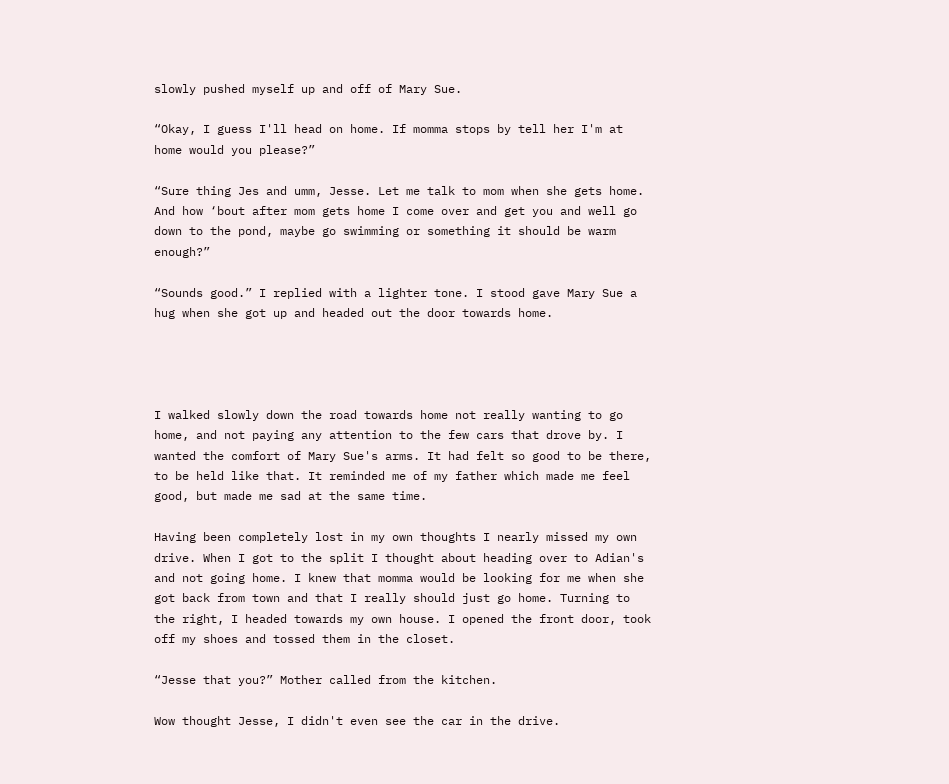slowly pushed myself up and off of Mary Sue.

“Okay, I guess I'll head on home. If momma stops by tell her I'm at home would you please?”

“Sure thing Jes and umm, Jesse. Let me talk to mom when she gets home. And how ‘bout after mom gets home I come over and get you and well go down to the pond, maybe go swimming or something it should be warm enough?”

“Sounds good.” I replied with a lighter tone. I stood gave Mary Sue a hug when she got up and headed out the door towards home.




I walked slowly down the road towards home not really wanting to go home, and not paying any attention to the few cars that drove by. I wanted the comfort of Mary Sue's arms. It had felt so good to be there, to be held like that. It reminded me of my father which made me feel good, but made me sad at the same time.

Having been completely lost in my own thoughts I nearly missed my own drive. When I got to the split I thought about heading over to Adian's and not going home. I knew that momma would be looking for me when she got back from town and that I really should just go home. Turning to the right, I headed towards my own house. I opened the front door, took off my shoes and tossed them in the closet.

“Jesse that you?” Mother called from the kitchen.

Wow thought Jesse, I didn't even see the car in the drive.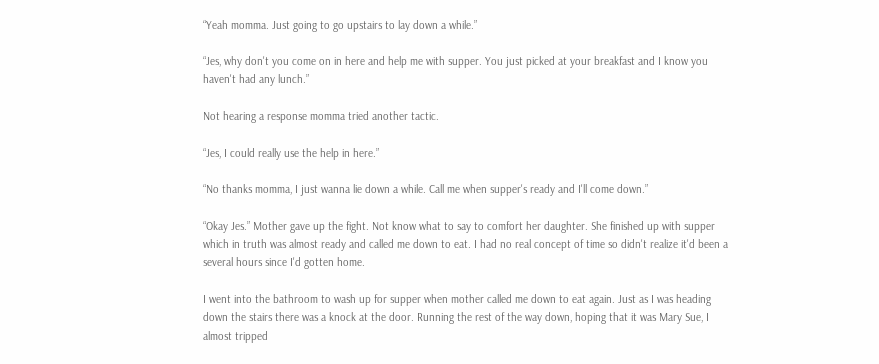“Yeah momma. Just going to go upstairs to lay down a while.”

“Jes, why don't you come on in here and help me with supper. You just picked at your breakfast and I know you haven't had any lunch.”

Not hearing a response momma tried another tactic.

“Jes, I could really use the help in here.”

“No thanks momma, I just wanna lie down a while. Call me when supper's ready and I'll come down.”

“Okay Jes.” Mother gave up the fight. Not know what to say to comfort her daughter. She finished up with supper which in truth was almost ready and called me down to eat. I had no real concept of time so didn't realize it'd been a several hours since I'd gotten home.

I went into the bathroom to wash up for supper when mother called me down to eat again. Just as I was heading down the stairs there was a knock at the door. Running the rest of the way down, hoping that it was Mary Sue, I almost tripped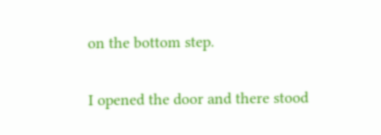on the bottom step.

I opened the door and there stood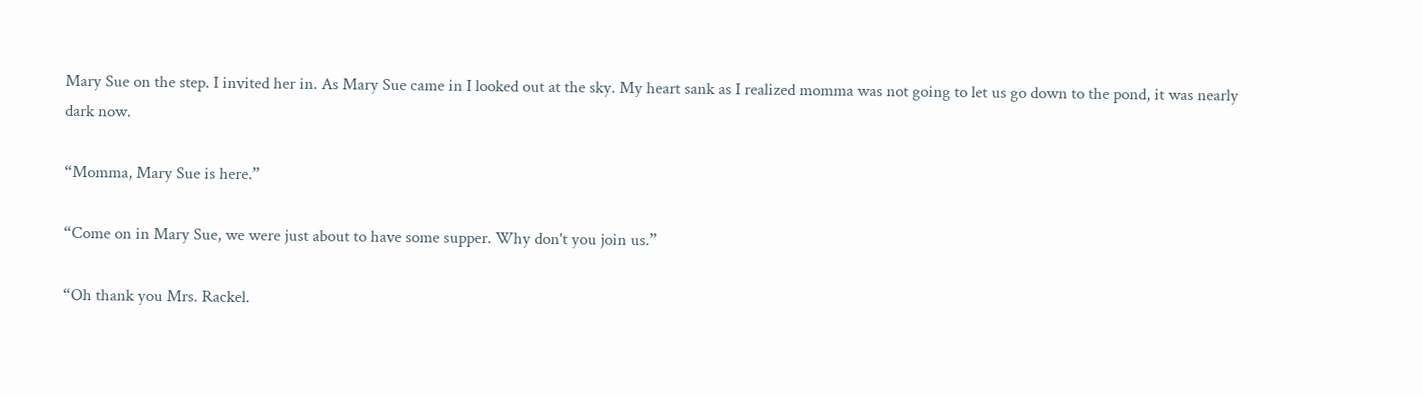Mary Sue on the step. I invited her in. As Mary Sue came in I looked out at the sky. My heart sank as I realized momma was not going to let us go down to the pond, it was nearly dark now.

“Momma, Mary Sue is here.”

“Come on in Mary Sue, we were just about to have some supper. Why don't you join us.”

“Oh thank you Mrs. Rackel.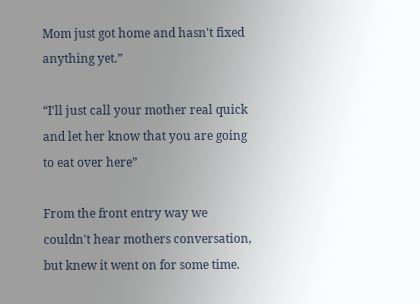Mom just got home and hasn't fixed anything yet.”

“I'll just call your mother real quick and let her know that you are going to eat over here”

From the front entry way we couldn't hear mothers conversation, but knew it went on for some time.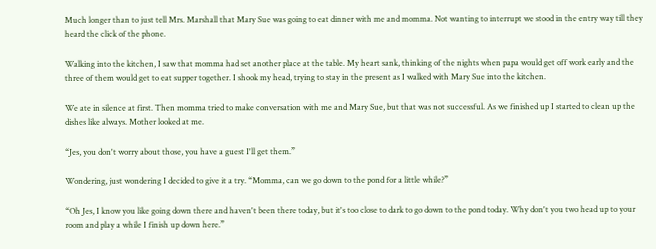Much longer than to just tell Mrs. Marshall that Mary Sue was going to eat dinner with me and momma. Not wanting to interrupt we stood in the entry way till they heard the click of the phone.

Walking into the kitchen, I saw that momma had set another place at the table. My heart sank, thinking of the nights when papa would get off work early and the three of them would get to eat supper together. I shook my head, trying to stay in the present as I walked with Mary Sue into the kitchen.

We ate in silence at first. Then momma tried to make conversation with me and Mary Sue, but that was not successful. As we finished up I started to clean up the dishes like always. Mother looked at me.

“Jes, you don't worry about those, you have a guest I'll get them.”

Wondering, just wondering I decided to give it a try. “Momma, can we go down to the pond for a little while?”

“Oh Jes, I know you like going down there and haven't been there today, but it's too close to dark to go down to the pond today. Why don't you two head up to your room and play a while I finish up down here.”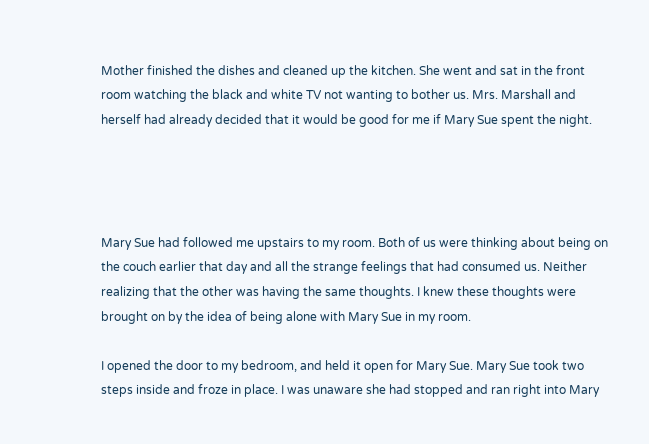Mother finished the dishes and cleaned up the kitchen. She went and sat in the front room watching the black and white TV not wanting to bother us. Mrs. Marshall and herself had already decided that it would be good for me if Mary Sue spent the night.




Mary Sue had followed me upstairs to my room. Both of us were thinking about being on the couch earlier that day and all the strange feelings that had consumed us. Neither realizing that the other was having the same thoughts. I knew these thoughts were brought on by the idea of being alone with Mary Sue in my room.

I opened the door to my bedroom, and held it open for Mary Sue. Mary Sue took two steps inside and froze in place. I was unaware she had stopped and ran right into Mary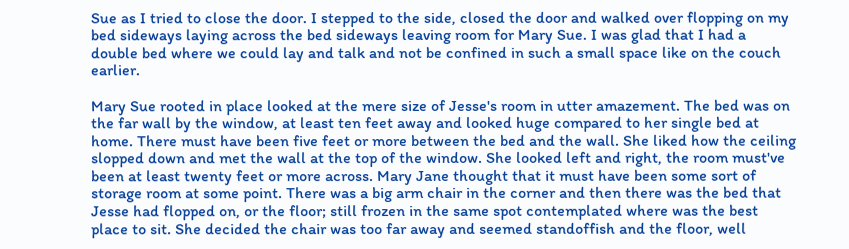Sue as I tried to close the door. I stepped to the side, closed the door and walked over flopping on my bed sideways laying across the bed sideways leaving room for Mary Sue. I was glad that I had a double bed where we could lay and talk and not be confined in such a small space like on the couch earlier.

Mary Sue rooted in place looked at the mere size of Jesse's room in utter amazement. The bed was on the far wall by the window, at least ten feet away and looked huge compared to her single bed at home. There must have been five feet or more between the bed and the wall. She liked how the ceiling slopped down and met the wall at the top of the window. She looked left and right, the room must've been at least twenty feet or more across. Mary Jane thought that it must have been some sort of storage room at some point. There was a big arm chair in the corner and then there was the bed that Jesse had flopped on, or the floor; still frozen in the same spot contemplated where was the best place to sit. She decided the chair was too far away and seemed standoffish and the floor, well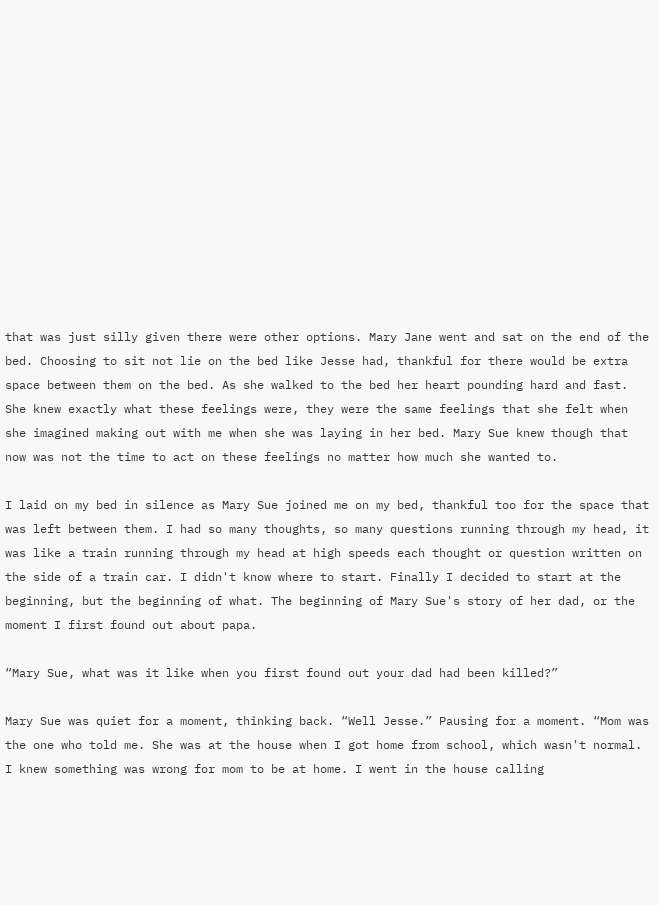that was just silly given there were other options. Mary Jane went and sat on the end of the bed. Choosing to sit not lie on the bed like Jesse had, thankful for there would be extra space between them on the bed. As she walked to the bed her heart pounding hard and fast. She knew exactly what these feelings were, they were the same feelings that she felt when she imagined making out with me when she was laying in her bed. Mary Sue knew though that now was not the time to act on these feelings no matter how much she wanted to.

I laid on my bed in silence as Mary Sue joined me on my bed, thankful too for the space that was left between them. I had so many thoughts, so many questions running through my head, it was like a train running through my head at high speeds each thought or question written on the side of a train car. I didn't know where to start. Finally I decided to start at the beginning, but the beginning of what. The beginning of Mary Sue's story of her dad, or the moment I first found out about papa.

“Mary Sue, what was it like when you first found out your dad had been killed?”

Mary Sue was quiet for a moment, thinking back. “Well Jesse.” Pausing for a moment. “Mom was the one who told me. She was at the house when I got home from school, which wasn't normal. I knew something was wrong for mom to be at home. I went in the house calling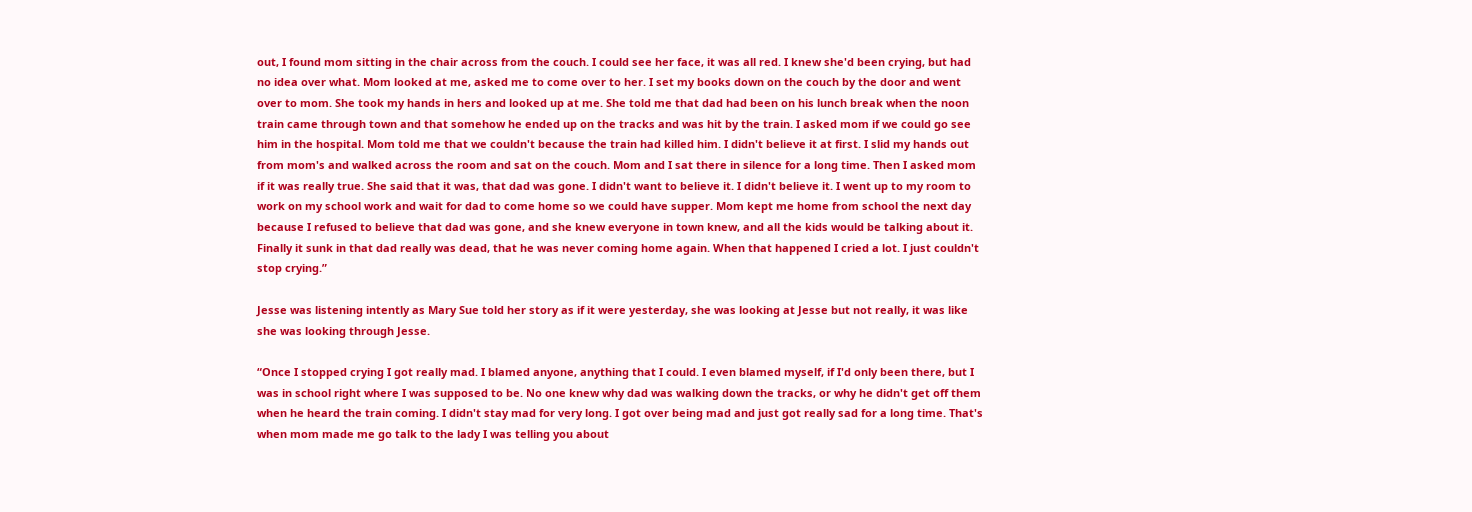out, I found mom sitting in the chair across from the couch. I could see her face, it was all red. I knew she'd been crying, but had no idea over what. Mom looked at me, asked me to come over to her. I set my books down on the couch by the door and went over to mom. She took my hands in hers and looked up at me. She told me that dad had been on his lunch break when the noon train came through town and that somehow he ended up on the tracks and was hit by the train. I asked mom if we could go see him in the hospital. Mom told me that we couldn't because the train had killed him. I didn't believe it at first. I slid my hands out from mom's and walked across the room and sat on the couch. Mom and I sat there in silence for a long time. Then I asked mom if it was really true. She said that it was, that dad was gone. I didn't want to believe it. I didn't believe it. I went up to my room to work on my school work and wait for dad to come home so we could have supper. Mom kept me home from school the next day because I refused to believe that dad was gone, and she knew everyone in town knew, and all the kids would be talking about it. Finally it sunk in that dad really was dead, that he was never coming home again. When that happened I cried a lot. I just couldn't stop crying.”

Jesse was listening intently as Mary Sue told her story as if it were yesterday, she was looking at Jesse but not really, it was like she was looking through Jesse.

“Once I stopped crying I got really mad. I blamed anyone, anything that I could. I even blamed myself, if I'd only been there, but I was in school right where I was supposed to be. No one knew why dad was walking down the tracks, or why he didn't get off them when he heard the train coming. I didn't stay mad for very long. I got over being mad and just got really sad for a long time. That's when mom made me go talk to the lady I was telling you about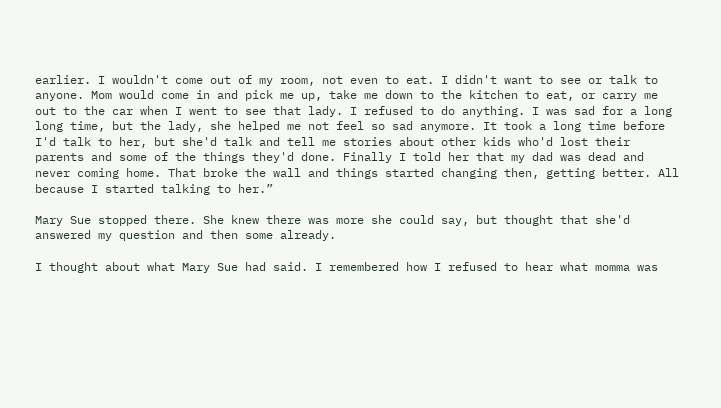earlier. I wouldn't come out of my room, not even to eat. I didn't want to see or talk to anyone. Mom would come in and pick me up, take me down to the kitchen to eat, or carry me out to the car when I went to see that lady. I refused to do anything. I was sad for a long long time, but the lady, she helped me not feel so sad anymore. It took a long time before I'd talk to her, but she'd talk and tell me stories about other kids who'd lost their parents and some of the things they'd done. Finally I told her that my dad was dead and never coming home. That broke the wall and things started changing then, getting better. All because I started talking to her.”

Mary Sue stopped there. She knew there was more she could say, but thought that she'd answered my question and then some already.

I thought about what Mary Sue had said. I remembered how I refused to hear what momma was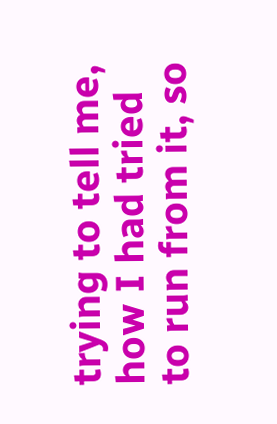trying to tell me, how I had tried to run from it, so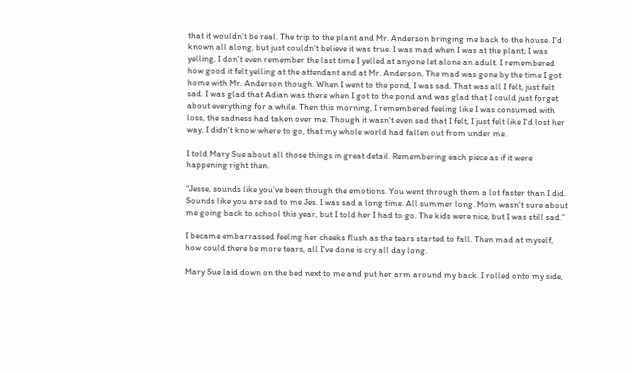that it wouldn't be real. The trip to the plant and Mr. Anderson bringing me back to the house. I'd known all along, but just couldn't believe it was true. I was mad when I was at the plant; I was yelling, I don't even remember the last time I yelled at anyone let alone an adult. I remembered how good it felt yelling at the attendant and at Mr. Anderson. The mad was gone by the time I got home with Mr. Anderson though. When I went to the pond, I was sad. That was all I felt, just felt sad. I was glad that Adian was there when I got to the pond and was glad that I could just forget about everything for a while. Then this morning, I remembered feeling like I was consumed with loss, the sadness had taken over me. Though it wasn't even sad that I felt, I just felt like I'd lost her way, I didn't know where to go, that my whole world had fallen out from under me.

I told Mary Sue about all those things in great detail. Remembering each piece as if it were happening right then.

“Jesse, sounds like you've been though the emotions. You went through them a lot faster than I did. Sounds like you are sad to me Jes. I was sad a long time. All summer long. Mom wasn't sure about me going back to school this year, but I told her I had to go. The kids were nice, but I was still sad.”

I became embarrassed feeling her cheeks flush as the tears started to fall. Then mad at myself, how could there be more tears, all I've done is cry all day long.

Mary Sue laid down on the bed next to me and put her arm around my back. I rolled onto my side,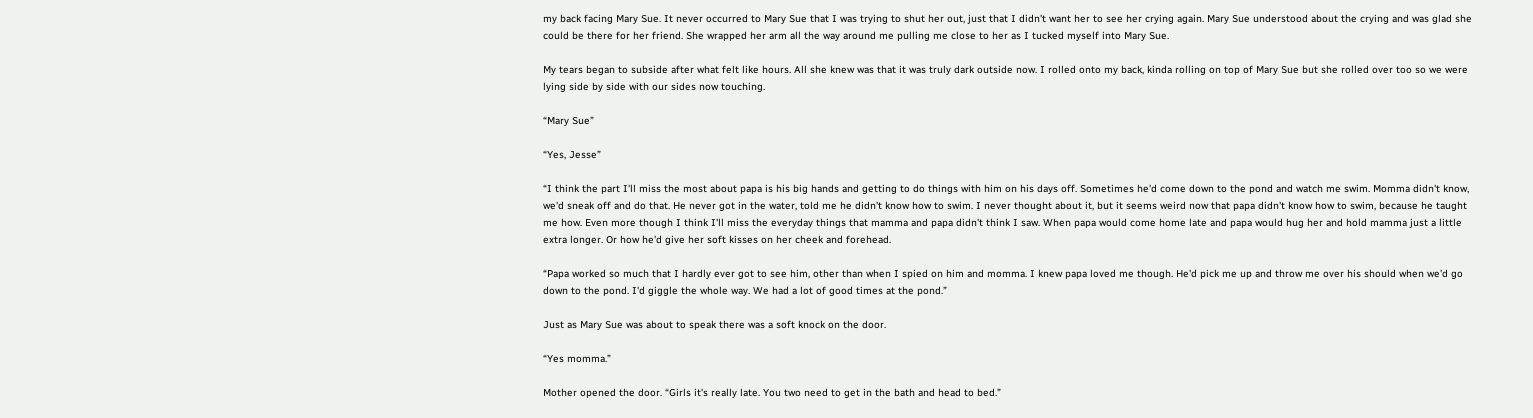my back facing Mary Sue. It never occurred to Mary Sue that I was trying to shut her out, just that I didn't want her to see her crying again. Mary Sue understood about the crying and was glad she could be there for her friend. She wrapped her arm all the way around me pulling me close to her as I tucked myself into Mary Sue.

My tears began to subside after what felt like hours. All she knew was that it was truly dark outside now. I rolled onto my back, kinda rolling on top of Mary Sue but she rolled over too so we were lying side by side with our sides now touching.

“Mary Sue”

“Yes, Jesse”

“I think the part I'll miss the most about papa is his big hands and getting to do things with him on his days off. Sometimes he'd come down to the pond and watch me swim. Momma didn't know, we'd sneak off and do that. He never got in the water, told me he didn't know how to swim. I never thought about it, but it seems weird now that papa didn't know how to swim, because he taught me how. Even more though I think I'll miss the everyday things that mamma and papa didn't think I saw. When papa would come home late and papa would hug her and hold mamma just a little extra longer. Or how he'd give her soft kisses on her cheek and forehead.

“Papa worked so much that I hardly ever got to see him, other than when I spied on him and momma. I knew papa loved me though. He'd pick me up and throw me over his should when we'd go down to the pond. I'd giggle the whole way. We had a lot of good times at the pond.”

Just as Mary Sue was about to speak there was a soft knock on the door.

“Yes momma.”

Mother opened the door. “Girls it's really late. You two need to get in the bath and head to bed.”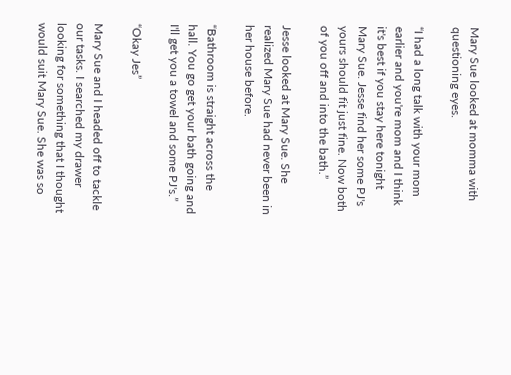Mary Sue looked at momma with questioning eyes.

“I had a long talk with your mom earlier and you're mom and I think it's best if you stay here tonight Mary Sue. Jesse find her some PJ's yours should fit just fine. Now both of you off and into the bath.”

Jesse looked at Mary Sue. She realized Mary Sue had never been in her house before.

“Bathroom is straight across the hall. You go get your bath going and I'll get you a towel and some PJ's.”

“Okay Jes”

Mary Sue and I headed off to tackle our tasks. I searched my drawer looking for something that I thought would suit Mary Sue. She was so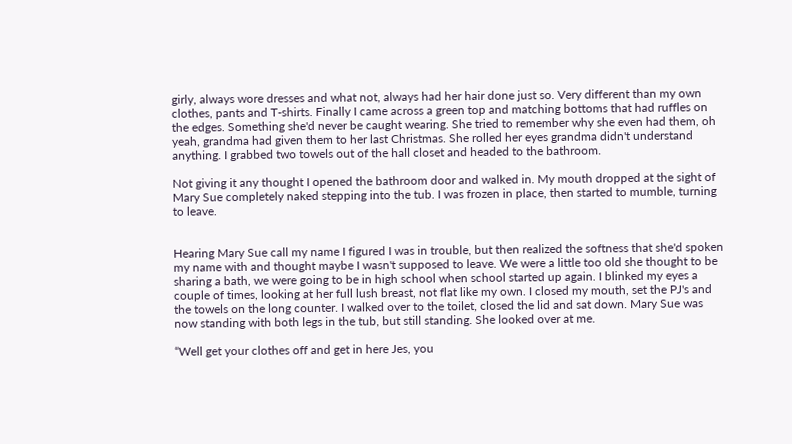girly, always wore dresses and what not, always had her hair done just so. Very different than my own clothes, pants and T-shirts. Finally I came across a green top and matching bottoms that had ruffles on the edges. Something she'd never be caught wearing. She tried to remember why she even had them, oh yeah, grandma had given them to her last Christmas. She rolled her eyes grandma didn't understand anything. I grabbed two towels out of the hall closet and headed to the bathroom.

Not giving it any thought I opened the bathroom door and walked in. My mouth dropped at the sight of Mary Sue completely naked stepping into the tub. I was frozen in place, then started to mumble, turning to leave.


Hearing Mary Sue call my name I figured I was in trouble, but then realized the softness that she'd spoken my name with and thought maybe I wasn't supposed to leave. We were a little too old she thought to be sharing a bath, we were going to be in high school when school started up again. I blinked my eyes a couple of times, looking at her full lush breast, not flat like my own. I closed my mouth, set the PJ's and the towels on the long counter. I walked over to the toilet, closed the lid and sat down. Mary Sue was now standing with both legs in the tub, but still standing. She looked over at me.

“Well get your clothes off and get in here Jes, you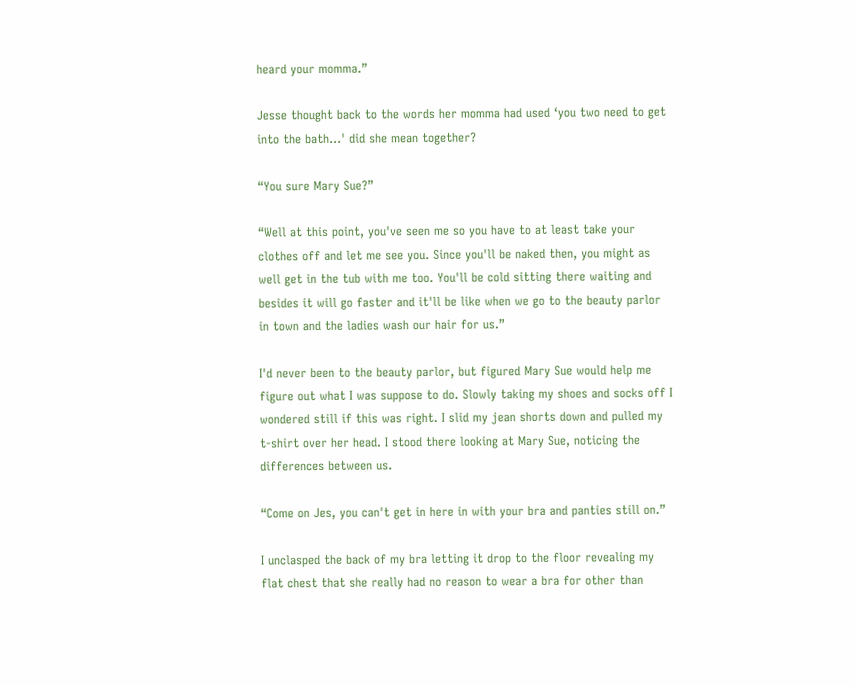heard your momma.”

Jesse thought back to the words her momma had used ‘you two need to get into the bath…' did she mean together?

“You sure Mary Sue?”

“Well at this point, you've seen me so you have to at least take your clothes off and let me see you. Since you'll be naked then, you might as well get in the tub with me too. You'll be cold sitting there waiting and besides it will go faster and it'll be like when we go to the beauty parlor in town and the ladies wash our hair for us.”

I'd never been to the beauty parlor, but figured Mary Sue would help me figure out what I was suppose to do. Slowly taking my shoes and socks off I wondered still if this was right. I slid my jean shorts down and pulled my t-shirt over her head. I stood there looking at Mary Sue, noticing the differences between us.

“Come on Jes, you can't get in here in with your bra and panties still on.”

I unclasped the back of my bra letting it drop to the floor revealing my flat chest that she really had no reason to wear a bra for other than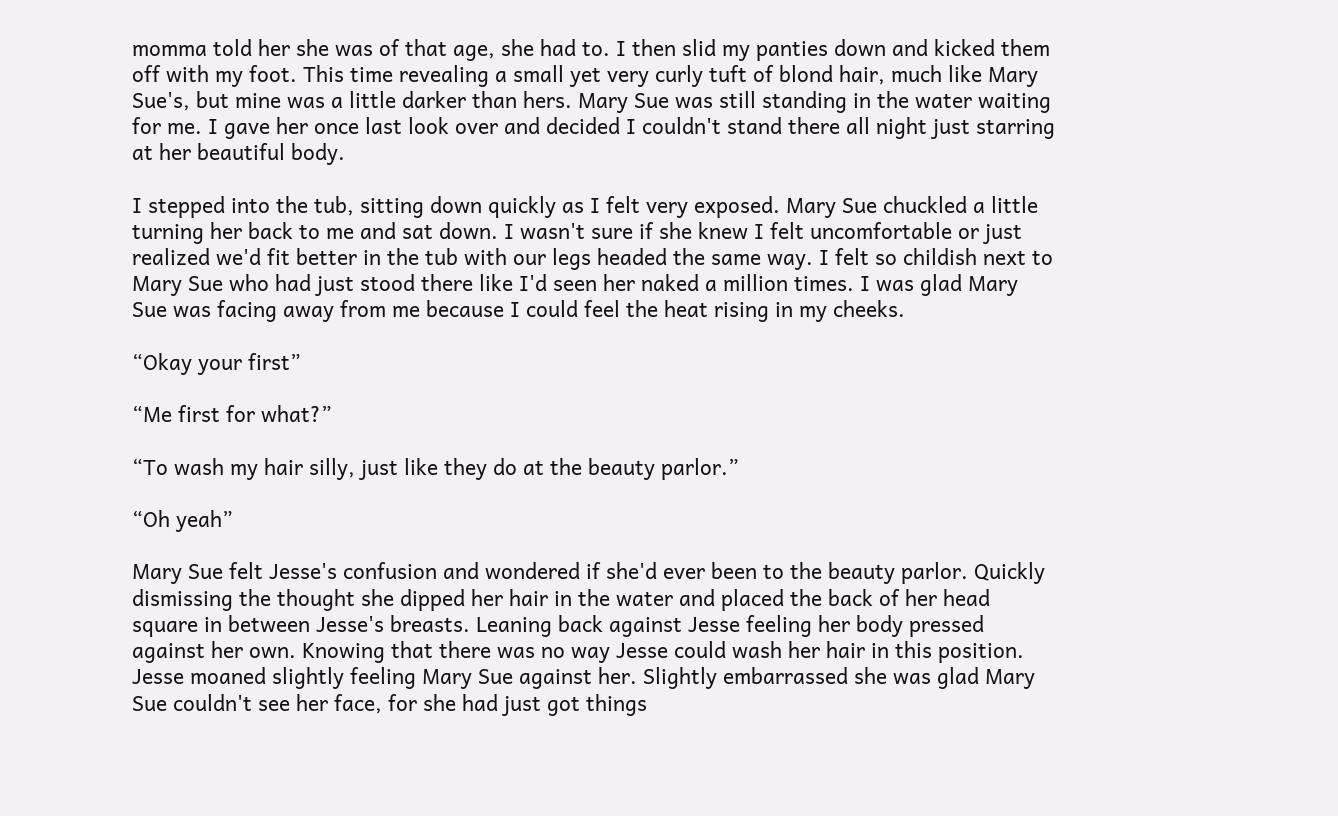momma told her she was of that age, she had to. I then slid my panties down and kicked them off with my foot. This time revealing a small yet very curly tuft of blond hair, much like Mary Sue's, but mine was a little darker than hers. Mary Sue was still standing in the water waiting for me. I gave her once last look over and decided I couldn't stand there all night just starring at her beautiful body.

I stepped into the tub, sitting down quickly as I felt very exposed. Mary Sue chuckled a little turning her back to me and sat down. I wasn't sure if she knew I felt uncomfortable or just realized we'd fit better in the tub with our legs headed the same way. I felt so childish next to Mary Sue who had just stood there like I'd seen her naked a million times. I was glad Mary Sue was facing away from me because I could feel the heat rising in my cheeks.

“Okay your first”

“Me first for what?”

“To wash my hair silly, just like they do at the beauty parlor.”

“Oh yeah”

Mary Sue felt Jesse's confusion and wondered if she'd ever been to the beauty parlor. Quickly dismissing the thought she dipped her hair in the water and placed the back of her head square in between Jesse's breasts. Leaning back against Jesse feeling her body pressed against her own. Knowing that there was no way Jesse could wash her hair in this position. Jesse moaned slightly feeling Mary Sue against her. Slightly embarrassed she was glad Mary Sue couldn't see her face, for she had just got things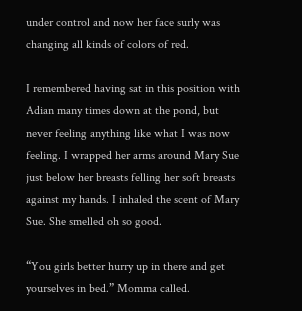under control and now her face surly was changing all kinds of colors of red.

I remembered having sat in this position with Adian many times down at the pond, but never feeling anything like what I was now feeling. I wrapped her arms around Mary Sue just below her breasts felling her soft breasts against my hands. I inhaled the scent of Mary Sue. She smelled oh so good.

“You girls better hurry up in there and get yourselves in bed.” Momma called.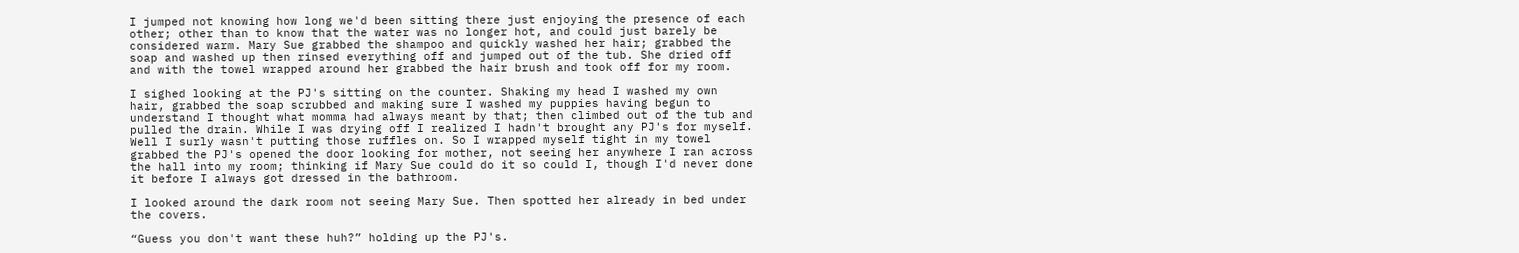I jumped not knowing how long we'd been sitting there just enjoying the presence of each other; other than to know that the water was no longer hot, and could just barely be considered warm. Mary Sue grabbed the shampoo and quickly washed her hair; grabbed the soap and washed up then rinsed everything off and jumped out of the tub. She dried off and with the towel wrapped around her grabbed the hair brush and took off for my room.

I sighed looking at the PJ's sitting on the counter. Shaking my head I washed my own hair, grabbed the soap scrubbed and making sure I washed my puppies having begun to understand I thought what momma had always meant by that; then climbed out of the tub and pulled the drain. While I was drying off I realized I hadn't brought any PJ's for myself. Well I surly wasn't putting those ruffles on. So I wrapped myself tight in my towel grabbed the PJ's opened the door looking for mother, not seeing her anywhere I ran across the hall into my room; thinking if Mary Sue could do it so could I, though I'd never done it before I always got dressed in the bathroom.

I looked around the dark room not seeing Mary Sue. Then spotted her already in bed under the covers.

“Guess you don't want these huh?” holding up the PJ's.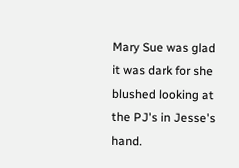Mary Sue was glad it was dark for she blushed looking at the PJ's in Jesse's hand.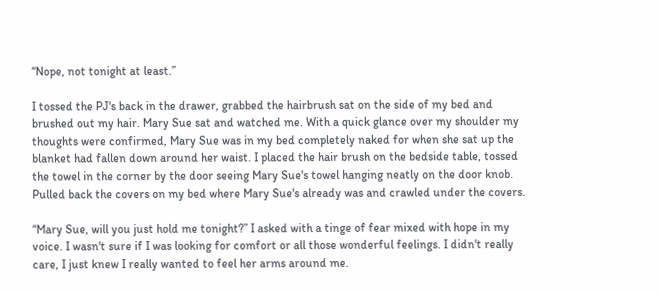“Nope, not tonight at least.”

I tossed the PJ's back in the drawer, grabbed the hairbrush sat on the side of my bed and brushed out my hair. Mary Sue sat and watched me. With a quick glance over my shoulder my thoughts were confirmed, Mary Sue was in my bed completely naked for when she sat up the blanket had fallen down around her waist. I placed the hair brush on the bedside table, tossed the towel in the corner by the door seeing Mary Sue's towel hanging neatly on the door knob. Pulled back the covers on my bed where Mary Sue's already was and crawled under the covers.

“Mary Sue, will you just hold me tonight?” I asked with a tinge of fear mixed with hope in my voice. I wasn't sure if I was looking for comfort or all those wonderful feelings. I didn't really care, I just knew I really wanted to feel her arms around me.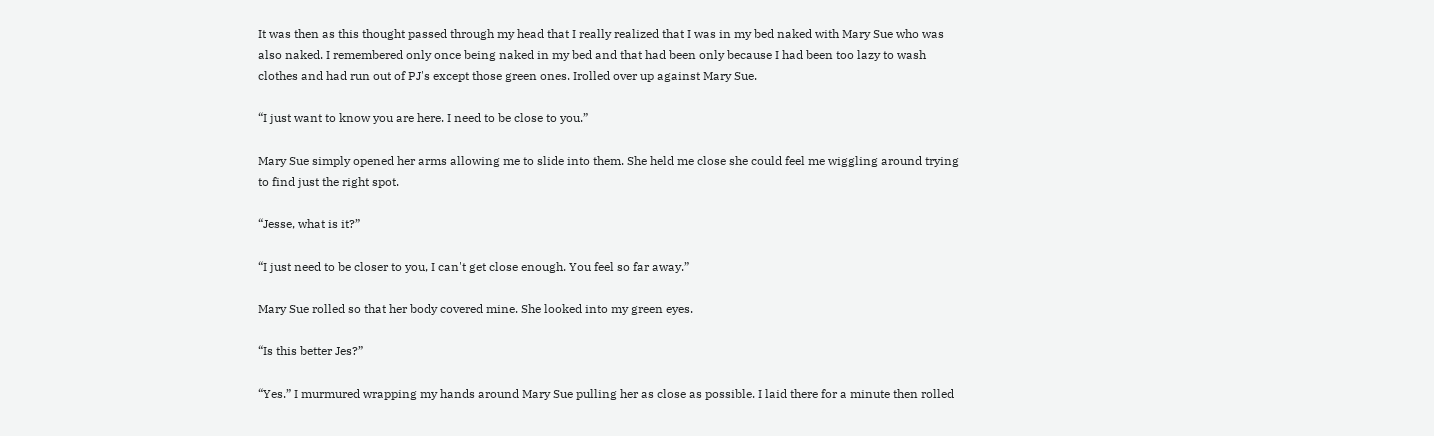It was then as this thought passed through my head that I really realized that I was in my bed naked with Mary Sue who was also naked. I remembered only once being naked in my bed and that had been only because I had been too lazy to wash clothes and had run out of PJ's except those green ones. Irolled over up against Mary Sue.

“I just want to know you are here. I need to be close to you.”

Mary Sue simply opened her arms allowing me to slide into them. She held me close she could feel me wiggling around trying to find just the right spot.

“Jesse, what is it?”

“I just need to be closer to you, I can't get close enough. You feel so far away.”

Mary Sue rolled so that her body covered mine. She looked into my green eyes.

“Is this better Jes?”

“Yes.” I murmured wrapping my hands around Mary Sue pulling her as close as possible. I laid there for a minute then rolled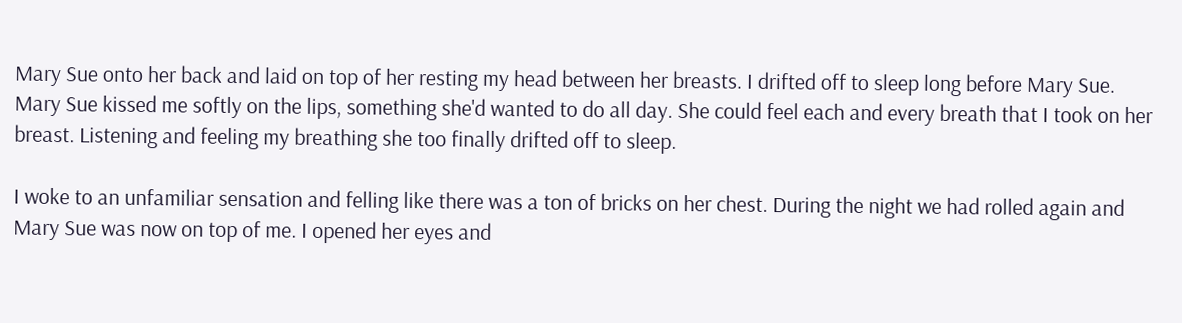Mary Sue onto her back and laid on top of her resting my head between her breasts. I drifted off to sleep long before Mary Sue. Mary Sue kissed me softly on the lips, something she'd wanted to do all day. She could feel each and every breath that I took on her breast. Listening and feeling my breathing she too finally drifted off to sleep.

I woke to an unfamiliar sensation and felling like there was a ton of bricks on her chest. During the night we had rolled again and Mary Sue was now on top of me. I opened her eyes and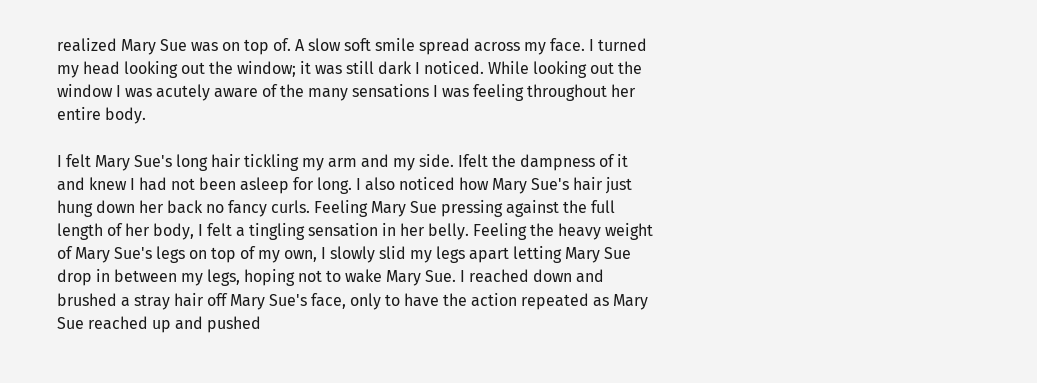realized Mary Sue was on top of. A slow soft smile spread across my face. I turned my head looking out the window; it was still dark I noticed. While looking out the window I was acutely aware of the many sensations I was feeling throughout her entire body.

I felt Mary Sue's long hair tickling my arm and my side. Ifelt the dampness of it and knew I had not been asleep for long. I also noticed how Mary Sue's hair just hung down her back no fancy curls. Feeling Mary Sue pressing against the full length of her body, I felt a tingling sensation in her belly. Feeling the heavy weight of Mary Sue's legs on top of my own, I slowly slid my legs apart letting Mary Sue drop in between my legs, hoping not to wake Mary Sue. I reached down and brushed a stray hair off Mary Sue's face, only to have the action repeated as Mary Sue reached up and pushed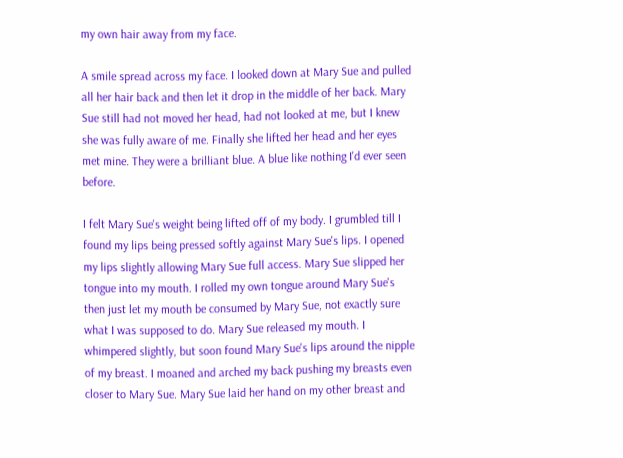my own hair away from my face.

A smile spread across my face. I looked down at Mary Sue and pulled all her hair back and then let it drop in the middle of her back. Mary Sue still had not moved her head, had not looked at me, but I knew she was fully aware of me. Finally she lifted her head and her eyes met mine. They were a brilliant blue. A blue like nothing I'd ever seen before.

I felt Mary Sue's weight being lifted off of my body. I grumbled till I found my lips being pressed softly against Mary Sue's lips. I opened my lips slightly allowing Mary Sue full access. Mary Sue slipped her tongue into my mouth. I rolled my own tongue around Mary Sue's then just let my mouth be consumed by Mary Sue, not exactly sure what I was supposed to do. Mary Sue released my mouth. I whimpered slightly, but soon found Mary Sue's lips around the nipple of my breast. I moaned and arched my back pushing my breasts even closer to Mary Sue. Mary Sue laid her hand on my other breast and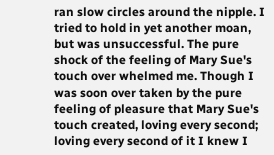ran slow circles around the nipple. I tried to hold in yet another moan, but was unsuccessful. The pure shock of the feeling of Mary Sue's touch over whelmed me. Though I was soon over taken by the pure feeling of pleasure that Mary Sue's touch created, loving every second; loving every second of it I knew I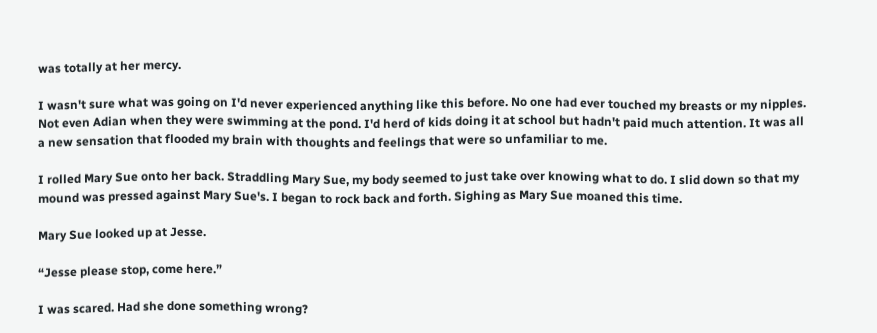was totally at her mercy.

I wasn't sure what was going on I'd never experienced anything like this before. No one had ever touched my breasts or my nipples. Not even Adian when they were swimming at the pond. I'd herd of kids doing it at school but hadn't paid much attention. It was all a new sensation that flooded my brain with thoughts and feelings that were so unfamiliar to me.

I rolled Mary Sue onto her back. Straddling Mary Sue, my body seemed to just take over knowing what to do. I slid down so that my mound was pressed against Mary Sue's. I began to rock back and forth. Sighing as Mary Sue moaned this time.

Mary Sue looked up at Jesse.

“Jesse please stop, come here.”

I was scared. Had she done something wrong?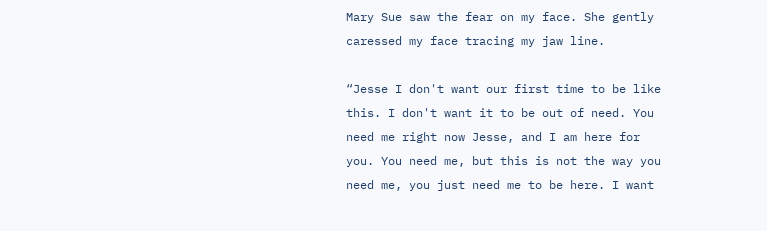Mary Sue saw the fear on my face. She gently caressed my face tracing my jaw line.

“Jesse I don't want our first time to be like this. I don't want it to be out of need. You need me right now Jesse, and I am here for you. You need me, but this is not the way you need me, you just need me to be here. I want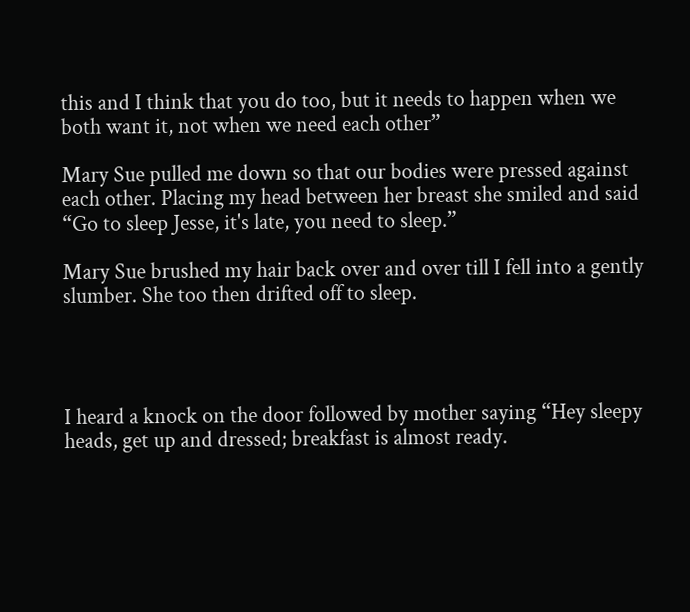this and I think that you do too, but it needs to happen when we both want it, not when we need each other”

Mary Sue pulled me down so that our bodies were pressed against each other. Placing my head between her breast she smiled and said “Go to sleep Jesse, it's late, you need to sleep.”

Mary Sue brushed my hair back over and over till I fell into a gently slumber. She too then drifted off to sleep.




I heard a knock on the door followed by mother saying “Hey sleepy heads, get up and dressed; breakfast is almost ready.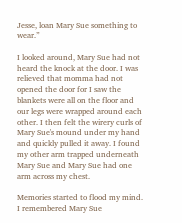Jesse, loan Mary Sue something to wear.”

I looked around, Mary Sue had not heard the knock at the door. I was relieved that momma had not opened the door for I saw the blankets were all on the floor and our legs were wrapped around each other. I then felt the wirery curls of Mary Sue's mound under my hand and quickly pulled it away. I found my other arm trapped underneath Mary Sue and Mary Sue had one arm across my chest.

Memories started to flood my mind. I remembered Mary Sue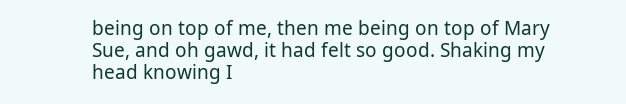being on top of me, then me being on top of Mary Sue, and oh gawd, it had felt so good. Shaking my head knowing I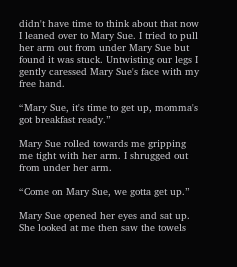didn't have time to think about that now I leaned over to Mary Sue. I tried to pull her arm out from under Mary Sue but found it was stuck. Untwisting our legs I gently caressed Mary Sue's face with my free hand.

“Mary Sue, it's time to get up, momma's got breakfast ready.”

Mary Sue rolled towards me gripping me tight with her arm. I shrugged out from under her arm.

“Come on Mary Sue, we gotta get up.”

Mary Sue opened her eyes and sat up. She looked at me then saw the towels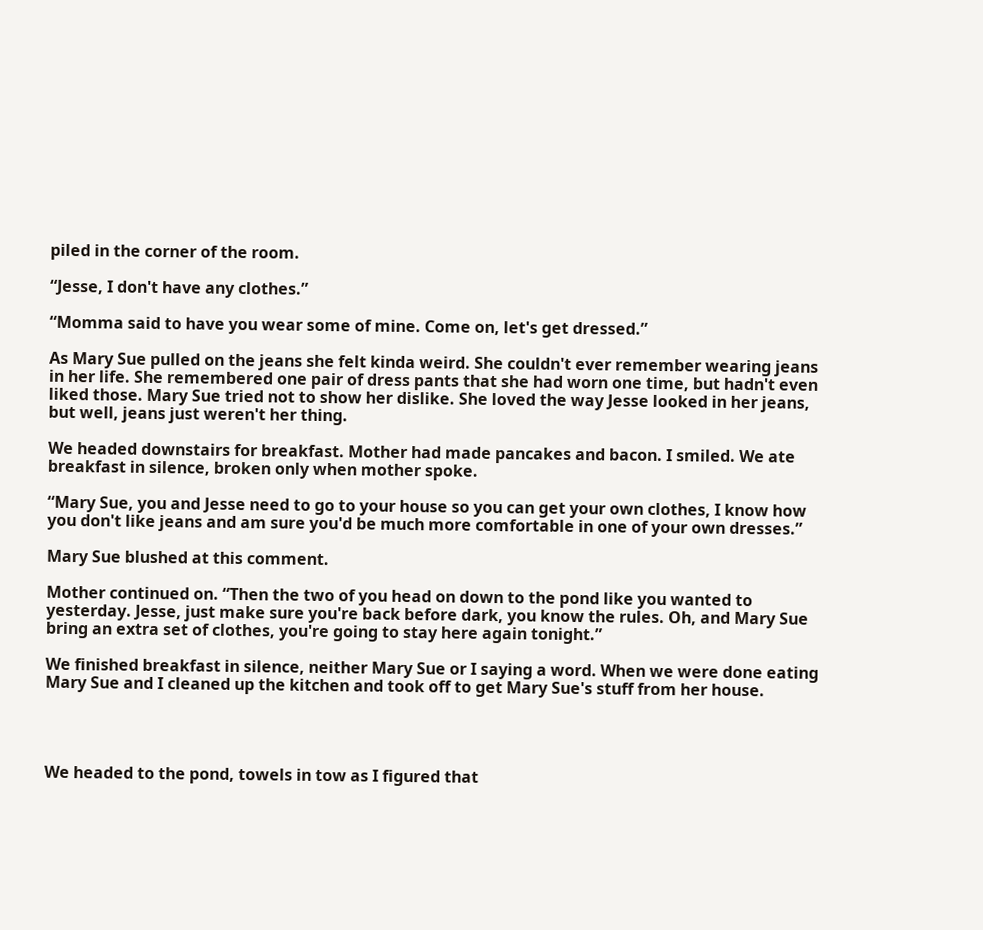piled in the corner of the room.

“Jesse, I don't have any clothes.”

“Momma said to have you wear some of mine. Come on, let's get dressed.”

As Mary Sue pulled on the jeans she felt kinda weird. She couldn't ever remember wearing jeans in her life. She remembered one pair of dress pants that she had worn one time, but hadn't even liked those. Mary Sue tried not to show her dislike. She loved the way Jesse looked in her jeans, but well, jeans just weren't her thing.

We headed downstairs for breakfast. Mother had made pancakes and bacon. I smiled. We ate breakfast in silence, broken only when mother spoke.

“Mary Sue, you and Jesse need to go to your house so you can get your own clothes, I know how you don't like jeans and am sure you'd be much more comfortable in one of your own dresses.”

Mary Sue blushed at this comment.

Mother continued on. “Then the two of you head on down to the pond like you wanted to yesterday. Jesse, just make sure you're back before dark, you know the rules. Oh, and Mary Sue bring an extra set of clothes, you're going to stay here again tonight.”

We finished breakfast in silence, neither Mary Sue or I saying a word. When we were done eating Mary Sue and I cleaned up the kitchen and took off to get Mary Sue's stuff from her house.




We headed to the pond, towels in tow as I figured that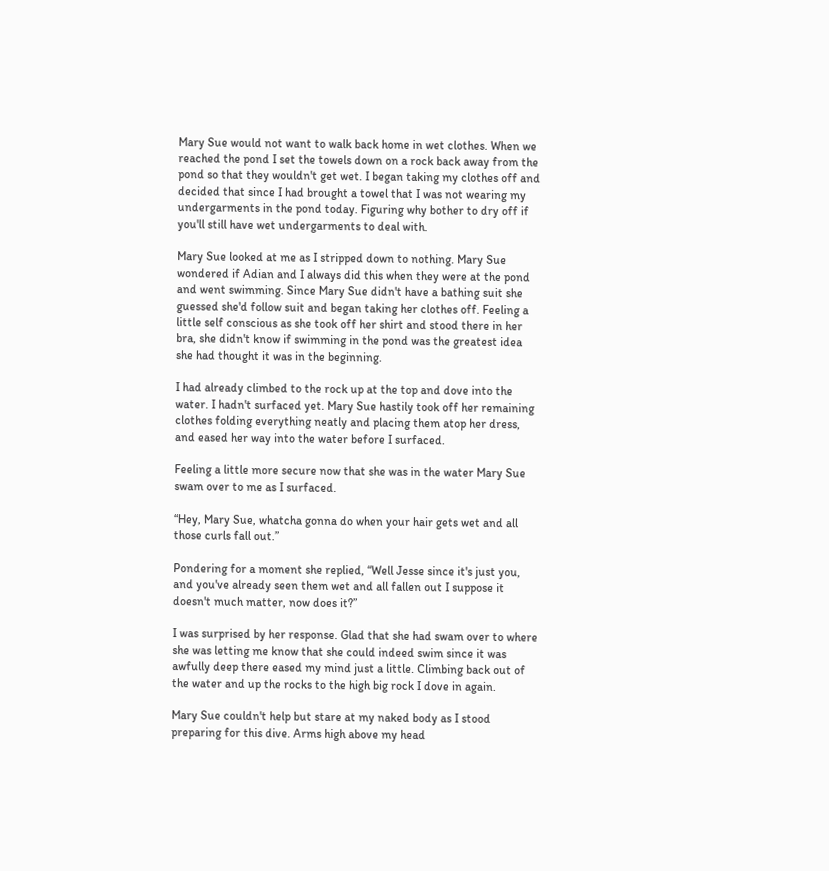Mary Sue would not want to walk back home in wet clothes. When we reached the pond I set the towels down on a rock back away from the pond so that they wouldn't get wet. I began taking my clothes off and decided that since I had brought a towel that I was not wearing my undergarments in the pond today. Figuring why bother to dry off if you'll still have wet undergarments to deal with.

Mary Sue looked at me as I stripped down to nothing. Mary Sue wondered if Adian and I always did this when they were at the pond and went swimming. Since Mary Sue didn't have a bathing suit she guessed she'd follow suit and began taking her clothes off. Feeling a little self conscious as she took off her shirt and stood there in her bra, she didn't know if swimming in the pond was the greatest idea she had thought it was in the beginning.

I had already climbed to the rock up at the top and dove into the water. I hadn't surfaced yet. Mary Sue hastily took off her remaining clothes folding everything neatly and placing them atop her dress, and eased her way into the water before I surfaced.

Feeling a little more secure now that she was in the water Mary Sue swam over to me as I surfaced.

“Hey, Mary Sue, whatcha gonna do when your hair gets wet and all those curls fall out.”

Pondering for a moment she replied, “Well Jesse since it's just you, and you've already seen them wet and all fallen out I suppose it doesn't much matter, now does it?”

I was surprised by her response. Glad that she had swam over to where she was letting me know that she could indeed swim since it was awfully deep there eased my mind just a little. Climbing back out of the water and up the rocks to the high big rock I dove in again.

Mary Sue couldn't help but stare at my naked body as I stood preparing for this dive. Arms high above my head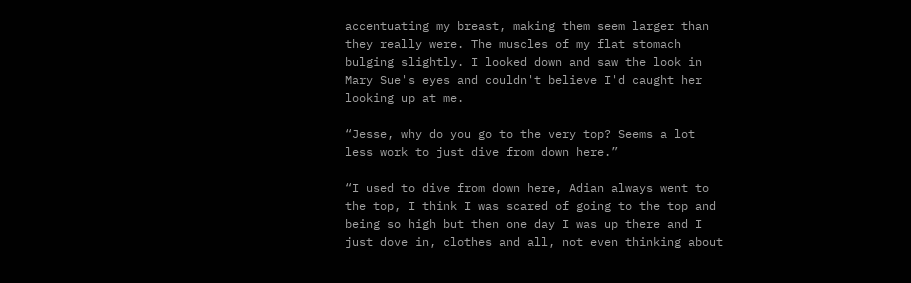accentuating my breast, making them seem larger than they really were. The muscles of my flat stomach bulging slightly. I looked down and saw the look in Mary Sue's eyes and couldn't believe I'd caught her looking up at me.

“Jesse, why do you go to the very top? Seems a lot less work to just dive from down here.”

“I used to dive from down here, Adian always went to the top, I think I was scared of going to the top and being so high but then one day I was up there and I just dove in, clothes and all, not even thinking about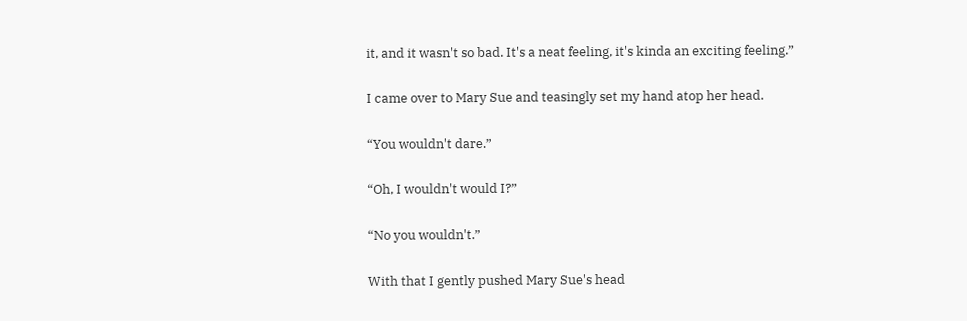it, and it wasn't so bad. It's a neat feeling, it's kinda an exciting feeling.”

I came over to Mary Sue and teasingly set my hand atop her head.

“You wouldn't dare.”

“Oh, I wouldn't would I?”

“No you wouldn't.”

With that I gently pushed Mary Sue's head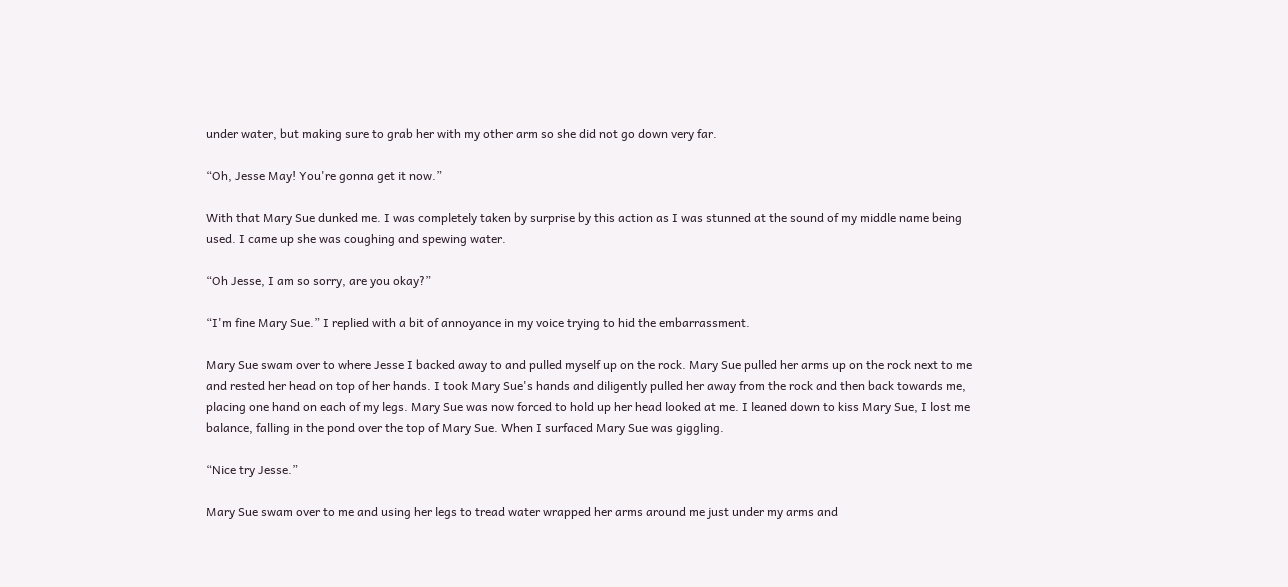under water, but making sure to grab her with my other arm so she did not go down very far.

“Oh, Jesse May! You're gonna get it now.”

With that Mary Sue dunked me. I was completely taken by surprise by this action as I was stunned at the sound of my middle name being used. I came up she was coughing and spewing water.

“Oh Jesse, I am so sorry, are you okay?”

“I'm fine Mary Sue.” I replied with a bit of annoyance in my voice trying to hid the embarrassment.

Mary Sue swam over to where Jesse I backed away to and pulled myself up on the rock. Mary Sue pulled her arms up on the rock next to me and rested her head on top of her hands. I took Mary Sue's hands and diligently pulled her away from the rock and then back towards me, placing one hand on each of my legs. Mary Sue was now forced to hold up her head looked at me. I leaned down to kiss Mary Sue, I lost me balance, falling in the pond over the top of Mary Sue. When I surfaced Mary Sue was giggling.

“Nice try Jesse.”

Mary Sue swam over to me and using her legs to tread water wrapped her arms around me just under my arms and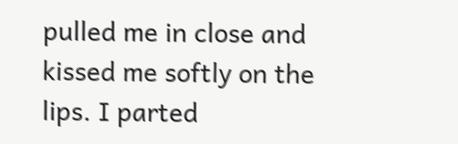pulled me in close and kissed me softly on the lips. I parted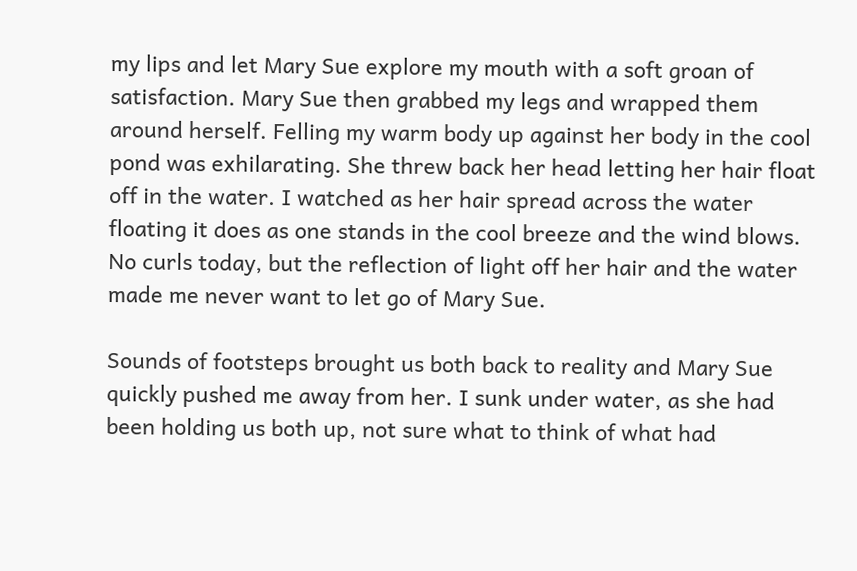my lips and let Mary Sue explore my mouth with a soft groan of satisfaction. Mary Sue then grabbed my legs and wrapped them around herself. Felling my warm body up against her body in the cool pond was exhilarating. She threw back her head letting her hair float off in the water. I watched as her hair spread across the water floating it does as one stands in the cool breeze and the wind blows. No curls today, but the reflection of light off her hair and the water made me never want to let go of Mary Sue.

Sounds of footsteps brought us both back to reality and Mary Sue quickly pushed me away from her. I sunk under water, as she had been holding us both up, not sure what to think of what had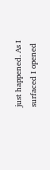just happened. As I surfaced I opened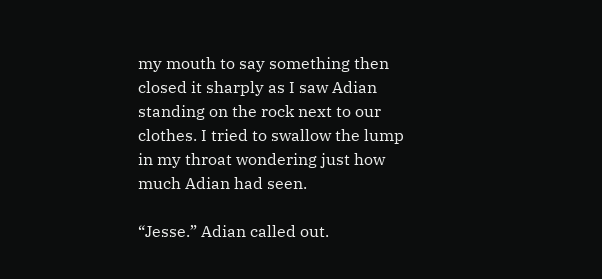my mouth to say something then closed it sharply as I saw Adian standing on the rock next to our clothes. I tried to swallow the lump in my throat wondering just how much Adian had seen.

“Jesse.” Adian called out.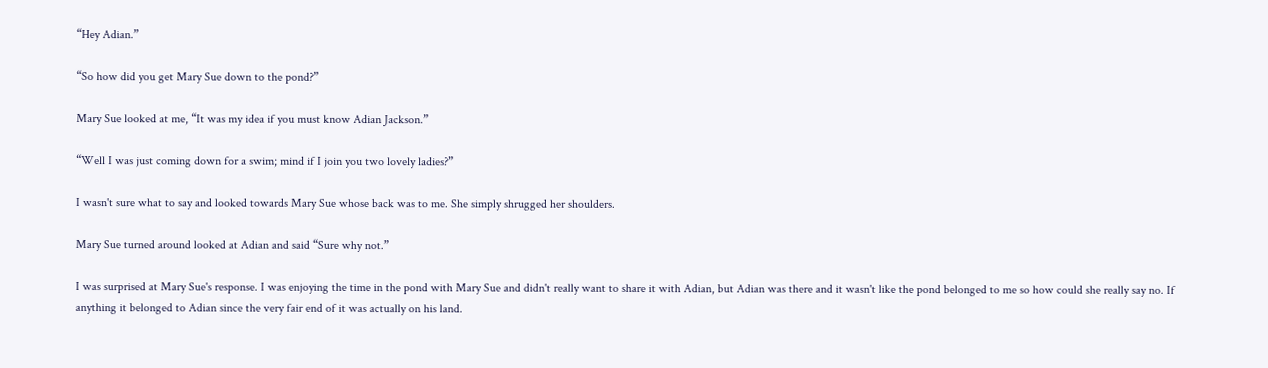“Hey Adian.”

“So how did you get Mary Sue down to the pond?”

Mary Sue looked at me, “It was my idea if you must know Adian Jackson.”

“Well I was just coming down for a swim; mind if I join you two lovely ladies?”

I wasn't sure what to say and looked towards Mary Sue whose back was to me. She simply shrugged her shoulders.

Mary Sue turned around looked at Adian and said “Sure why not.”

I was surprised at Mary Sue's response. I was enjoying the time in the pond with Mary Sue and didn't really want to share it with Adian, but Adian was there and it wasn't like the pond belonged to me so how could she really say no. If anything it belonged to Adian since the very fair end of it was actually on his land.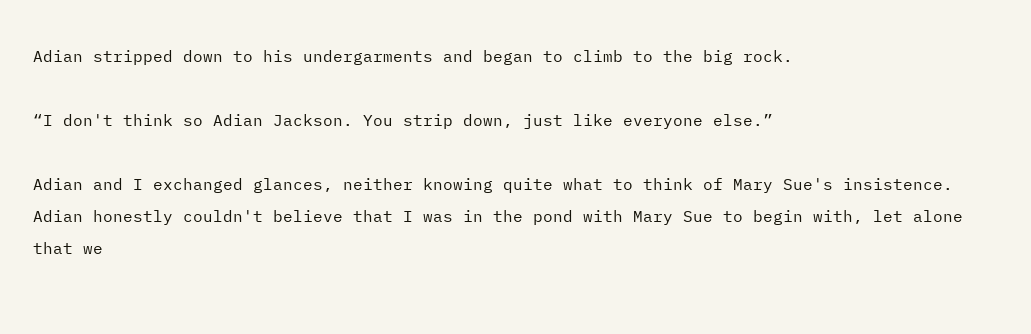Adian stripped down to his undergarments and began to climb to the big rock.

“I don't think so Adian Jackson. You strip down, just like everyone else.”

Adian and I exchanged glances, neither knowing quite what to think of Mary Sue's insistence. Adian honestly couldn't believe that I was in the pond with Mary Sue to begin with, let alone that we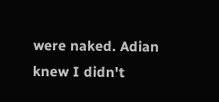were naked. Adian knew I didn't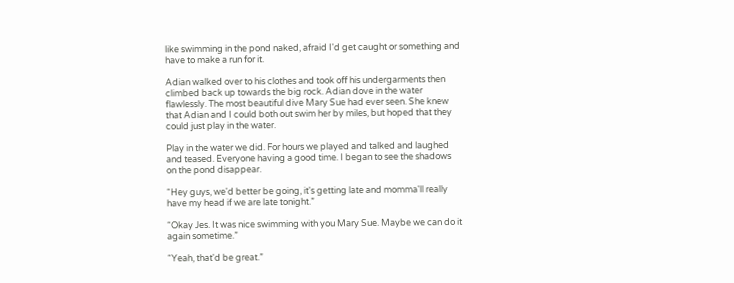like swimming in the pond naked, afraid I'd get caught or something and have to make a run for it.

Adian walked over to his clothes and took off his undergarments then climbed back up towards the big rock. Adian dove in the water flawlessly. The most beautiful dive Mary Sue had ever seen. She knew that Adian and I could both out swim her by miles, but hoped that they could just play in the water.

Play in the water we did. For hours we played and talked and laughed and teased. Everyone having a good time. I began to see the shadows on the pond disappear.

“Hey guys, we'd better be going, it's getting late and momma'll really have my head if we are late tonight.”

“Okay Jes. It was nice swimming with you Mary Sue. Maybe we can do it again sometime.”

“Yeah, that'd be great.”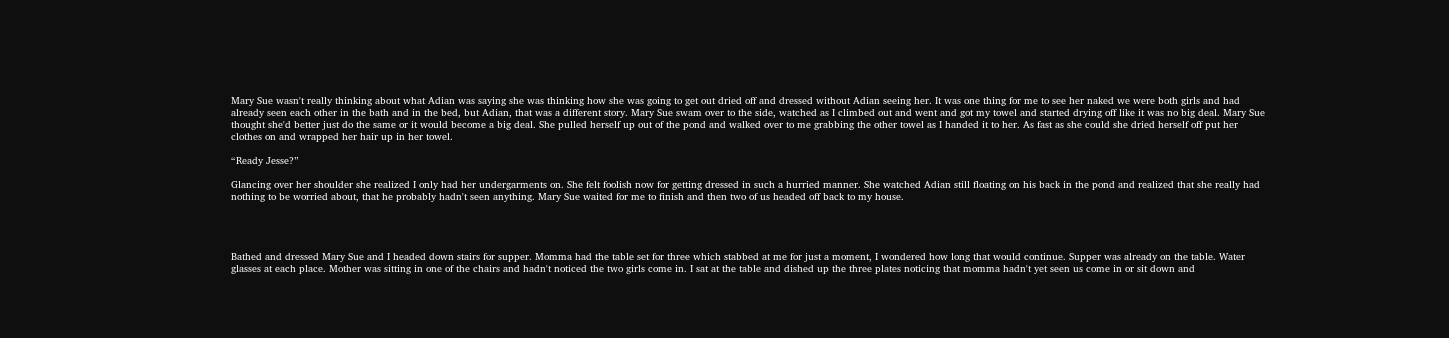Mary Sue wasn't really thinking about what Adian was saying she was thinking how she was going to get out dried off and dressed without Adian seeing her. It was one thing for me to see her naked we were both girls and had already seen each other in the bath and in the bed, but Adian, that was a different story. Mary Sue swam over to the side, watched as I climbed out and went and got my towel and started drying off like it was no big deal. Mary Sue thought she'd better just do the same or it would become a big deal. She pulled herself up out of the pond and walked over to me grabbing the other towel as I handed it to her. As fast as she could she dried herself off put her clothes on and wrapped her hair up in her towel.

“Ready Jesse?”

Glancing over her shoulder she realized I only had her undergarments on. She felt foolish now for getting dressed in such a hurried manner. She watched Adian still floating on his back in the pond and realized that she really had nothing to be worried about, that he probably hadn't seen anything. Mary Sue waited for me to finish and then two of us headed off back to my house.




Bathed and dressed Mary Sue and I headed down stairs for supper. Momma had the table set for three which stabbed at me for just a moment, I wondered how long that would continue. Supper was already on the table. Water glasses at each place. Mother was sitting in one of the chairs and hadn't noticed the two girls come in. I sat at the table and dished up the three plates noticing that momma hadn't yet seen us come in or sit down and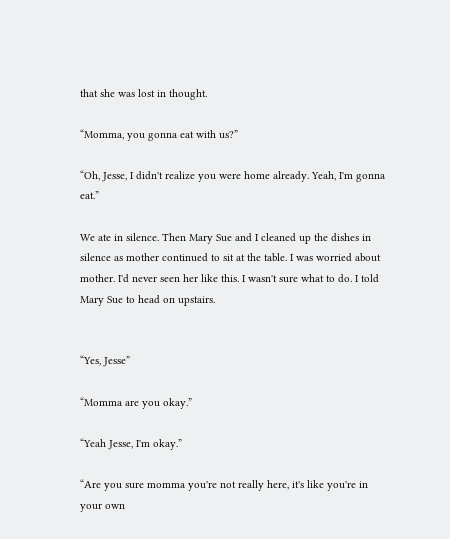that she was lost in thought.

“Momma, you gonna eat with us?”

“Oh, Jesse, I didn't realize you were home already. Yeah, I'm gonna eat.”

We ate in silence. Then Mary Sue and I cleaned up the dishes in silence as mother continued to sit at the table. I was worried about mother. I'd never seen her like this. I wasn't sure what to do. I told Mary Sue to head on upstairs.


“Yes, Jesse”

“Momma are you okay.”

“Yeah Jesse, I'm okay.”

“Are you sure momma you're not really here, it's like you're in your own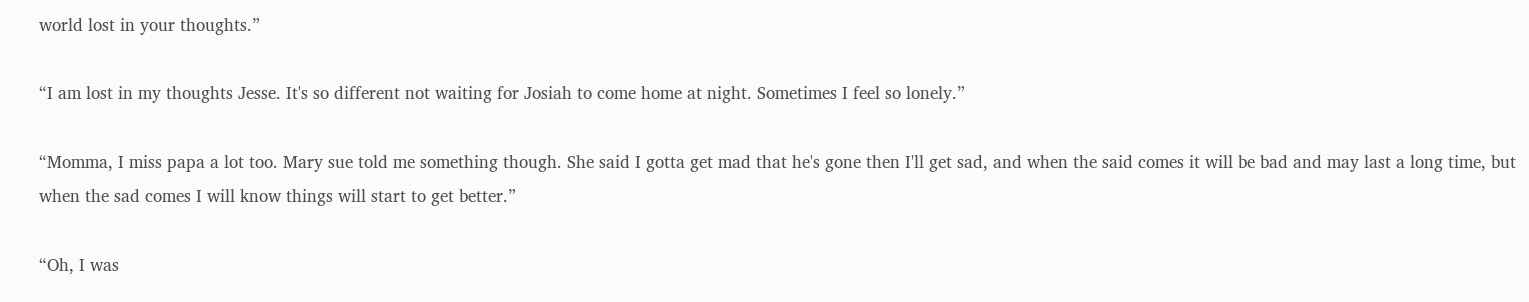world lost in your thoughts.”

“I am lost in my thoughts Jesse. It's so different not waiting for Josiah to come home at night. Sometimes I feel so lonely.”

“Momma, I miss papa a lot too. Mary sue told me something though. She said I gotta get mad that he's gone then I'll get sad, and when the said comes it will be bad and may last a long time, but when the sad comes I will know things will start to get better.”

“Oh, I was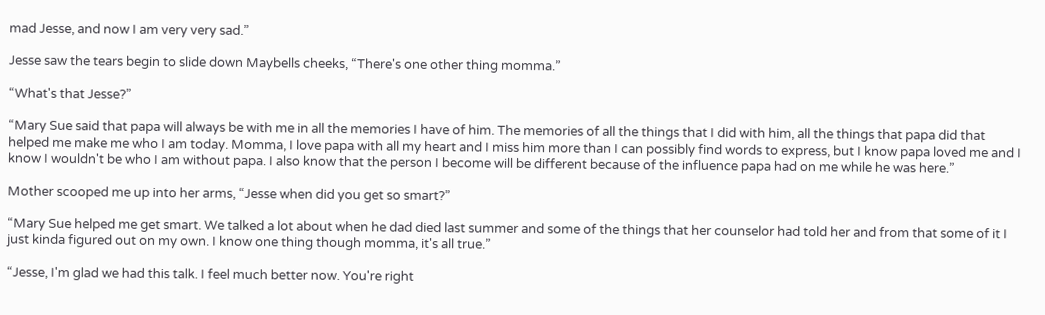mad Jesse, and now I am very very sad.”

Jesse saw the tears begin to slide down Maybells cheeks, “There's one other thing momma.”

“What's that Jesse?”

“Mary Sue said that papa will always be with me in all the memories I have of him. The memories of all the things that I did with him, all the things that papa did that helped me make me who I am today. Momma, I love papa with all my heart and I miss him more than I can possibly find words to express, but I know papa loved me and I know I wouldn't be who I am without papa. I also know that the person I become will be different because of the influence papa had on me while he was here.”

Mother scooped me up into her arms, “Jesse when did you get so smart?”

“Mary Sue helped me get smart. We talked a lot about when he dad died last summer and some of the things that her counselor had told her and from that some of it I just kinda figured out on my own. I know one thing though momma, it's all true.”

“Jesse, I'm glad we had this talk. I feel much better now. You're right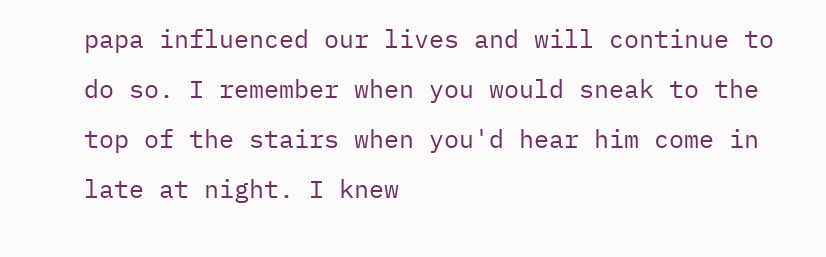papa influenced our lives and will continue to do so. I remember when you would sneak to the top of the stairs when you'd hear him come in late at night. I knew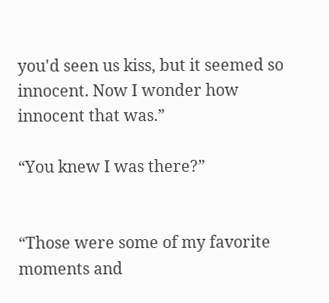you'd seen us kiss, but it seemed so innocent. Now I wonder how innocent that was.”

“You knew I was there?”


“Those were some of my favorite moments and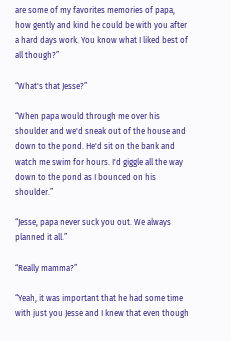are some of my favorites memories of papa, how gently and kind he could be with you after a hard days work. You know what I liked best of all though?”

“What's that Jesse?”

“When papa would through me over his shoulder and we'd sneak out of the house and down to the pond. He'd sit on the bank and watch me swim for hours. I'd giggle all the way down to the pond as I bounced on his shoulder.”

“Jesse, papa never suck you out. We always planned it all.”

“Really mamma?”

“Yeah, it was important that he had some time with just you Jesse and I knew that even though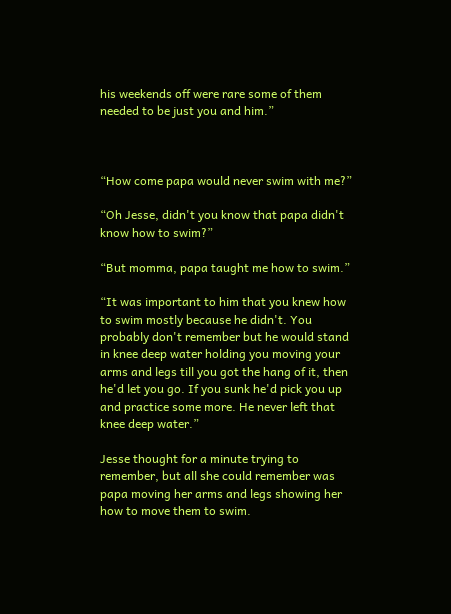his weekends off were rare some of them needed to be just you and him.”



“How come papa would never swim with me?”

“Oh Jesse, didn't you know that papa didn't know how to swim?”

“But momma, papa taught me how to swim.”

“It was important to him that you knew how to swim mostly because he didn't. You probably don't remember but he would stand in knee deep water holding you moving your arms and legs till you got the hang of it, then he'd let you go. If you sunk he'd pick you up and practice some more. He never left that knee deep water.”

Jesse thought for a minute trying to remember, but all she could remember was papa moving her arms and legs showing her how to move them to swim.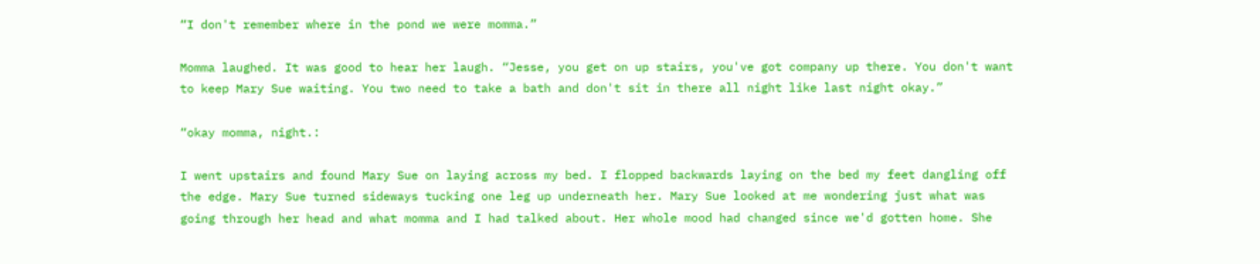“I don't remember where in the pond we were momma.”

Momma laughed. It was good to hear her laugh. “Jesse, you get on up stairs, you've got company up there. You don't want to keep Mary Sue waiting. You two need to take a bath and don't sit in there all night like last night okay.”

“okay momma, night.:

I went upstairs and found Mary Sue on laying across my bed. I flopped backwards laying on the bed my feet dangling off the edge. Mary Sue turned sideways tucking one leg up underneath her. Mary Sue looked at me wondering just what was going through her head and what momma and I had talked about. Her whole mood had changed since we'd gotten home. She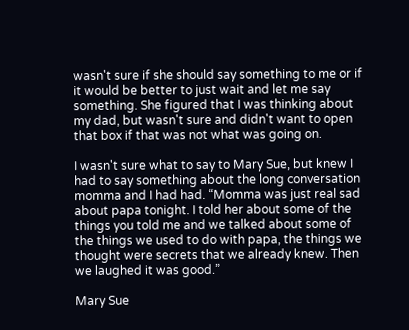wasn't sure if she should say something to me or if it would be better to just wait and let me say something. She figured that I was thinking about my dad, but wasn't sure and didn't want to open that box if that was not what was going on.

I wasn't sure what to say to Mary Sue, but knew I had to say something about the long conversation momma and I had had. “Momma was just real sad about papa tonight. I told her about some of the things you told me and we talked about some of the things we used to do with papa, the things we thought were secrets that we already knew. Then we laughed it was good.”

Mary Sue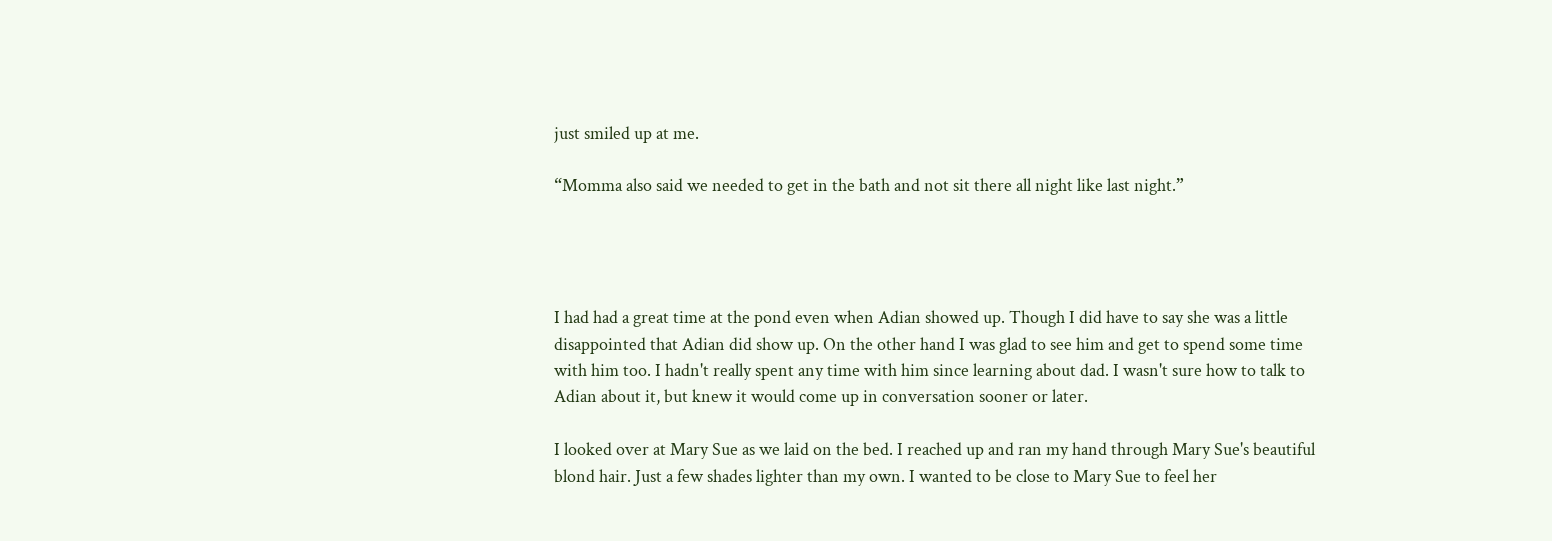just smiled up at me.

“Momma also said we needed to get in the bath and not sit there all night like last night.”




I had had a great time at the pond even when Adian showed up. Though I did have to say she was a little disappointed that Adian did show up. On the other hand I was glad to see him and get to spend some time with him too. I hadn't really spent any time with him since learning about dad. I wasn't sure how to talk to Adian about it, but knew it would come up in conversation sooner or later.

I looked over at Mary Sue as we laid on the bed. I reached up and ran my hand through Mary Sue's beautiful blond hair. Just a few shades lighter than my own. I wanted to be close to Mary Sue to feel her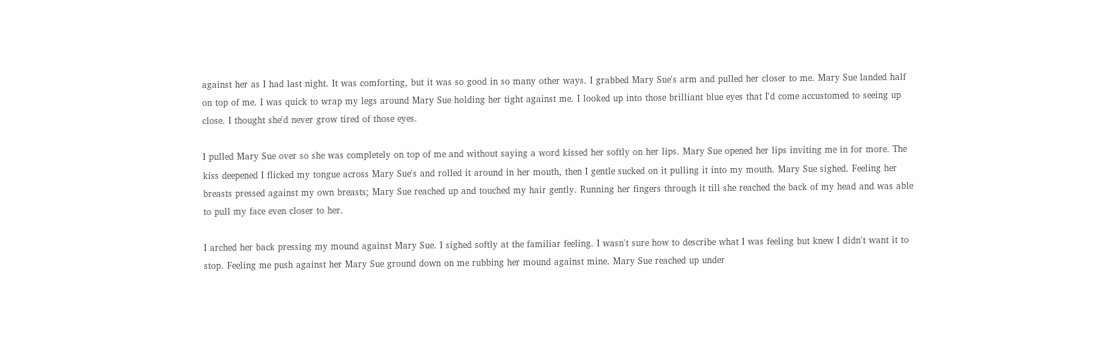against her as I had last night. It was comforting, but it was so good in so many other ways. I grabbed Mary Sue's arm and pulled her closer to me. Mary Sue landed half on top of me. I was quick to wrap my legs around Mary Sue holding her tight against me. I looked up into those brilliant blue eyes that I'd come accustomed to seeing up close. I thought she'd never grow tired of those eyes.

I pulled Mary Sue over so she was completely on top of me and without saying a word kissed her softly on her lips. Mary Sue opened her lips inviting me in for more. The kiss deepened I flicked my tongue across Mary Sue's and rolled it around in her mouth, then I gentle sucked on it pulling it into my mouth. Mary Sue sighed. Feeling her breasts pressed against my own breasts; Mary Sue reached up and touched my hair gently. Running her fingers through it till she reached the back of my head and was able to pull my face even closer to her.

I arched her back pressing my mound against Mary Sue. I sighed softly at the familiar feeling. I wasn't sure how to describe what I was feeling but knew I didn't want it to stop. Feeling me push against her Mary Sue ground down on me rubbing her mound against mine. Mary Sue reached up under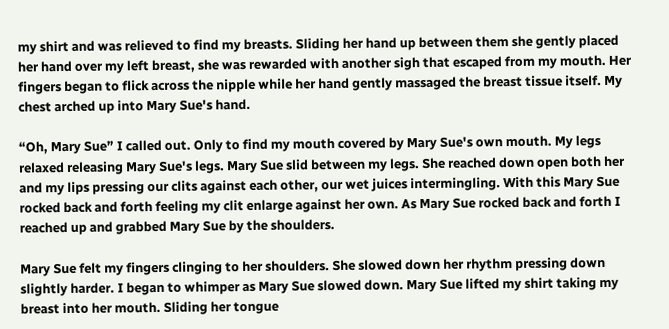my shirt and was relieved to find my breasts. Sliding her hand up between them she gently placed her hand over my left breast, she was rewarded with another sigh that escaped from my mouth. Her fingers began to flick across the nipple while her hand gently massaged the breast tissue itself. My chest arched up into Mary Sue's hand.

“Oh, Mary Sue” I called out. Only to find my mouth covered by Mary Sue's own mouth. My legs relaxed releasing Mary Sue's legs. Mary Sue slid between my legs. She reached down open both her and my lips pressing our clits against each other, our wet juices intermingling. With this Mary Sue rocked back and forth feeling my clit enlarge against her own. As Mary Sue rocked back and forth I reached up and grabbed Mary Sue by the shoulders.

Mary Sue felt my fingers clinging to her shoulders. She slowed down her rhythm pressing down slightly harder. I began to whimper as Mary Sue slowed down. Mary Sue lifted my shirt taking my breast into her mouth. Sliding her tongue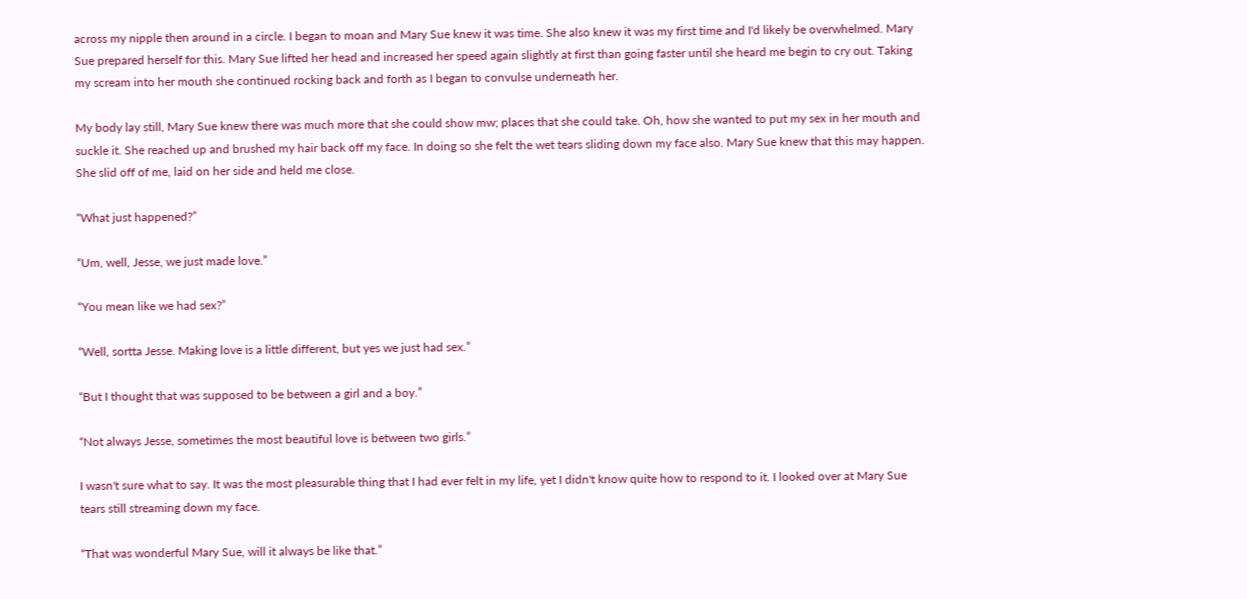across my nipple then around in a circle. I began to moan and Mary Sue knew it was time. She also knew it was my first time and I'd likely be overwhelmed. Mary Sue prepared herself for this. Mary Sue lifted her head and increased her speed again slightly at first than going faster until she heard me begin to cry out. Taking my scream into her mouth she continued rocking back and forth as I began to convulse underneath her.

My body lay still, Mary Sue knew there was much more that she could show mw; places that she could take. Oh, how she wanted to put my sex in her mouth and suckle it. She reached up and brushed my hair back off my face. In doing so she felt the wet tears sliding down my face also. Mary Sue knew that this may happen. She slid off of me, laid on her side and held me close.

“What just happened?”

“Um, well, Jesse, we just made love.”

“You mean like we had sex?”

“Well, sortta Jesse. Making love is a little different, but yes we just had sex.”

“But I thought that was supposed to be between a girl and a boy.”

“Not always Jesse, sometimes the most beautiful love is between two girls.”

I wasn't sure what to say. It was the most pleasurable thing that I had ever felt in my life, yet I didn't know quite how to respond to it. I looked over at Mary Sue tears still streaming down my face.

“That was wonderful Mary Sue, will it always be like that.”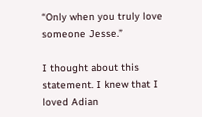“Only when you truly love someone Jesse.”

I thought about this statement. I knew that I loved Adian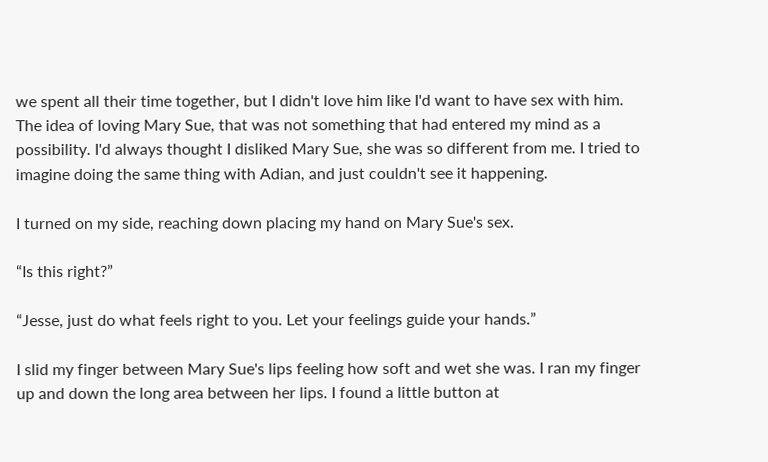we spent all their time together, but I didn't love him like I'd want to have sex with him. The idea of loving Mary Sue, that was not something that had entered my mind as a possibility. I'd always thought I disliked Mary Sue, she was so different from me. I tried to imagine doing the same thing with Adian, and just couldn't see it happening.

I turned on my side, reaching down placing my hand on Mary Sue's sex.

“Is this right?”

“Jesse, just do what feels right to you. Let your feelings guide your hands.”

I slid my finger between Mary Sue's lips feeling how soft and wet she was. I ran my finger up and down the long area between her lips. I found a little button at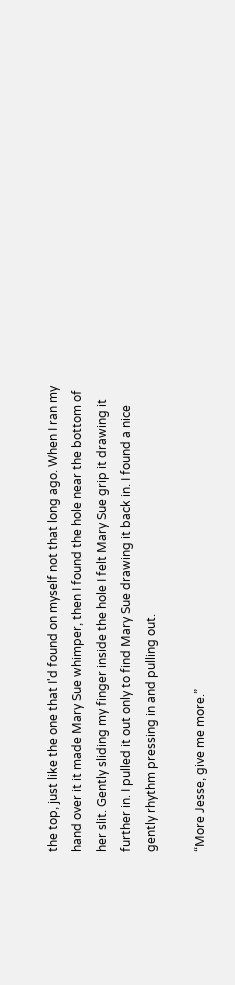the top, just like the one that I'd found on myself not that long ago. When I ran my hand over it it made Mary Sue whimper, then I found the hole near the bottom of her slit. Gently sliding my finger inside the hole I felt Mary Sue grip it drawing it further in. I pulled it out only to find Mary Sue drawing it back in. I found a nice gently rhythm pressing in and pulling out.

“More Jesse, give me more.”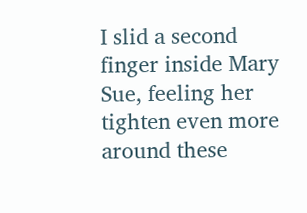I slid a second finger inside Mary Sue, feeling her tighten even more around these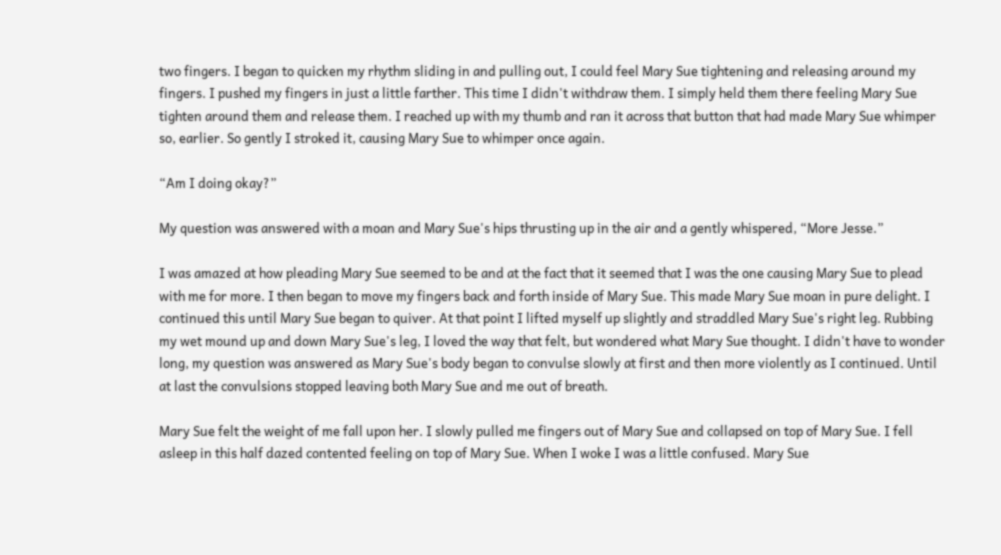two fingers. I began to quicken my rhythm sliding in and pulling out, I could feel Mary Sue tightening and releasing around my fingers. I pushed my fingers in just a little farther. This time I didn't withdraw them. I simply held them there feeling Mary Sue tighten around them and release them. I reached up with my thumb and ran it across that button that had made Mary Sue whimper so, earlier. So gently I stroked it, causing Mary Sue to whimper once again.

“Am I doing okay?”

My question was answered with a moan and Mary Sue's hips thrusting up in the air and a gently whispered, “More Jesse.”

I was amazed at how pleading Mary Sue seemed to be and at the fact that it seemed that I was the one causing Mary Sue to plead with me for more. I then began to move my fingers back and forth inside of Mary Sue. This made Mary Sue moan in pure delight. I continued this until Mary Sue began to quiver. At that point I lifted myself up slightly and straddled Mary Sue's right leg. Rubbing my wet mound up and down Mary Sue's leg, I loved the way that felt, but wondered what Mary Sue thought. I didn't have to wonder long, my question was answered as Mary Sue's body began to convulse slowly at first and then more violently as I continued. Until at last the convulsions stopped leaving both Mary Sue and me out of breath.

Mary Sue felt the weight of me fall upon her. I slowly pulled me fingers out of Mary Sue and collapsed on top of Mary Sue. I fell asleep in this half dazed contented feeling on top of Mary Sue. When I woke I was a little confused. Mary Sue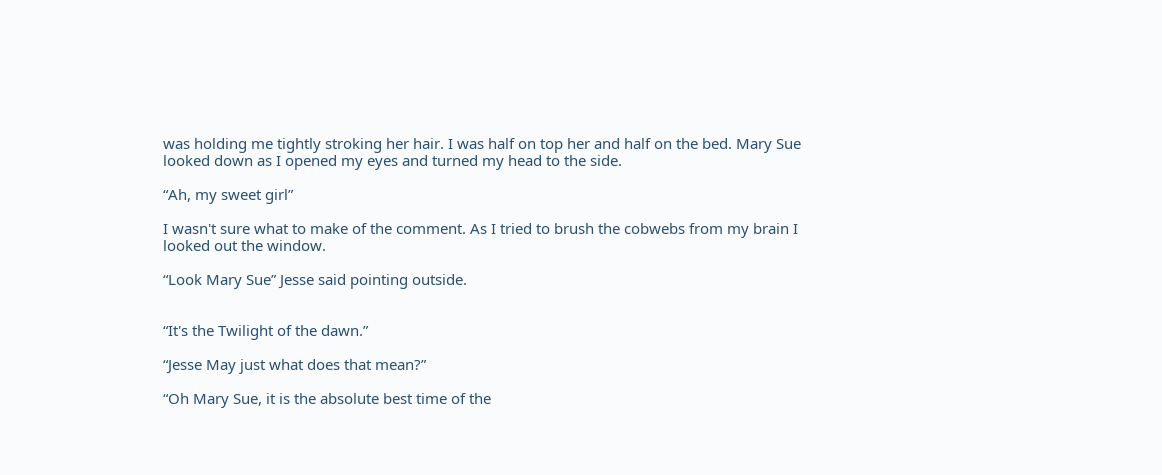was holding me tightly stroking her hair. I was half on top her and half on the bed. Mary Sue looked down as I opened my eyes and turned my head to the side.

“Ah, my sweet girl”

I wasn't sure what to make of the comment. As I tried to brush the cobwebs from my brain I looked out the window.

“Look Mary Sue” Jesse said pointing outside.


“It's the Twilight of the dawn.”

“Jesse May just what does that mean?”

“Oh Mary Sue, it is the absolute best time of the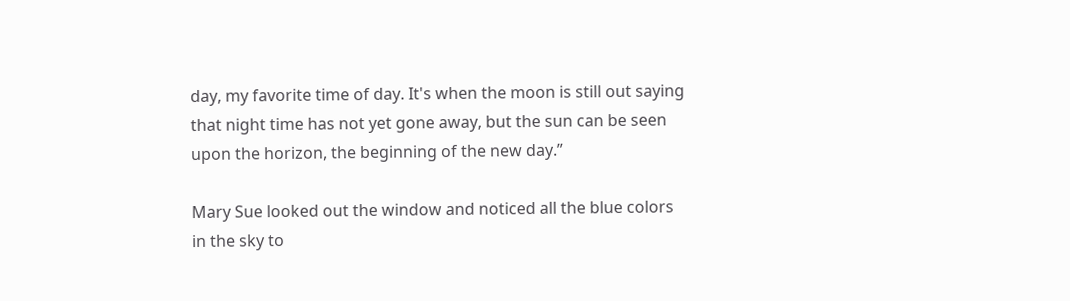day, my favorite time of day. It's when the moon is still out saying that night time has not yet gone away, but the sun can be seen upon the horizon, the beginning of the new day.”

Mary Sue looked out the window and noticed all the blue colors in the sky to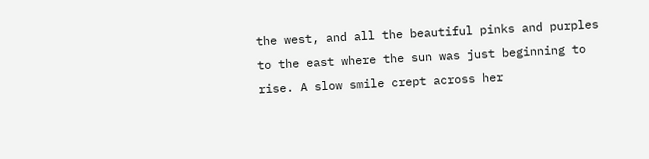the west, and all the beautiful pinks and purples to the east where the sun was just beginning to rise. A slow smile crept across her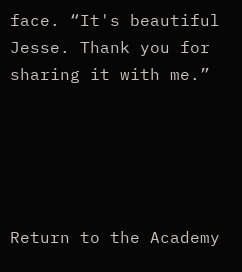face. “It's beautiful Jesse. Thank you for sharing it with me.”





Return to the Academy